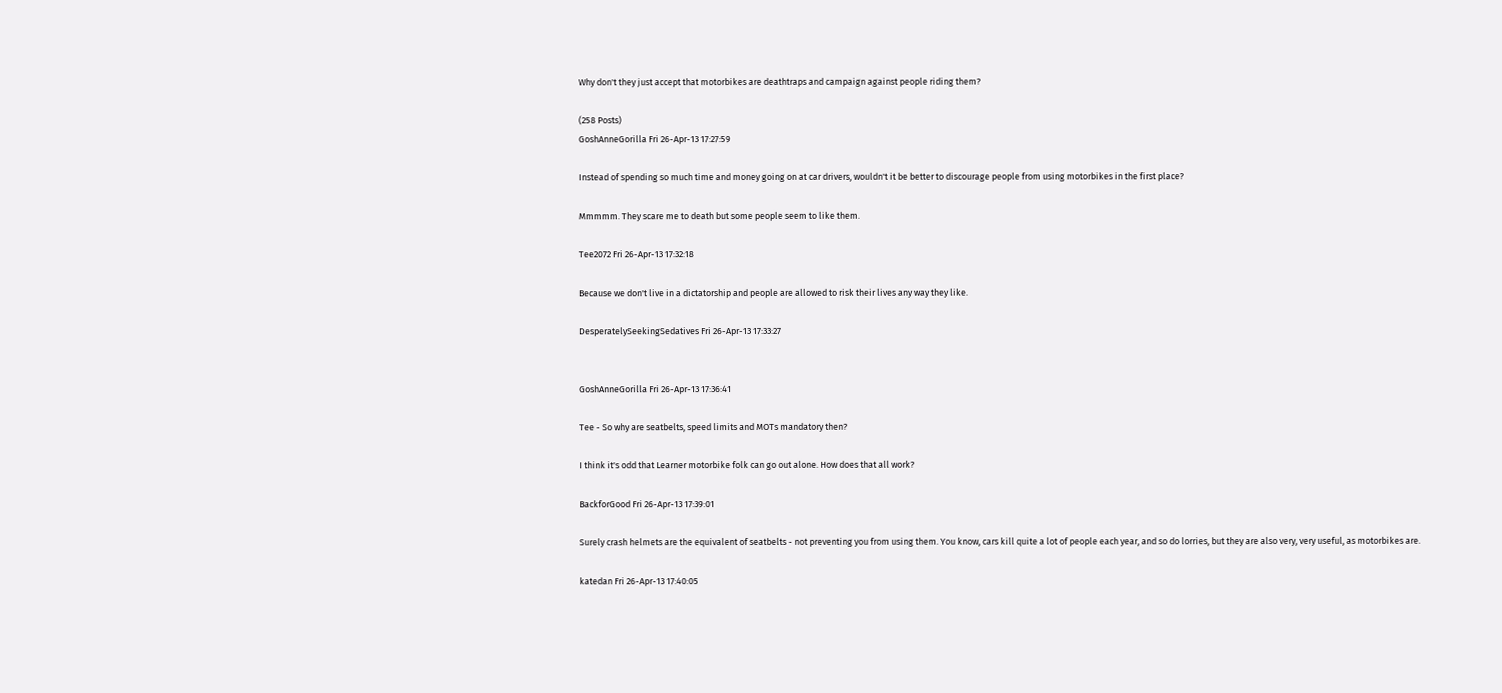Why don't they just accept that motorbikes are deathtraps and campaign against people riding them?

(258 Posts)
GoshAnneGorilla Fri 26-Apr-13 17:27:59

Instead of spending so much time and money going on at car drivers, wouldn't it be better to discourage people from using motorbikes in the first place?

Mmmmm. They scare me to death but some people seem to like them.

Tee2072 Fri 26-Apr-13 17:32:18

Because we don't live in a dictatorship and people are allowed to risk their lives any way they like.

DesperatelySeekingSedatives Fri 26-Apr-13 17:33:27


GoshAnneGorilla Fri 26-Apr-13 17:36:41

Tee - So why are seatbelts, speed limits and MOTs mandatory then?

I think it's odd that Learner motorbike folk can go out alone. How does that all work?

BackforGood Fri 26-Apr-13 17:39:01

Surely crash helmets are the equivalent of seatbelts - not preventing you from using them. You know, cars kill quite a lot of people each year, and so do lorries, but they are also very, very useful, as motorbikes are.

katedan Fri 26-Apr-13 17:40:05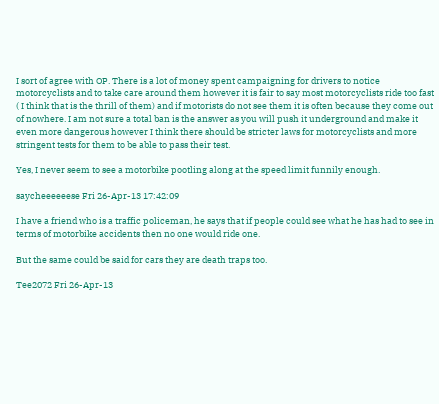I sort of agree with OP. There is a lot of money spent campaigning for drivers to notice motorcyclists and to take care around them however it is fair to say most motorcyclists ride too fast ( I think that is the thrill of them) and if motorists do not see them it is often because they come out of nowhere. I am not sure a total ban is the answer as you will push it underground and make it even more dangerous however I think there should be stricter laws for motorcyclists and more stringent tests for them to be able to pass their test.

Yes, I never seem to see a motorbike pootling along at the speed limit funnily enough.

saycheeeeeese Fri 26-Apr-13 17:42:09

I have a friend who is a traffic policeman, he says that if people could see what he has had to see in terms of motorbike accidents then no one would ride one.

But the same could be said for cars they are death traps too.

Tee2072 Fri 26-Apr-13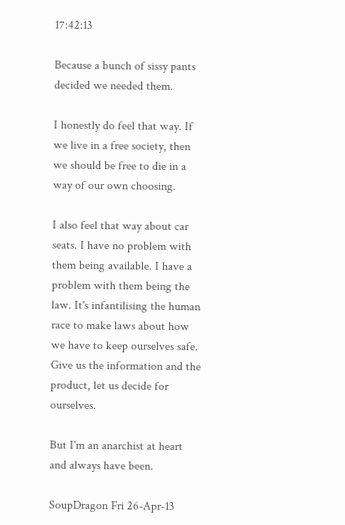17:42:13

Because a bunch of sissy pants decided we needed them.

I honestly do feel that way. If we live in a free society, then we should be free to die in a way of our own choosing.

I also feel that way about car seats. I have no problem with them being available. I have a problem with them being the law. It's infantilising the human race to make laws about how we have to keep ourselves safe. Give us the information and the product, let us decide for ourselves.

But I'm an anarchist at heart and always have been.

SoupDragon Fri 26-Apr-13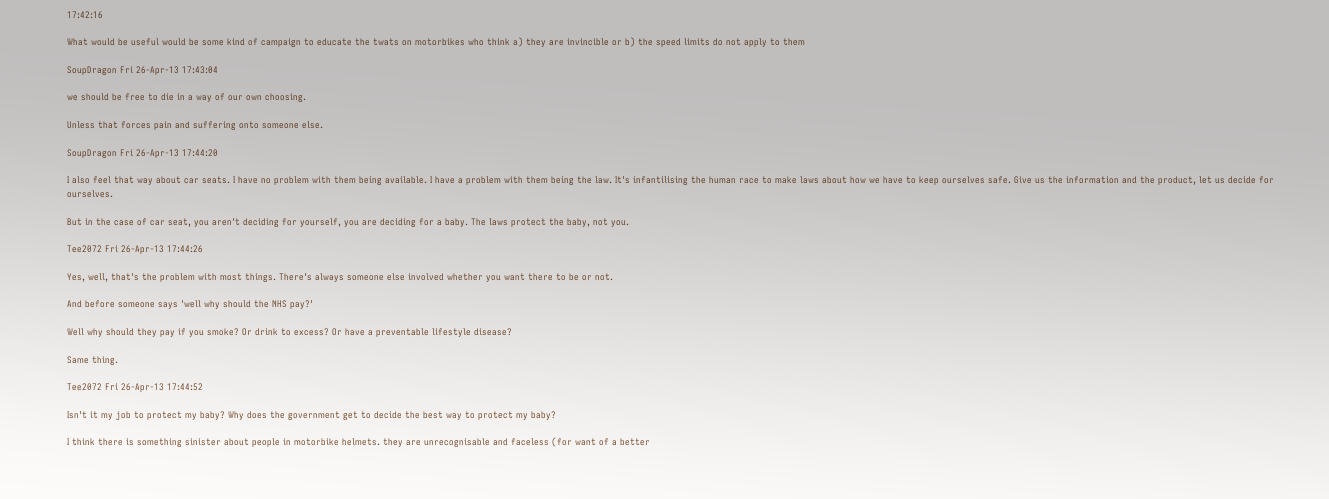17:42:16

What would be useful would be some kind of campaign to educate the twats on motorbikes who think a) they are invincible or b) the speed limits do not apply to them

SoupDragon Fri 26-Apr-13 17:43:04

we should be free to die in a way of our own choosing.

Unless that forces pain and suffering onto someone else.

SoupDragon Fri 26-Apr-13 17:44:20

I also feel that way about car seats. I have no problem with them being available. I have a problem with them being the law. It's infantilising the human race to make laws about how we have to keep ourselves safe. Give us the information and the product, let us decide for ourselves.

But in the case of car seat, you aren't deciding for yourself, you are deciding for a baby. The laws protect the baby, not you.

Tee2072 Fri 26-Apr-13 17:44:26

Yes, well, that's the problem with most things. There's always someone else involved whether you want there to be or not.

And before someone says 'well why should the NHS pay?'

Well why should they pay if you smoke? Or drink to excess? Or have a preventable lifestyle disease?

Same thing.

Tee2072 Fri 26-Apr-13 17:44:52

Isn't it my job to protect my baby? Why does the government get to decide the best way to protect my baby?

I think there is something sinister about people in motorbike helmets. they are unrecognisable and faceless (for want of a better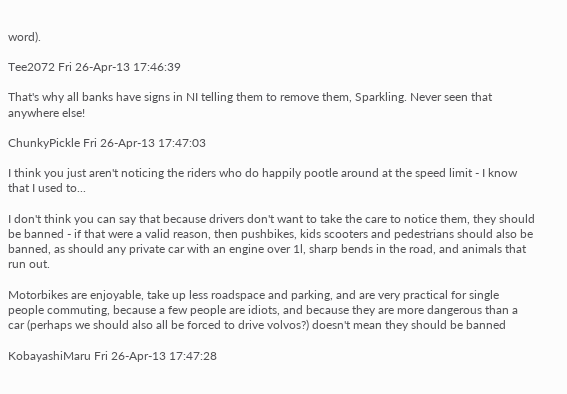word).

Tee2072 Fri 26-Apr-13 17:46:39

That's why all banks have signs in NI telling them to remove them, Sparkling. Never seen that anywhere else!

ChunkyPickle Fri 26-Apr-13 17:47:03

I think you just aren't noticing the riders who do happily pootle around at the speed limit - I know that I used to...

I don't think you can say that because drivers don't want to take the care to notice them, they should be banned - if that were a valid reason, then pushbikes, kids scooters and pedestrians should also be banned, as should any private car with an engine over 1l, sharp bends in the road, and animals that run out.

Motorbikes are enjoyable, take up less roadspace and parking, and are very practical for single people commuting, because a few people are idiots, and because they are more dangerous than a car (perhaps we should also all be forced to drive volvos?) doesn't mean they should be banned

KobayashiMaru Fri 26-Apr-13 17:47:28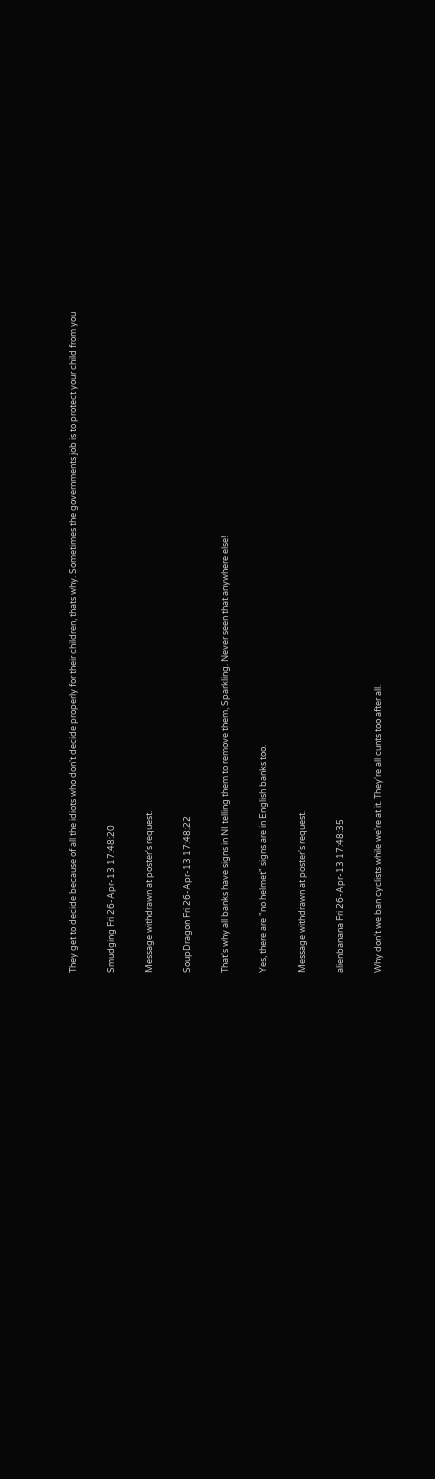They get to decide because of all the idiots who don't decide properly for their children, thats why. Sometimes the governments job is to protect your child from you

Smudging Fri 26-Apr-13 17:48:20

Message withdrawn at poster's request.

SoupDragon Fri 26-Apr-13 17:48:22

That's why all banks have signs in NI telling them to remove them, Sparkling. Never seen that anywhere else!

Yes, there are "no helmet" signs are in English banks too.

Message withdrawn at poster's request.

alienbanana Fri 26-Apr-13 17:48:35

Why don't we ban cyclists while we're at it. They're all cunts too after all.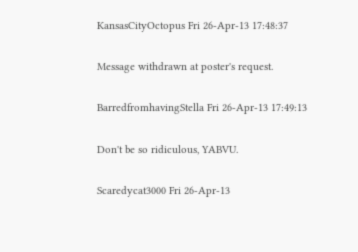KansasCityOctopus Fri 26-Apr-13 17:48:37

Message withdrawn at poster's request.

BarredfromhavingStella Fri 26-Apr-13 17:49:13

Don't be so ridiculous, YABVU.

Scaredycat3000 Fri 26-Apr-13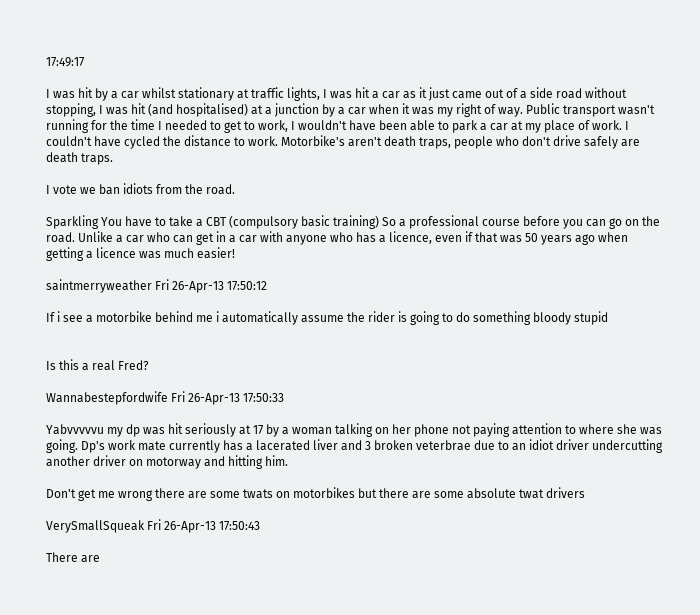17:49:17

I was hit by a car whilst stationary at traffic lights, I was hit a car as it just came out of a side road without stopping, I was hit (and hospitalised) at a junction by a car when it was my right of way. Public transport wasn't running for the time I needed to get to work, I wouldn't have been able to park a car at my place of work. I couldn't have cycled the distance to work. Motorbike's aren't death traps, people who don't drive safely are death traps.

I vote we ban idiots from the road.

Sparkling You have to take a CBT (compulsory basic training) So a professional course before you can go on the road. Unlike a car who can get in a car with anyone who has a licence, even if that was 50 years ago when getting a licence was much easier!

saintmerryweather Fri 26-Apr-13 17:50:12

If i see a motorbike behind me i automatically assume the rider is going to do something bloody stupid


Is this a real Fred?

Wannabestepfordwife Fri 26-Apr-13 17:50:33

Yabvvvvvu my dp was hit seriously at 17 by a woman talking on her phone not paying attention to where she was going. Dp's work mate currently has a lacerated liver and 3 broken veterbrae due to an idiot driver undercutting another driver on motorway and hitting him.

Don't get me wrong there are some twats on motorbikes but there are some absolute twat drivers

VerySmallSqueak Fri 26-Apr-13 17:50:43

There are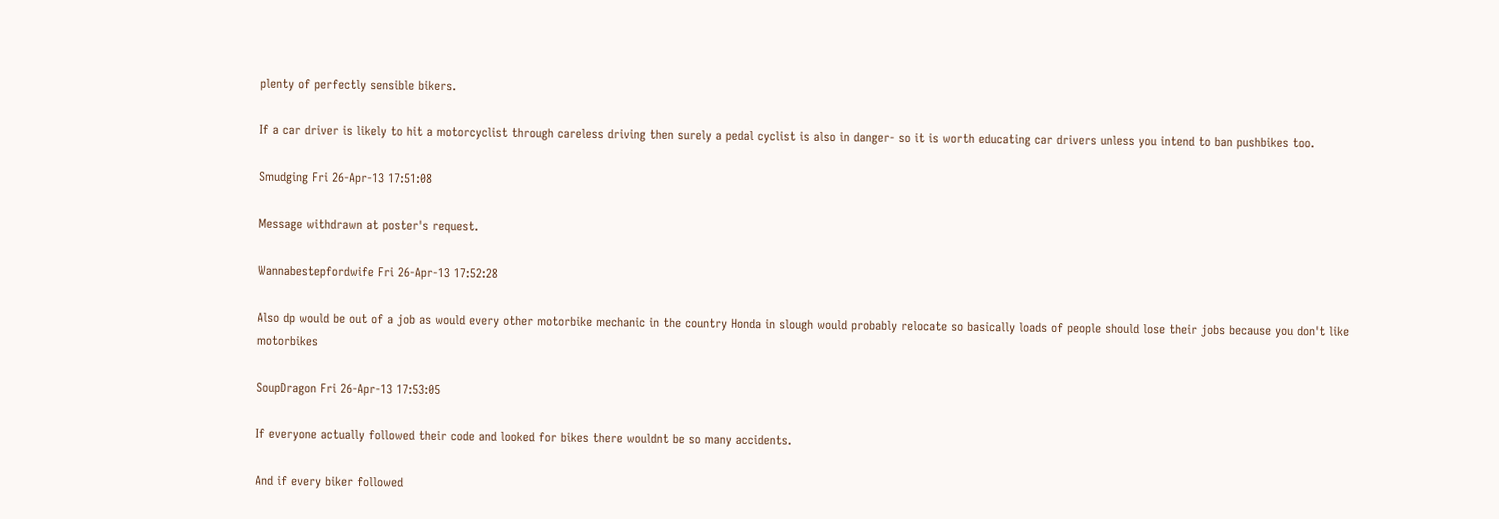plenty of perfectly sensible bikers.

If a car driver is likely to hit a motorcyclist through careless driving then surely a pedal cyclist is also in danger- so it is worth educating car drivers unless you intend to ban pushbikes too.

Smudging Fri 26-Apr-13 17:51:08

Message withdrawn at poster's request.

Wannabestepfordwife Fri 26-Apr-13 17:52:28

Also dp would be out of a job as would every other motorbike mechanic in the country Honda in slough would probably relocate so basically loads of people should lose their jobs because you don't like motorbikes

SoupDragon Fri 26-Apr-13 17:53:05

If everyone actually followed their code and looked for bikes there wouldnt be so many accidents.

And if every biker followed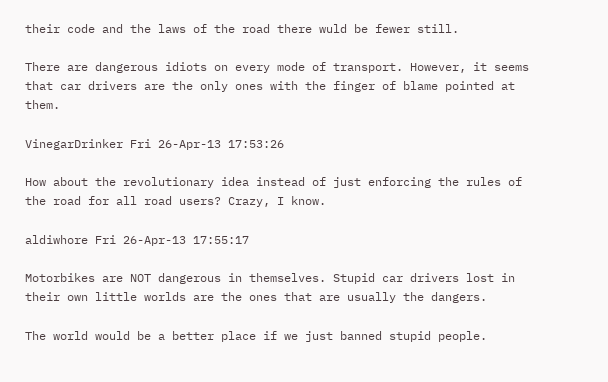their code and the laws of the road there wuld be fewer still.

There are dangerous idiots on every mode of transport. However, it seems that car drivers are the only ones with the finger of blame pointed at them.

VinegarDrinker Fri 26-Apr-13 17:53:26

How about the revolutionary idea instead of just enforcing the rules of the road for all road users? Crazy, I know.

aldiwhore Fri 26-Apr-13 17:55:17

Motorbikes are NOT dangerous in themselves. Stupid car drivers lost in their own little worlds are the ones that are usually the dangers.

The world would be a better place if we just banned stupid people.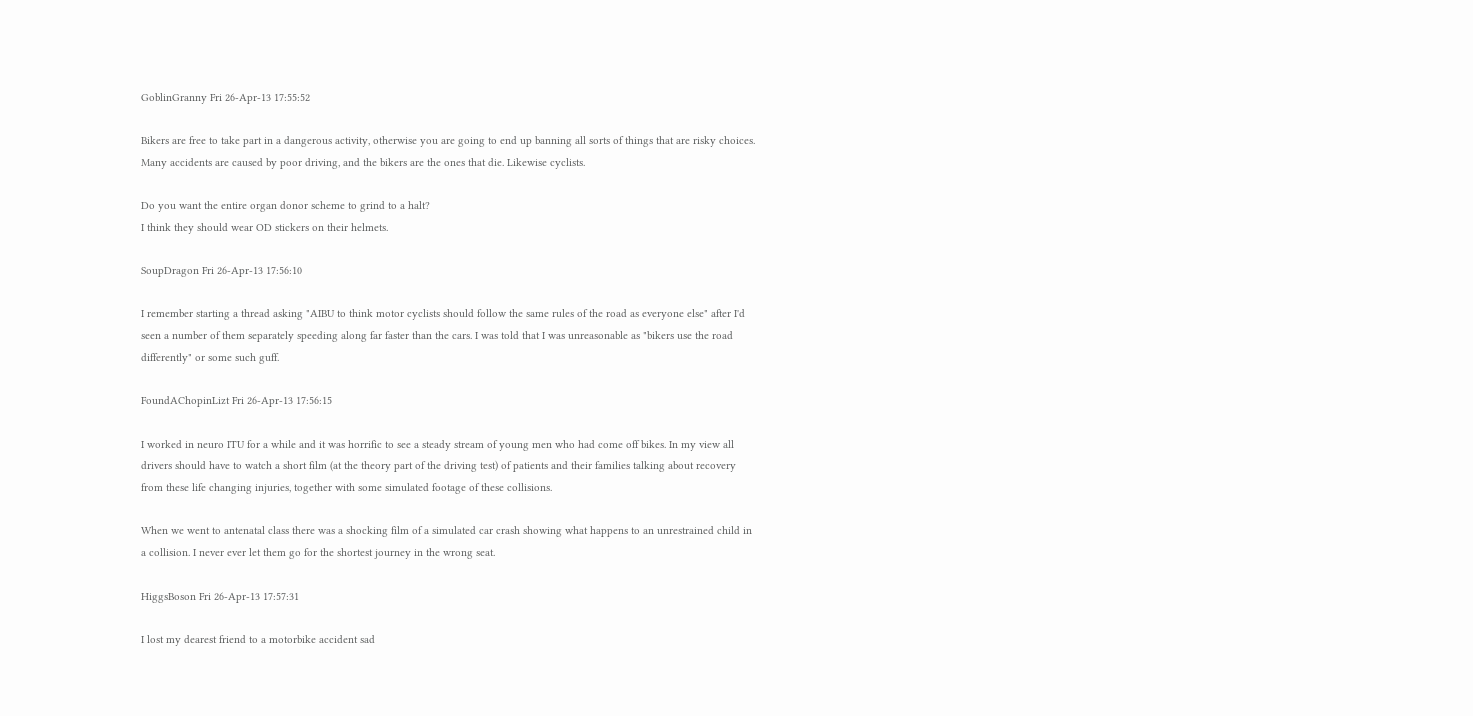GoblinGranny Fri 26-Apr-13 17:55:52

Bikers are free to take part in a dangerous activity, otherwise you are going to end up banning all sorts of things that are risky choices. Many accidents are caused by poor driving, and the bikers are the ones that die. Likewise cyclists.

Do you want the entire organ donor scheme to grind to a halt?
I think they should wear OD stickers on their helmets.

SoupDragon Fri 26-Apr-13 17:56:10

I remember starting a thread asking "AIBU to think motor cyclists should follow the same rules of the road as everyone else" after I'd seen a number of them separately speeding along far faster than the cars. I was told that I was unreasonable as "bikers use the road differently" or some such guff.

FoundAChopinLizt Fri 26-Apr-13 17:56:15

I worked in neuro ITU for a while and it was horrific to see a steady stream of young men who had come off bikes. In my view all drivers should have to watch a short film (at the theory part of the driving test) of patients and their families talking about recovery from these life changing injuries, together with some simulated footage of these collisions.

When we went to antenatal class there was a shocking film of a simulated car crash showing what happens to an unrestrained child in a collision. I never ever let them go for the shortest journey in the wrong seat.

HiggsBoson Fri 26-Apr-13 17:57:31

I lost my dearest friend to a motorbike accident sad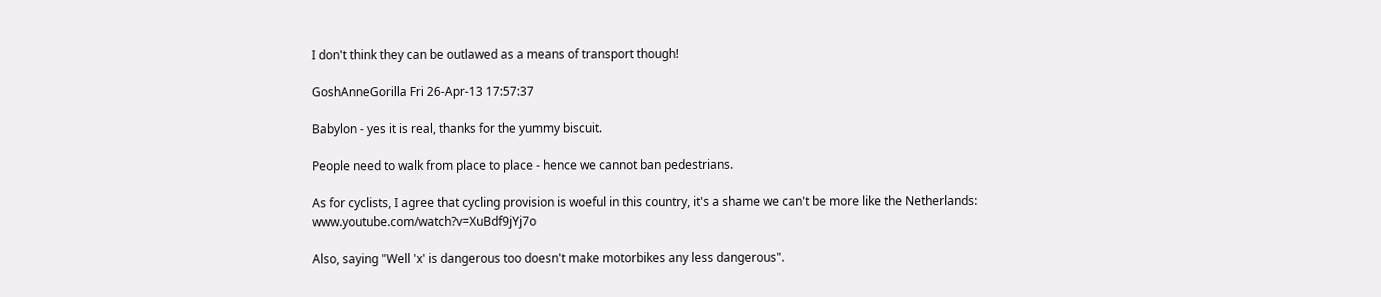I don't think they can be outlawed as a means of transport though!

GoshAnneGorilla Fri 26-Apr-13 17:57:37

Babylon - yes it is real, thanks for the yummy biscuit.

People need to walk from place to place - hence we cannot ban pedestrians.

As for cyclists, I agree that cycling provision is woeful in this country, it's a shame we can't be more like the Netherlands: www.youtube.com/watch?v=XuBdf9jYj7o

Also, saying "Well 'x' is dangerous too doesn't make motorbikes any less dangerous".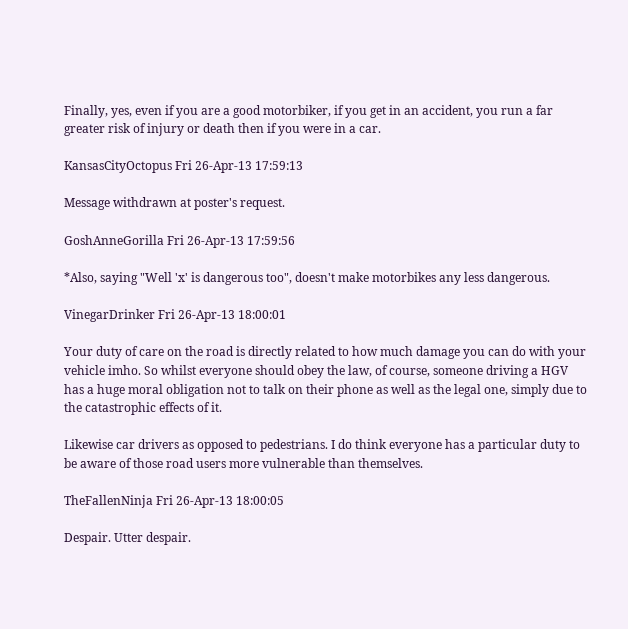Finally, yes, even if you are a good motorbiker, if you get in an accident, you run a far greater risk of injury or death then if you were in a car.

KansasCityOctopus Fri 26-Apr-13 17:59:13

Message withdrawn at poster's request.

GoshAnneGorilla Fri 26-Apr-13 17:59:56

*Also, saying "Well 'x' is dangerous too", doesn't make motorbikes any less dangerous.

VinegarDrinker Fri 26-Apr-13 18:00:01

Your duty of care on the road is directly related to how much damage you can do with your vehicle imho. So whilst everyone should obey the law, of course, someone driving a HGV has a huge moral obligation not to talk on their phone as well as the legal one, simply due to the catastrophic effects of it.

Likewise car drivers as opposed to pedestrians. I do think everyone has a particular duty to be aware of those road users more vulnerable than themselves.

TheFallenNinja Fri 26-Apr-13 18:00:05

Despair. Utter despair.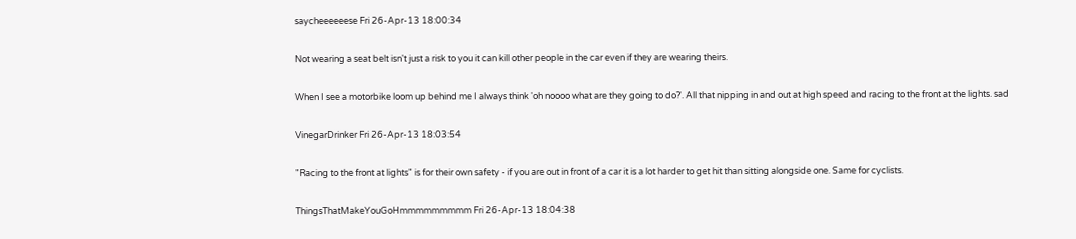saycheeeeeese Fri 26-Apr-13 18:00:34

Not wearing a seat belt isn't just a risk to you it can kill other people in the car even if they are wearing theirs.

When I see a motorbike loom up behind me I always think 'oh noooo what are they going to do?'. All that nipping in and out at high speed and racing to the front at the lights. sad

VinegarDrinker Fri 26-Apr-13 18:03:54

"Racing to the front at lights" is for their own safety - if you are out in front of a car it is a lot harder to get hit than sitting alongside one. Same for cyclists.

ThingsThatMakeYouGoHmmmmmmmmm Fri 26-Apr-13 18:04:38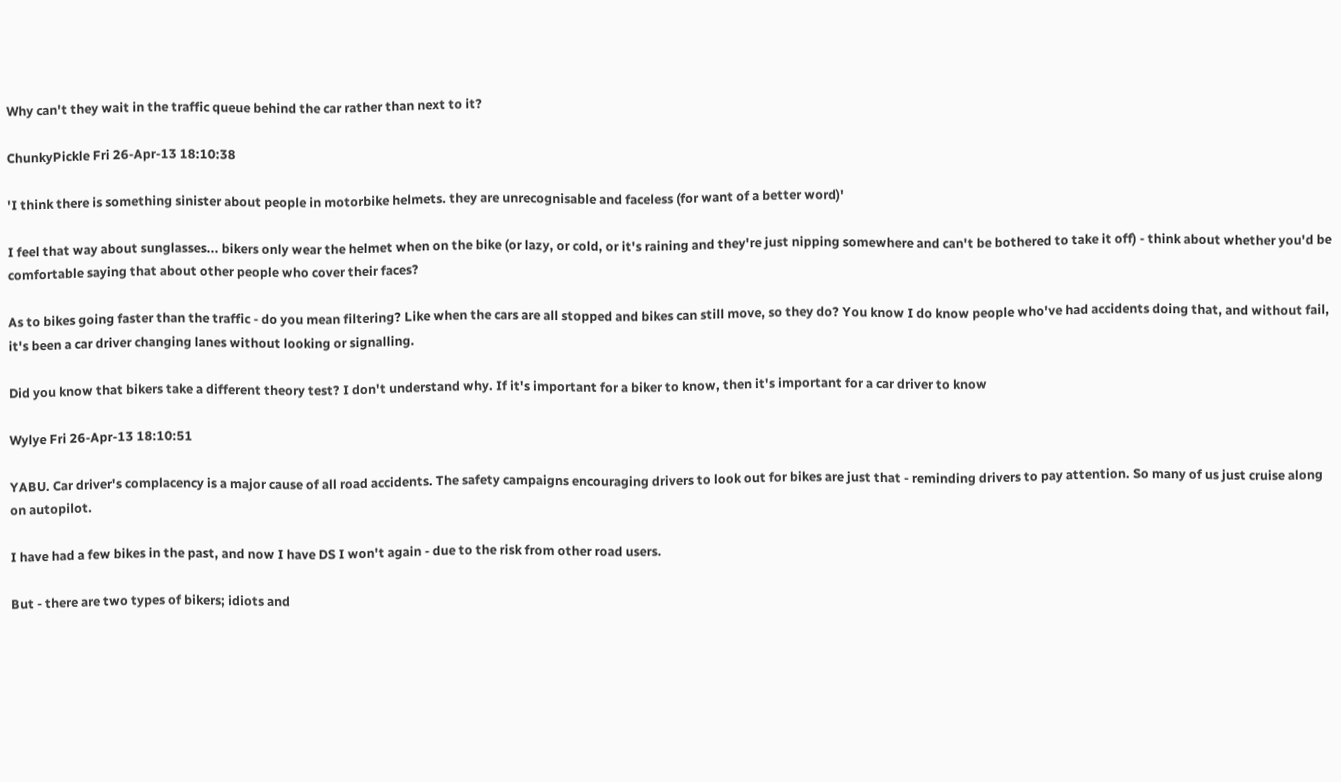Why can't they wait in the traffic queue behind the car rather than next to it?

ChunkyPickle Fri 26-Apr-13 18:10:38

'I think there is something sinister about people in motorbike helmets. they are unrecognisable and faceless (for want of a better word)'

I feel that way about sunglasses... bikers only wear the helmet when on the bike (or lazy, or cold, or it's raining and they're just nipping somewhere and can't be bothered to take it off) - think about whether you'd be comfortable saying that about other people who cover their faces?

As to bikes going faster than the traffic - do you mean filtering? Like when the cars are all stopped and bikes can still move, so they do? You know I do know people who've had accidents doing that, and without fail, it's been a car driver changing lanes without looking or signalling.

Did you know that bikers take a different theory test? I don't understand why. If it's important for a biker to know, then it's important for a car driver to know

Wylye Fri 26-Apr-13 18:10:51

YABU. Car driver's complacency is a major cause of all road accidents. The safety campaigns encouraging drivers to look out for bikes are just that - reminding drivers to pay attention. So many of us just cruise along on autopilot.

I have had a few bikes in the past, and now I have DS I won't again - due to the risk from other road users.

But - there are two types of bikers; idiots and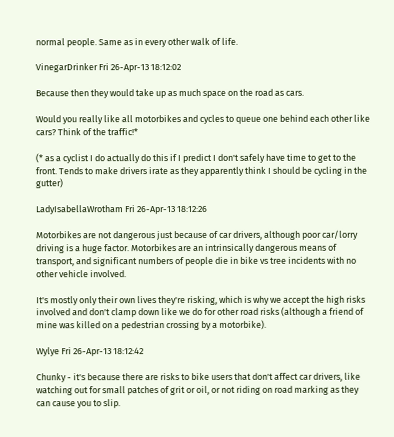normal people. Same as in every other walk of life.

VinegarDrinker Fri 26-Apr-13 18:12:02

Because then they would take up as much space on the road as cars.

Would you really like all motorbikes and cycles to queue one behind each other like cars? Think of the traffic!*

(* as a cyclist I do actually do this if I predict I don't safely have time to get to the front. Tends to make drivers irate as they apparently think I should be cycling in the gutter)

LadyIsabellaWrotham Fri 26-Apr-13 18:12:26

Motorbikes are not dangerous just because of car drivers, although poor car/lorry driving is a huge factor. Motorbikes are an intrinsically dangerous means of transport, and significant numbers of people die in bike vs tree incidents with no other vehicle involved.

It's mostly only their own lives they're risking, which is why we accept the high risks involved and don't clamp down like we do for other road risks (although a friend of mine was killed on a pedestrian crossing by a motorbike).

Wylye Fri 26-Apr-13 18:12:42

Chunky - it's because there are risks to bike users that don't affect car drivers, like watching out for small patches of grit or oil, or not riding on road marking as they can cause you to slip.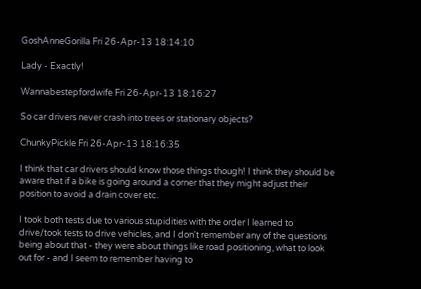GoshAnneGorilla Fri 26-Apr-13 18:14:10

Lady - Exactly!

Wannabestepfordwife Fri 26-Apr-13 18:16:27

So car drivers never crash into trees or stationary objects?

ChunkyPickle Fri 26-Apr-13 18:16:35

I think that car drivers should know those things though! I think they should be aware that if a bike is going around a corner that they might adjust their position to avoid a drain cover etc.

I took both tests due to various stupidities with the order I learned to drive/took tests to drive vehicles, and I don't remember any of the questions being about that - they were about things like road positioning, what to look out for - and I seem to remember having to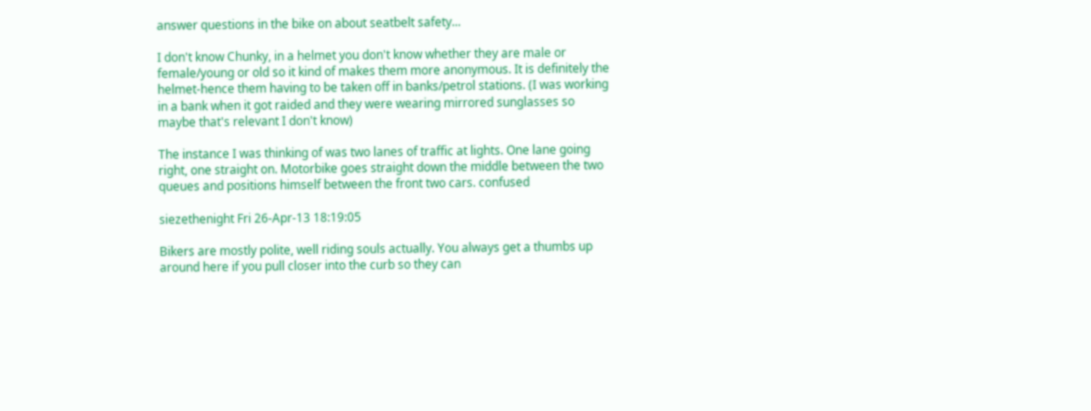answer questions in the bike on about seatbelt safety...

I don't know Chunky, in a helmet you don't know whether they are male or female/young or old so it kind of makes them more anonymous. It is definitely the helmet-hence them having to be taken off in banks/petrol stations. (I was working in a bank when it got raided and they were wearing mirrored sunglasses so maybe that's relevant I don't know)

The instance I was thinking of was two lanes of traffic at lights. One lane going right, one straight on. Motorbike goes straight down the middle between the two queues and positions himself between the front two cars. confused

siezethenight Fri 26-Apr-13 18:19:05

Bikers are mostly polite, well riding souls actually. You always get a thumbs up around here if you pull closer into the curb so they can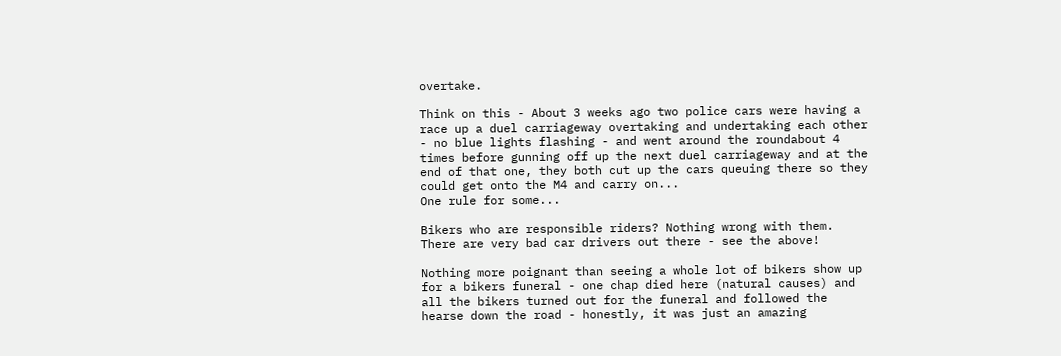overtake.

Think on this - About 3 weeks ago two police cars were having a race up a duel carriageway overtaking and undertaking each other - no blue lights flashing - and went around the roundabout 4 times before gunning off up the next duel carriageway and at the end of that one, they both cut up the cars queuing there so they could get onto the M4 and carry on...
One rule for some...

Bikers who are responsible riders? Nothing wrong with them. There are very bad car drivers out there - see the above!

Nothing more poignant than seeing a whole lot of bikers show up for a bikers funeral - one chap died here (natural causes) and all the bikers turned out for the funeral and followed the hearse down the road - honestly, it was just an amazing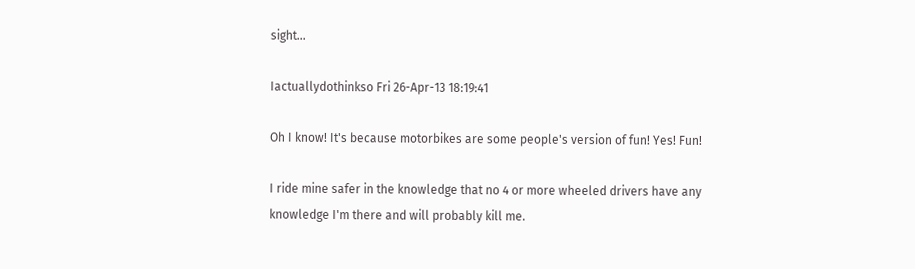sight...

Iactuallydothinkso Fri 26-Apr-13 18:19:41

Oh I know! It's because motorbikes are some people's version of fun! Yes! Fun!

I ride mine safer in the knowledge that no 4 or more wheeled drivers have any knowledge I'm there and will probably kill me.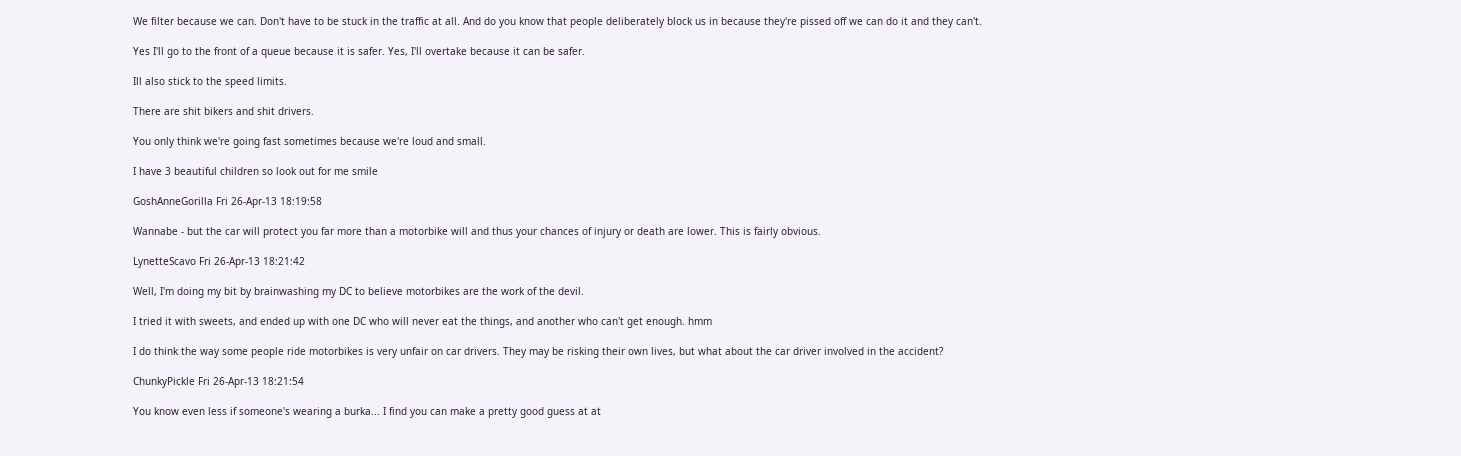We filter because we can. Don't have to be stuck in the traffic at all. And do you know that people deliberately block us in because they're pissed off we can do it and they can't.

Yes I'll go to the front of a queue because it is safer. Yes, I'll overtake because it can be safer.

Ill also stick to the speed limits.

There are shit bikers and shit drivers.

You only think we're going fast sometimes because we're loud and small.

I have 3 beautiful children so look out for me smile

GoshAnneGorilla Fri 26-Apr-13 18:19:58

Wannabe - but the car will protect you far more than a motorbike will and thus your chances of injury or death are lower. This is fairly obvious.

LynetteScavo Fri 26-Apr-13 18:21:42

Well, I'm doing my bit by brainwashing my DC to believe motorbikes are the work of the devil.

I tried it with sweets, and ended up with one DC who will never eat the things, and another who can't get enough. hmm

I do think the way some people ride motorbikes is very unfair on car drivers. They may be risking their own lives, but what about the car driver involved in the accident?

ChunkyPickle Fri 26-Apr-13 18:21:54

You know even less if someone's wearing a burka... I find you can make a pretty good guess at at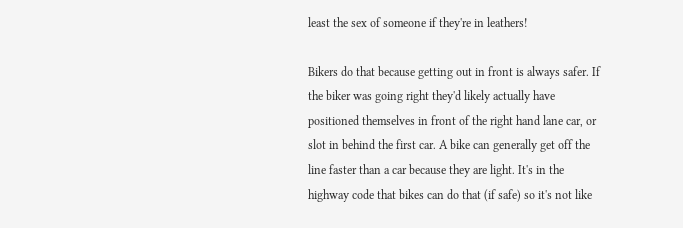least the sex of someone if they're in leathers!

Bikers do that because getting out in front is always safer. If the biker was going right they'd likely actually have positioned themselves in front of the right hand lane car, or slot in behind the first car. A bike can generally get off the line faster than a car because they are light. It's in the highway code that bikes can do that (if safe) so it's not like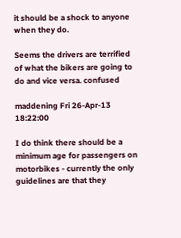it should be a shock to anyone when they do.

Seems the drivers are terrified of what the bikers are going to do and vice versa. confused

maddening Fri 26-Apr-13 18:22:00

I do think there should be a minimum age for passengers on motorbikes - currently the only guidelines are that they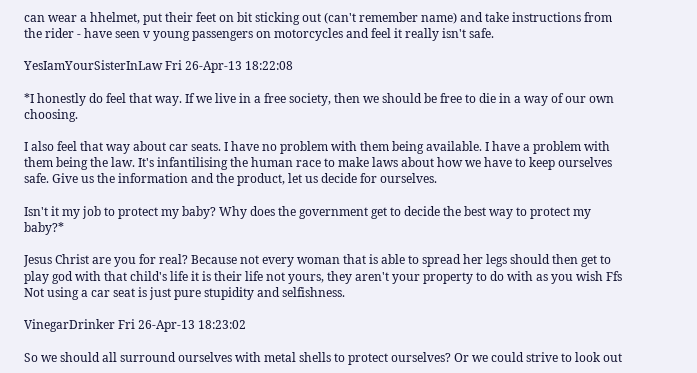can wear a hhelmet, put their feet on bit sticking out (can't remember name) and take instructions from the rider - have seen v young passengers on motorcycles and feel it really isn't safe.

YesIamYourSisterInLaw Fri 26-Apr-13 18:22:08

*I honestly do feel that way. If we live in a free society, then we should be free to die in a way of our own choosing.

I also feel that way about car seats. I have no problem with them being available. I have a problem with them being the law. It's infantilising the human race to make laws about how we have to keep ourselves safe. Give us the information and the product, let us decide for ourselves.

Isn't it my job to protect my baby? Why does the government get to decide the best way to protect my baby?*

Jesus Christ are you for real? Because not every woman that is able to spread her legs should then get to play god with that child's life it is their life not yours, they aren't your property to do with as you wish Ffs
Not using a car seat is just pure stupidity and selfishness.

VinegarDrinker Fri 26-Apr-13 18:23:02

So we should all surround ourselves with metal shells to protect ourselves? Or we could strive to look out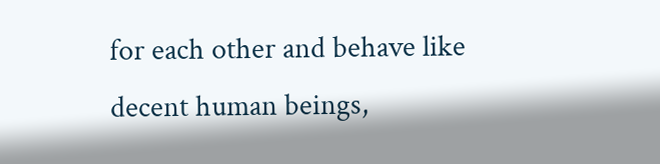for each other and behave like decent human beings,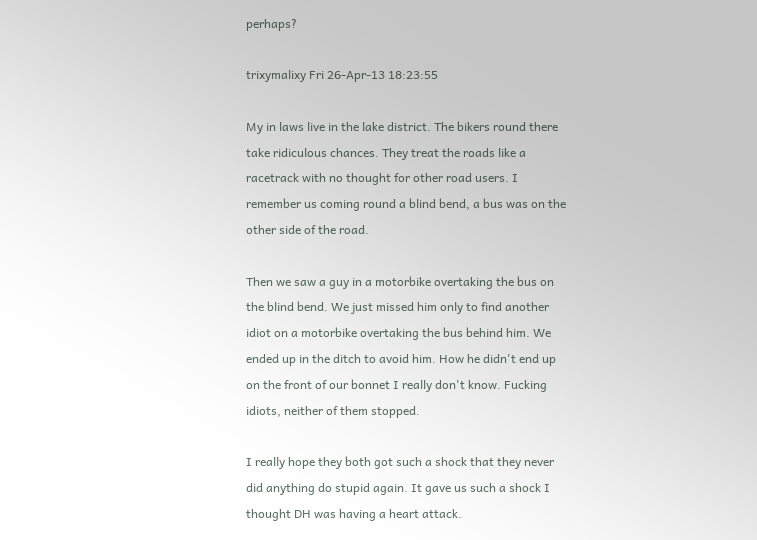perhaps?

trixymalixy Fri 26-Apr-13 18:23:55

My in laws live in the lake district. The bikers round there take ridiculous chances. They treat the roads like a racetrack with no thought for other road users. I remember us coming round a blind bend, a bus was on the other side of the road.

Then we saw a guy in a motorbike overtaking the bus on the blind bend. We just missed him only to find another idiot on a motorbike overtaking the bus behind him. We ended up in the ditch to avoid him. How he didn't end up on the front of our bonnet I really don't know. Fucking idiots, neither of them stopped.

I really hope they both got such a shock that they never did anything do stupid again. It gave us such a shock I thought DH was having a heart attack.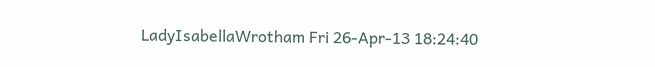LadyIsabellaWrotham Fri 26-Apr-13 18:24:40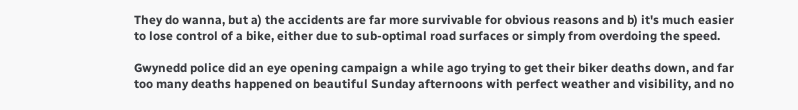They do wanna, but a) the accidents are far more survivable for obvious reasons and b) it's much easier to lose control of a bike, either due to sub-optimal road surfaces or simply from overdoing the speed.

Gwynedd police did an eye opening campaign a while ago trying to get their biker deaths down, and far too many deaths happened on beautiful Sunday afternoons with perfect weather and visibility, and no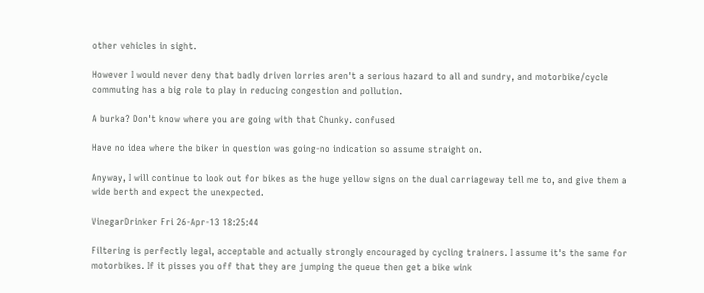other vehicles in sight.

However I would never deny that badly driven lorries aren't a serious hazard to all and sundry, and motorbike/cycle commuting has a big role to play in reducing congestion and pollution.

A burka? Don't know where you are going with that Chunky. confused

Have no idea where the biker in question was going-no indication so assume straight on.

Anyway, I will continue to look out for bikes as the huge yellow signs on the dual carriageway tell me to, and give them a wide berth and expect the unexpected.

VinegarDrinker Fri 26-Apr-13 18:25:44

Filtering is perfectly legal, acceptable and actually strongly encouraged by cycling trainers. I assume it's the same for motorbikes. If it pisses you off that they are jumping the queue then get a bike wink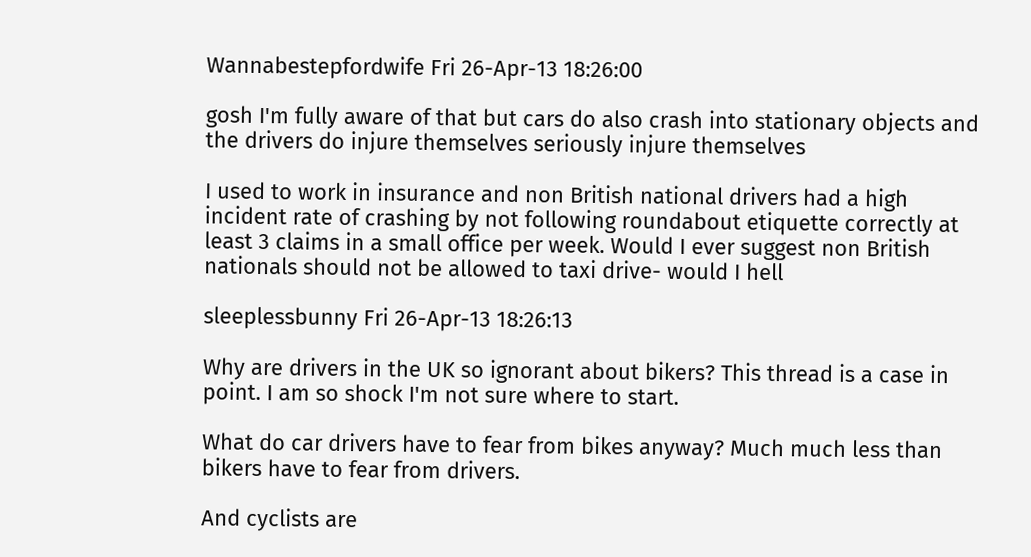Wannabestepfordwife Fri 26-Apr-13 18:26:00

gosh I'm fully aware of that but cars do also crash into stationary objects and the drivers do injure themselves seriously injure themselves

I used to work in insurance and non British national drivers had a high incident rate of crashing by not following roundabout etiquette correctly at least 3 claims in a small office per week. Would I ever suggest non British nationals should not be allowed to taxi drive- would I hell

sleeplessbunny Fri 26-Apr-13 18:26:13

Why are drivers in the UK so ignorant about bikers? This thread is a case in point. I am so shock I'm not sure where to start.

What do car drivers have to fear from bikes anyway? Much much less than bikers have to fear from drivers.

And cyclists are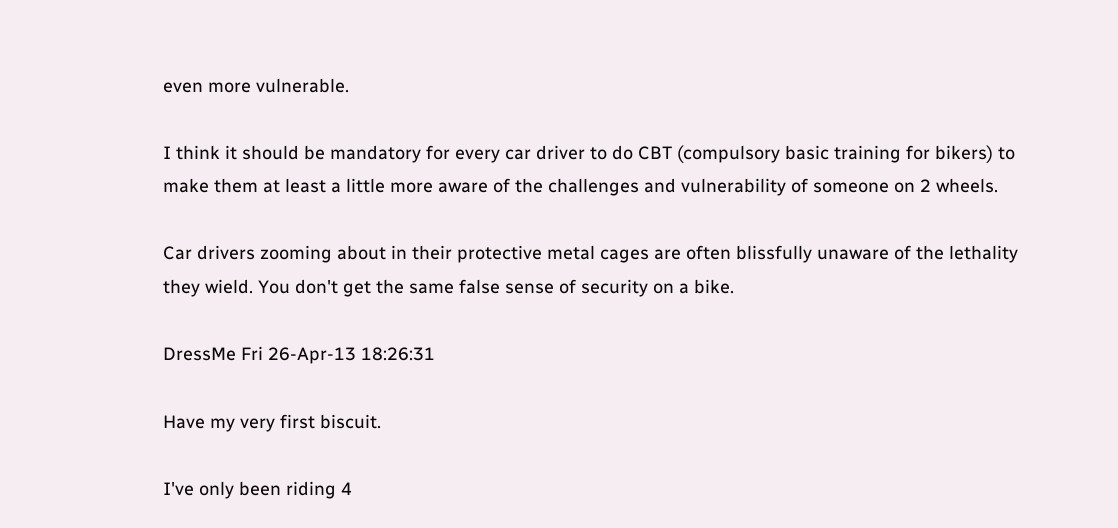even more vulnerable.

I think it should be mandatory for every car driver to do CBT (compulsory basic training for bikers) to make them at least a little more aware of the challenges and vulnerability of someone on 2 wheels.

Car drivers zooming about in their protective metal cages are often blissfully unaware of the lethality they wield. You don't get the same false sense of security on a bike.

DressMe Fri 26-Apr-13 18:26:31

Have my very first biscuit.

I've only been riding 4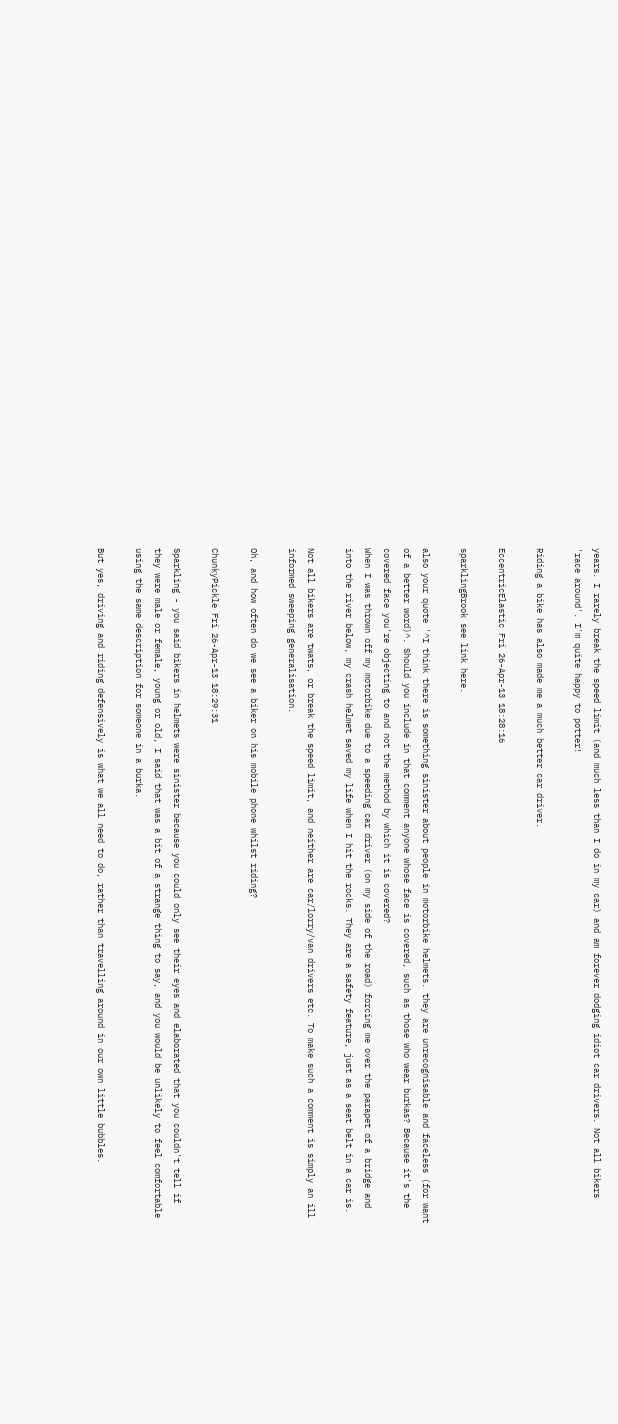years. I rarely break the speed limit (and much less than I do in my car) and am forever dodging idiot car drivers. Not all bikers 'race around'. I'm quite happy to potter!

Riding a bike has also made me a much better car driver.

EccentricElastic Fri 26-Apr-13 18:28:16

sparklingBrook see link here.

also your quote '^I think there is something sinister about people in motorbike helmets. they are unrecognisable and faceless (for want of a better word)^. Should you include in that comment anyone whose face is covered, such as those who wear burkas? Because it's the covered face you're objecting to and not the method by which it is covered?
When I was thrown off my motorbike due to a speeding car driver (on my side of the road) forcing me over the parapet of a bridge and into the river below, my crash helmet saved my life when I hit the rocks. They are a safety feature, just as a seat belt in a car is.

Not all bikers are twats, or break the speed limit, and neither are car/lorry/van drivers etc. To make such a comment is simply an ill informed sweeping generalisation.

Oh, and how often do we see a biker on his mobile phone whilst riding?

ChunkyPickle Fri 26-Apr-13 18:29:31

Sparkling - you said bikers in helmets were sinister because you could only see their eyes and elaborated that you couldn't tell if they were male or female, young or old, I said that was a bit of a strange thing to say, and you would be unlikely to feel comfortable using the same description for someone in a burka.

But yes, driving and riding defensively is what we all need to do, rather than travelling around in our own little bubbles.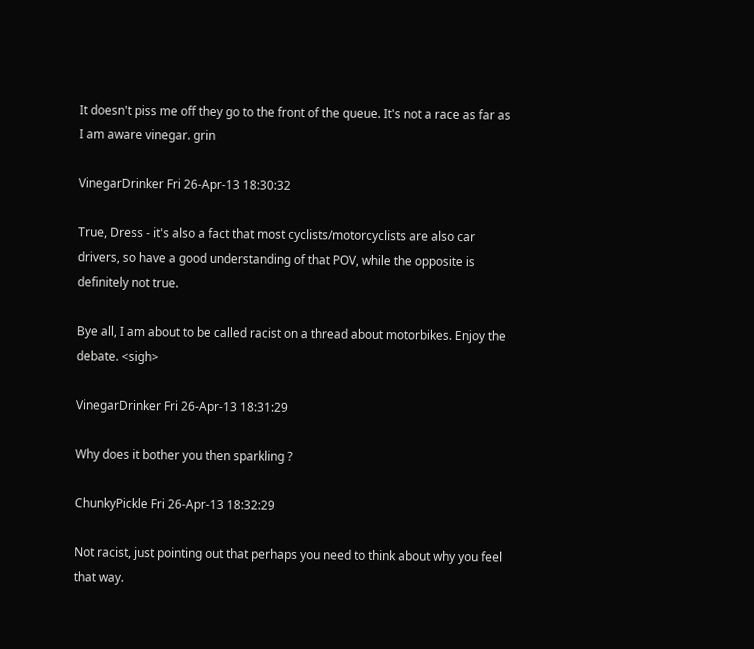It doesn't piss me off they go to the front of the queue. It's not a race as far as I am aware vinegar. grin

VinegarDrinker Fri 26-Apr-13 18:30:32

True, Dress - it's also a fact that most cyclists/motorcyclists are also car drivers, so have a good understanding of that POV, while the opposite is definitely not true.

Bye all, I am about to be called racist on a thread about motorbikes. Enjoy the debate. <sigh>

VinegarDrinker Fri 26-Apr-13 18:31:29

Why does it bother you then sparkling ?

ChunkyPickle Fri 26-Apr-13 18:32:29

Not racist, just pointing out that perhaps you need to think about why you feel that way.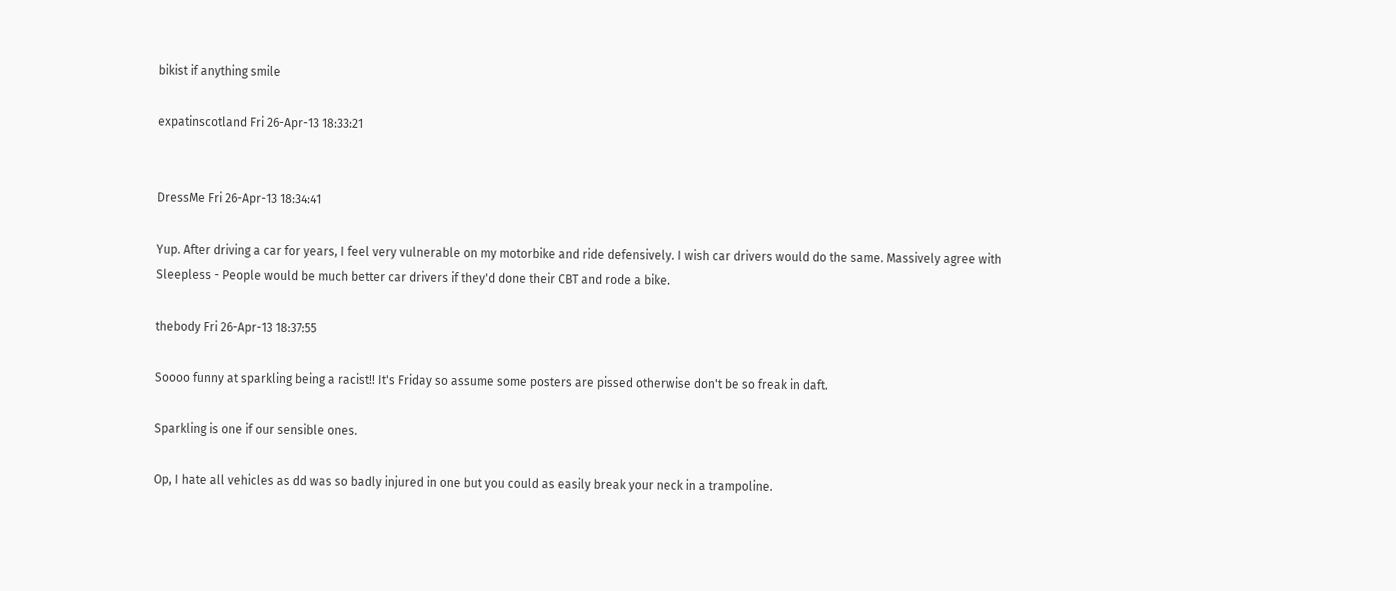bikist if anything smile

expatinscotland Fri 26-Apr-13 18:33:21


DressMe Fri 26-Apr-13 18:34:41

Yup. After driving a car for years, I feel very vulnerable on my motorbike and ride defensively. I wish car drivers would do the same. Massively agree with Sleepless - People would be much better car drivers if they'd done their CBT and rode a bike.

thebody Fri 26-Apr-13 18:37:55

Soooo funny at sparkling being a racist!! It's Friday so assume some posters are pissed otherwise don't be so freak in daft.

Sparkling is one if our sensible ones.

Op, I hate all vehicles as dd was so badly injured in one but you could as easily break your neck in a trampoline.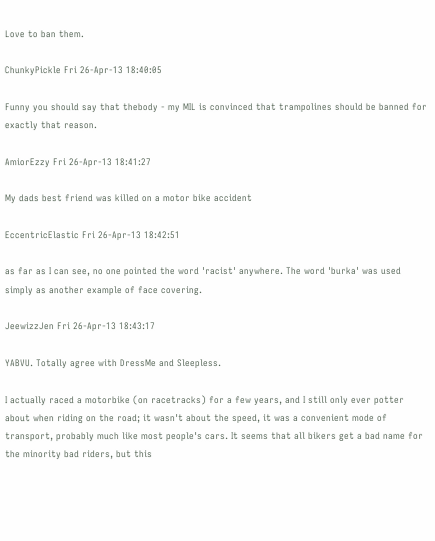Love to ban them.

ChunkyPickle Fri 26-Apr-13 18:40:05

Funny you should say that thebody - my MIL is convinced that trampolines should be banned for exactly that reason.

AmiorEzzy Fri 26-Apr-13 18:41:27

My dads best friend was killed on a motor bike accident

EccentricElastic Fri 26-Apr-13 18:42:51

as far as I can see, no one pointed the word 'racist' anywhere. The word 'burka' was used simply as another example of face covering.

JeewizzJen Fri 26-Apr-13 18:43:17

YABVU. Totally agree with DressMe and Sleepless.

I actually raced a motorbike (on racetracks) for a few years, and I still only ever potter about when riding on the road; it wasn't about the speed, it was a convenient mode of transport, probably much like most people's cars. It seems that all bikers get a bad name for the minority bad riders, but this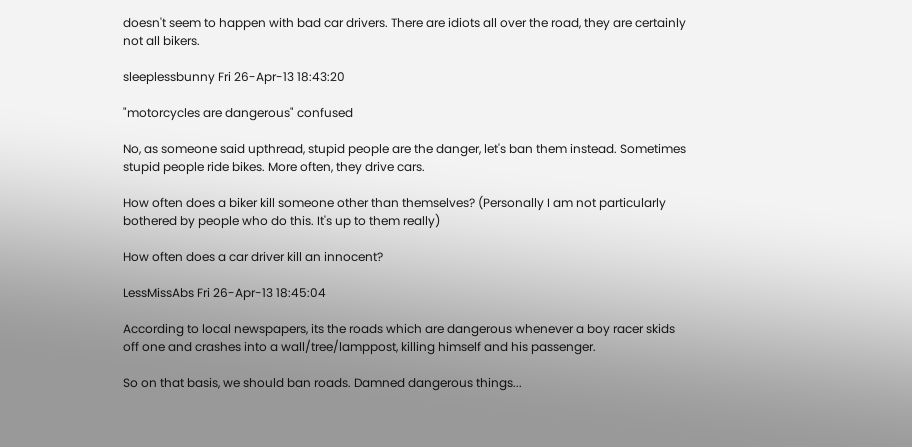doesn't seem to happen with bad car drivers. There are idiots all over the road, they are certainly not all bikers.

sleeplessbunny Fri 26-Apr-13 18:43:20

"motorcycles are dangerous" confused

No, as someone said upthread, stupid people are the danger, let's ban them instead. Sometimes stupid people ride bikes. More often, they drive cars.

How often does a biker kill someone other than themselves? (Personally I am not particularly bothered by people who do this. It's up to them really)

How often does a car driver kill an innocent?

LessMissAbs Fri 26-Apr-13 18:45:04

According to local newspapers, its the roads which are dangerous whenever a boy racer skids off one and crashes into a wall/tree/lamppost, killing himself and his passenger.

So on that basis, we should ban roads. Damned dangerous things...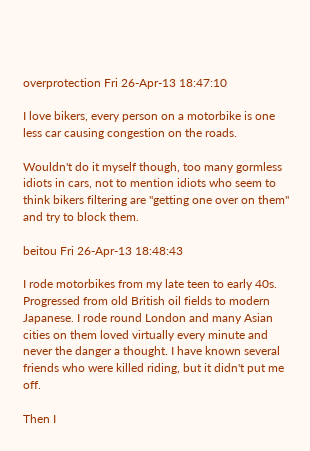overprotection Fri 26-Apr-13 18:47:10

I love bikers, every person on a motorbike is one less car causing congestion on the roads.

Wouldn't do it myself though, too many gormless idiots in cars, not to mention idiots who seem to think bikers filtering are "getting one over on them" and try to block them.

beitou Fri 26-Apr-13 18:48:43

I rode motorbikes from my late teen to early 40s. Progressed from old British oil fields to modern Japanese. I rode round London and many Asian cities on them loved virtually every minute and never the danger a thought. I have known several friends who were killed riding, but it didn't put me off.

Then I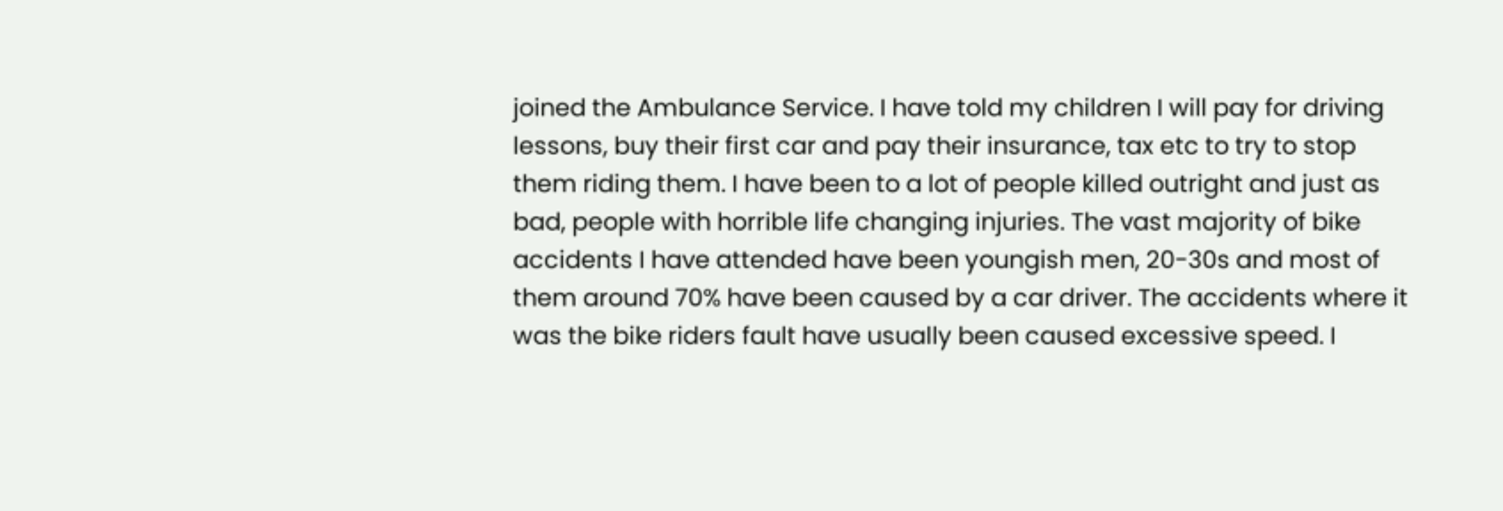joined the Ambulance Service. I have told my children I will pay for driving lessons, buy their first car and pay their insurance, tax etc to try to stop them riding them. I have been to a lot of people killed outright and just as bad, people with horrible life changing injuries. The vast majority of bike accidents I have attended have been youngish men, 20-30s and most of them around 70% have been caused by a car driver. The accidents where it was the bike riders fault have usually been caused excessive speed. I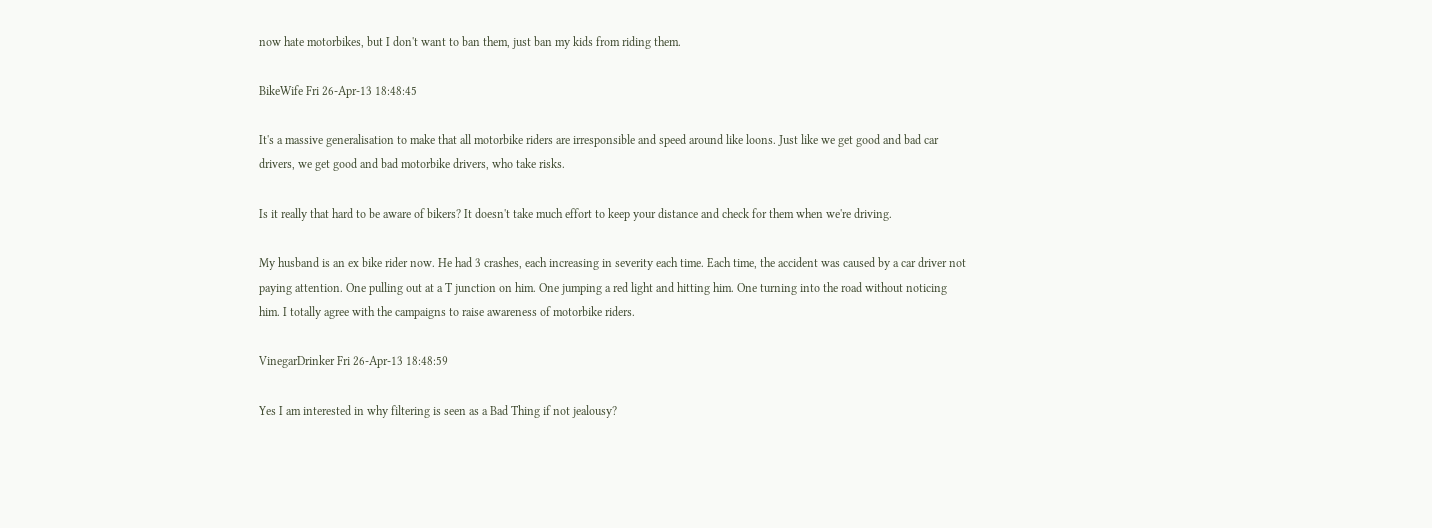now hate motorbikes, but I don't want to ban them, just ban my kids from riding them.

BikeWife Fri 26-Apr-13 18:48:45

It's a massive generalisation to make that all motorbike riders are irresponsible and speed around like loons. Just like we get good and bad car drivers, we get good and bad motorbike drivers, who take risks.

Is it really that hard to be aware of bikers? It doesn't take much effort to keep your distance and check for them when we're driving.

My husband is an ex bike rider now. He had 3 crashes, each increasing in severity each time. Each time, the accident was caused by a car driver not paying attention. One pulling out at a T junction on him. One jumping a red light and hitting him. One turning into the road without noticing him. I totally agree with the campaigns to raise awareness of motorbike riders.

VinegarDrinker Fri 26-Apr-13 18:48:59

Yes I am interested in why filtering is seen as a Bad Thing if not jealousy?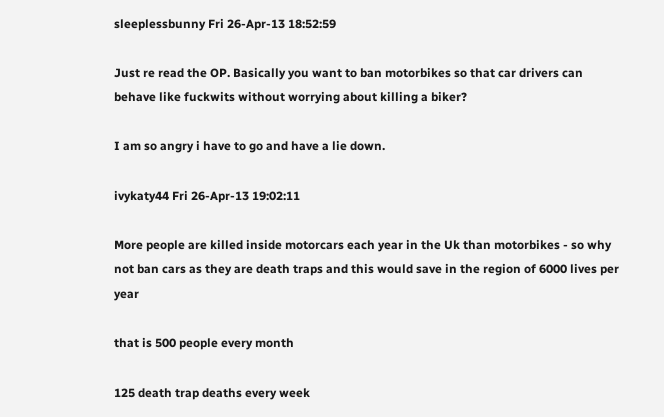sleeplessbunny Fri 26-Apr-13 18:52:59

Just re read the OP. Basically you want to ban motorbikes so that car drivers can behave like fuckwits without worrying about killing a biker?

I am so angry i have to go and have a lie down.

ivykaty44 Fri 26-Apr-13 19:02:11

More people are killed inside motorcars each year in the Uk than motorbikes - so why not ban cars as they are death traps and this would save in the region of 6000 lives per year

that is 500 people every month

125 death trap deaths every week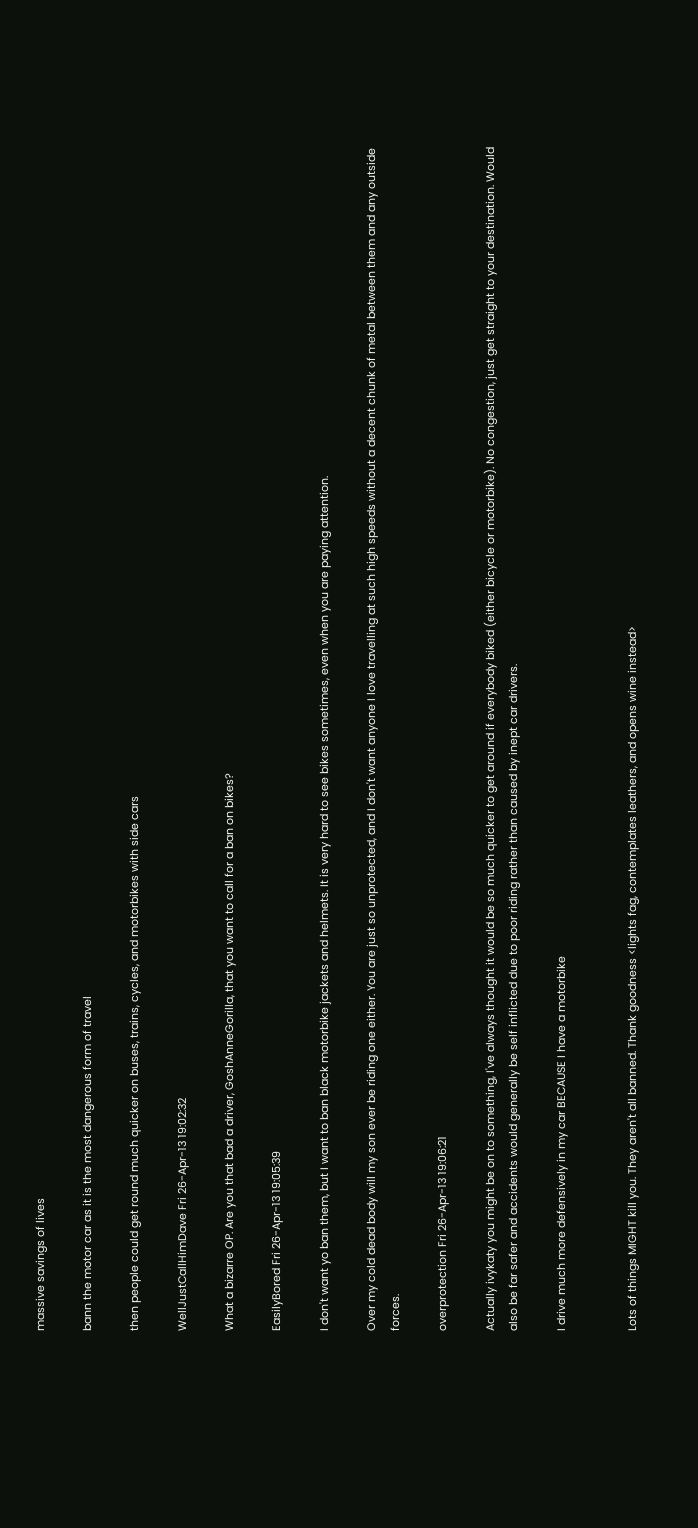massive savings of lives

bann the motor car as it is the most dangerous form of travel

then people could get round much quicker on buses, trains, cycles, and motorbikes with side cars

WellJustCallHimDave Fri 26-Apr-13 19:02:32

What a bizarre OP. Are you that bad a driver, GoshAnneGorilla, that you want to call for a ban on bikes?

EasilyBored Fri 26-Apr-13 19:05:39

I don't want yo ban them, but I want to ban black motorbike jackets and helmets. It is very hard to see bikes sometimes, even when you are paying attention.

Over my cold dead body will my son ever be riding one either. You are just so unprotected, and I don't want anyone I love travelling at such high speeds without a decent chunk of metal between them and any outside forces.

overprotection Fri 26-Apr-13 19:06:21

Actually ivykaty you might be on to something, I've always thought it would be so much quicker to get around if everybody biked (either bicycle or motorbike). No congestion, just get straight to your destination. Would also be far safer and accidents would generally be self inflicted due to poor riding rather than caused by inept car drivers.

I drive much more defensively in my car BECAUSE I have a motorbike


Lots of things MIGHT kill you. They aren't all banned. Thank goodness <lights fag, contemplates leathers, and opens wine instead>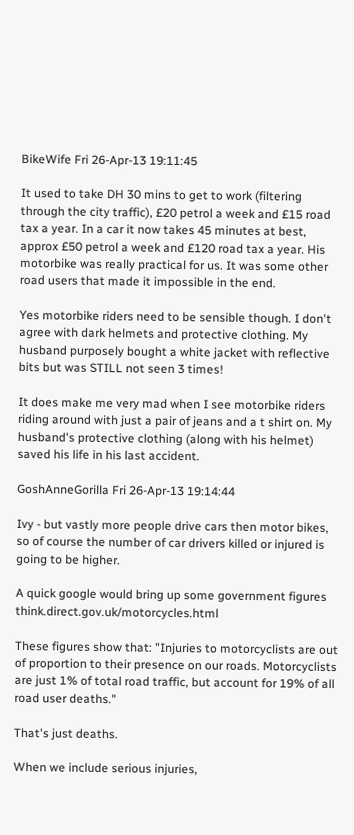BikeWife Fri 26-Apr-13 19:11:45

It used to take DH 30 mins to get to work (filtering through the city traffic), £20 petrol a week and £15 road tax a year. In a car it now takes 45 minutes at best, approx £50 petrol a week and £120 road tax a year. His motorbike was really practical for us. It was some other road users that made it impossible in the end.

Yes motorbike riders need to be sensible though. I don't agree with dark helmets and protective clothing. My husband purposely bought a white jacket with reflective bits but was STILL not seen 3 times!

It does make me very mad when I see motorbike riders riding around with just a pair of jeans and a t shirt on. My husband's protective clothing (along with his helmet) saved his life in his last accident.

GoshAnneGorilla Fri 26-Apr-13 19:14:44

Ivy - but vastly more people drive cars then motor bikes, so of course the number of car drivers killed or injured is going to be higher.

A quick google would bring up some government figures think.direct.gov.uk/motorcycles.html

These figures show that: "Injuries to motorcyclists are out of proportion to their presence on our roads. Motorcyclists are just 1% of total road traffic, but account for 19% of all road user deaths."

That's just deaths.

When we include serious injuries,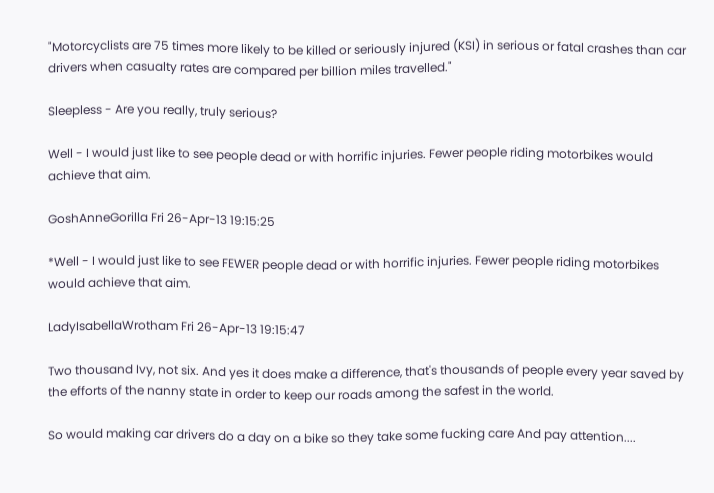"Motorcyclists are 75 times more likely to be killed or seriously injured (KSI) in serious or fatal crashes than car drivers when casualty rates are compared per billion miles travelled."

Sleepless - Are you really, truly serious?

Well - I would just like to see people dead or with horrific injuries. Fewer people riding motorbikes would achieve that aim.

GoshAnneGorilla Fri 26-Apr-13 19:15:25

*Well - I would just like to see FEWER people dead or with horrific injuries. Fewer people riding motorbikes would achieve that aim.

LadyIsabellaWrotham Fri 26-Apr-13 19:15:47

Two thousand Ivy, not six. And yes it does make a difference, that's thousands of people every year saved by the efforts of the nanny state in order to keep our roads among the safest in the world.

So would making car drivers do a day on a bike so they take some fucking care And pay attention....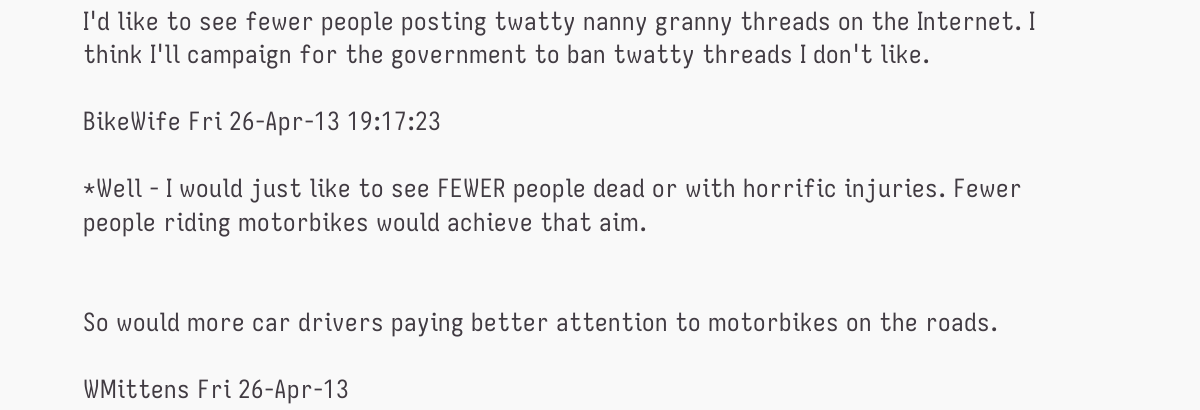I'd like to see fewer people posting twatty nanny granny threads on the Internet. I think I'll campaign for the government to ban twatty threads I don't like.

BikeWife Fri 26-Apr-13 19:17:23

*Well - I would just like to see FEWER people dead or with horrific injuries. Fewer people riding motorbikes would achieve that aim.


So would more car drivers paying better attention to motorbikes on the roads.

WMittens Fri 26-Apr-13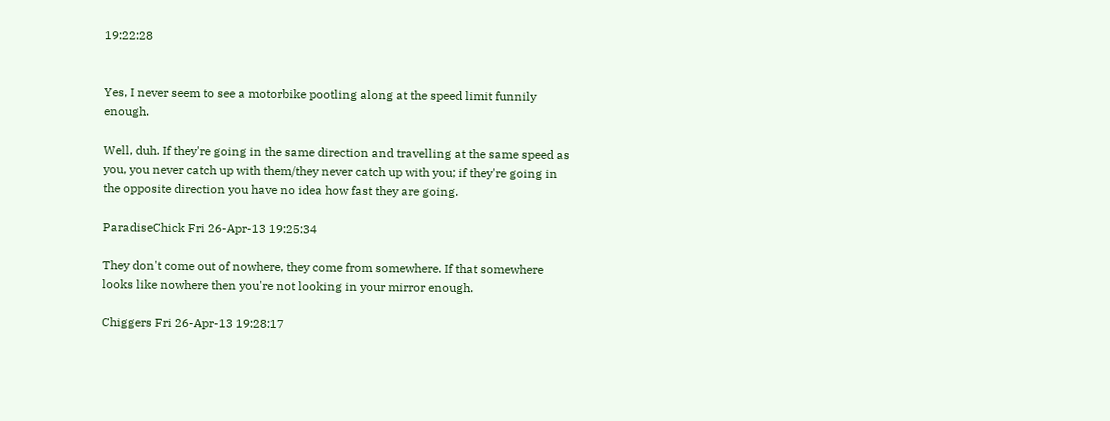19:22:28


Yes, I never seem to see a motorbike pootling along at the speed limit funnily enough.

Well, duh. If they're going in the same direction and travelling at the same speed as you, you never catch up with them/they never catch up with you; if they're going in the opposite direction you have no idea how fast they are going.

ParadiseChick Fri 26-Apr-13 19:25:34

They don't come out of nowhere, they come from somewhere. If that somewhere looks like nowhere then you're not looking in your mirror enough.

Chiggers Fri 26-Apr-13 19:28:17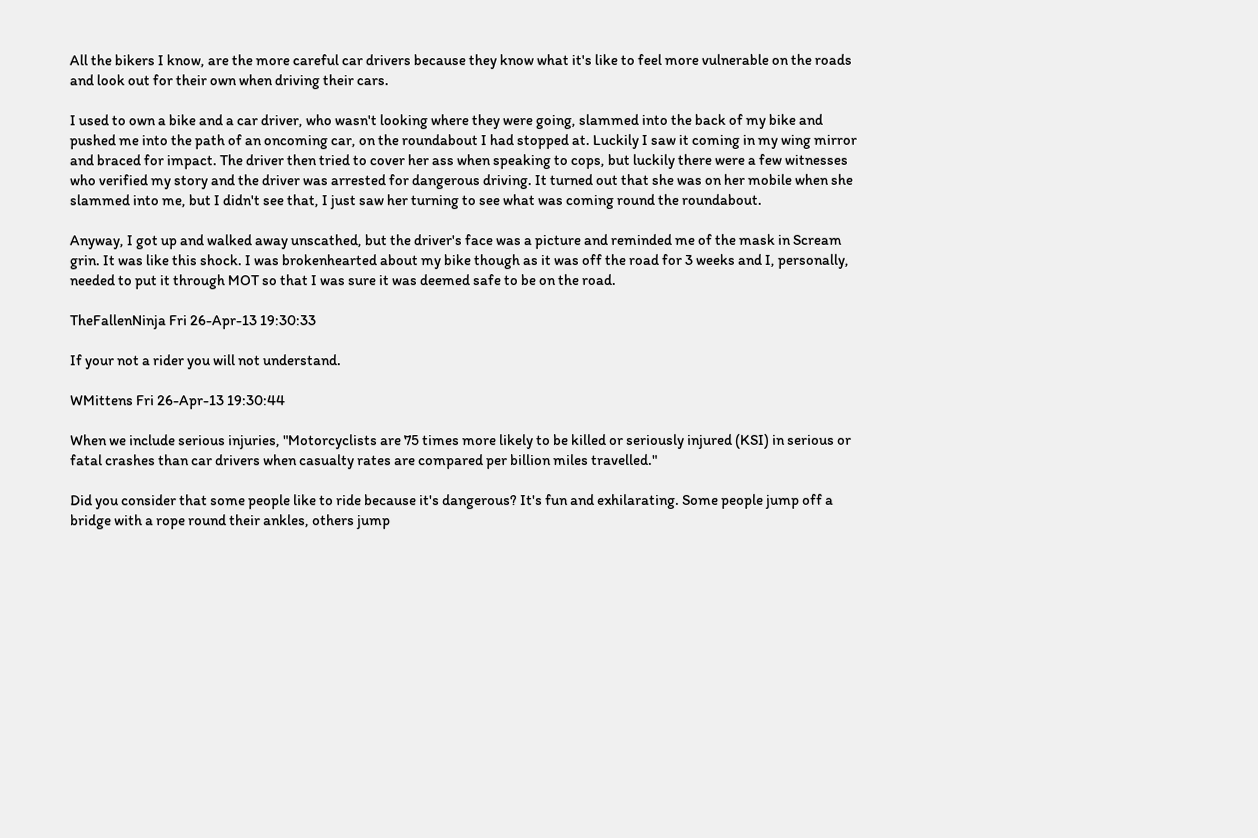All the bikers I know, are the more careful car drivers because they know what it's like to feel more vulnerable on the roads and look out for their own when driving their cars.

I used to own a bike and a car driver, who wasn't looking where they were going, slammed into the back of my bike and pushed me into the path of an oncoming car, on the roundabout I had stopped at. Luckily I saw it coming in my wing mirror and braced for impact. The driver then tried to cover her ass when speaking to cops, but luckily there were a few witnesses who verified my story and the driver was arrested for dangerous driving. It turned out that she was on her mobile when she slammed into me, but I didn't see that, I just saw her turning to see what was coming round the roundabout.

Anyway, I got up and walked away unscathed, but the driver's face was a picture and reminded me of the mask in Scream grin. It was like this shock. I was brokenhearted about my bike though as it was off the road for 3 weeks and I, personally, needed to put it through MOT so that I was sure it was deemed safe to be on the road.

TheFallenNinja Fri 26-Apr-13 19:30:33

If your not a rider you will not understand.

WMittens Fri 26-Apr-13 19:30:44

When we include serious injuries, "Motorcyclists are 75 times more likely to be killed or seriously injured (KSI) in serious or fatal crashes than car drivers when casualty rates are compared per billion miles travelled."

Did you consider that some people like to ride because it's dangerous? It's fun and exhilarating. Some people jump off a bridge with a rope round their ankles, others jump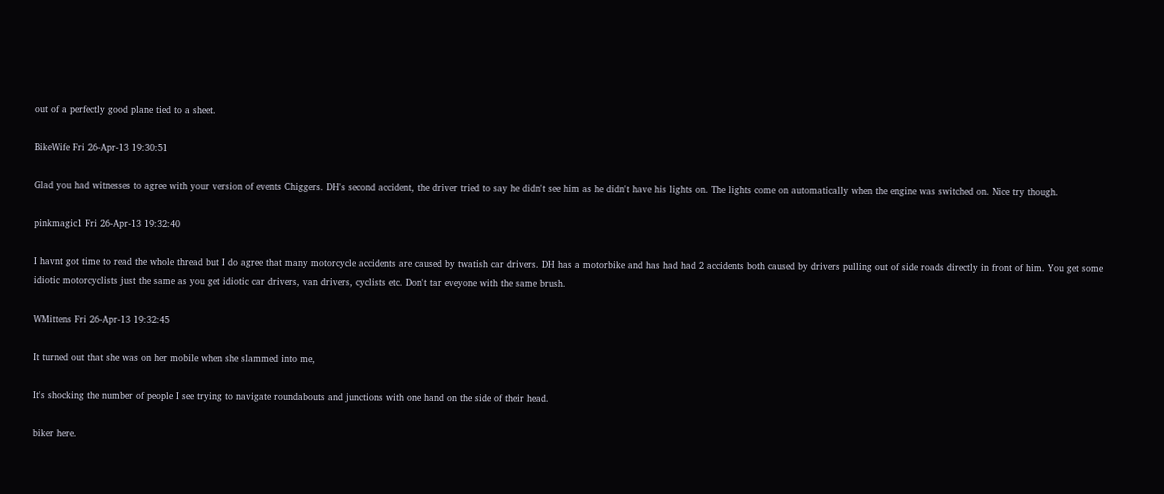out of a perfectly good plane tied to a sheet.

BikeWife Fri 26-Apr-13 19:30:51

Glad you had witnesses to agree with your version of events Chiggers. DH's second accident, the driver tried to say he didn't see him as he didn't have his lights on. The lights come on automatically when the engine was switched on. Nice try though.

pinkmagic1 Fri 26-Apr-13 19:32:40

I havnt got time to read the whole thread but I do agree that many motorcycle accidents are caused by twatish car drivers. DH has a motorbike and has had had 2 accidents both caused by drivers pulling out of side roads directly in front of him. You get some idiotic motorcyclists just the same as you get idiotic car drivers, van drivers, cyclists etc. Don't tar eveyone with the same brush.

WMittens Fri 26-Apr-13 19:32:45

It turned out that she was on her mobile when she slammed into me,

It's shocking the number of people I see trying to navigate roundabouts and junctions with one hand on the side of their head.

biker here.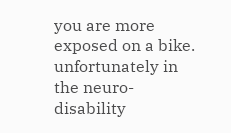you are more exposed on a bike. unfortunately in the neuro-disability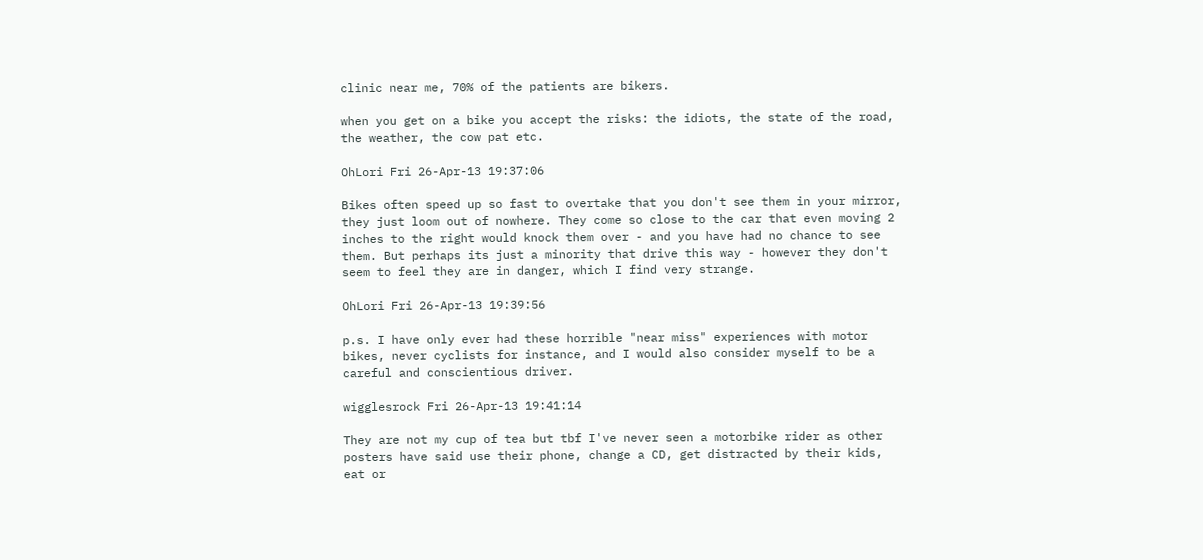clinic near me, 70% of the patients are bikers.

when you get on a bike you accept the risks: the idiots, the state of the road, the weather, the cow pat etc.

OhLori Fri 26-Apr-13 19:37:06

Bikes often speed up so fast to overtake that you don't see them in your mirror, they just loom out of nowhere. They come so close to the car that even moving 2 inches to the right would knock them over - and you have had no chance to see them. But perhaps its just a minority that drive this way - however they don't seem to feel they are in danger, which I find very strange.

OhLori Fri 26-Apr-13 19:39:56

p.s. I have only ever had these horrible "near miss" experiences with motor bikes, never cyclists for instance, and I would also consider myself to be a careful and conscientious driver.

wigglesrock Fri 26-Apr-13 19:41:14

They are not my cup of tea but tbf I've never seen a motorbike rider as other posters have said use their phone, change a CD, get distracted by their kids, eat or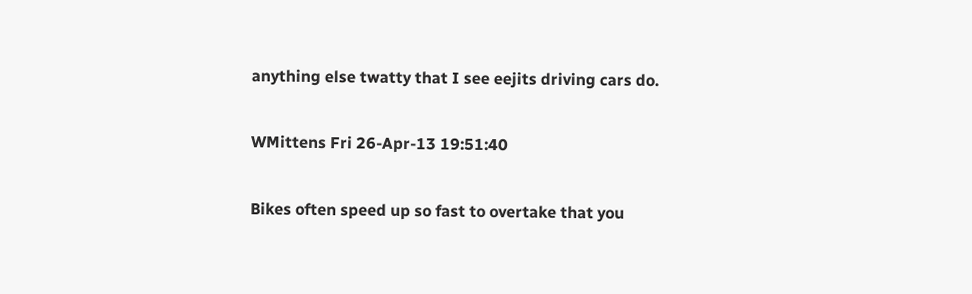anything else twatty that I see eejits driving cars do.

WMittens Fri 26-Apr-13 19:51:40

Bikes often speed up so fast to overtake that you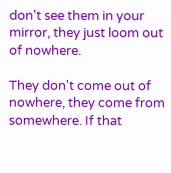don't see them in your mirror, they just loom out of nowhere.

They don't come out of nowhere, they come from somewhere. If that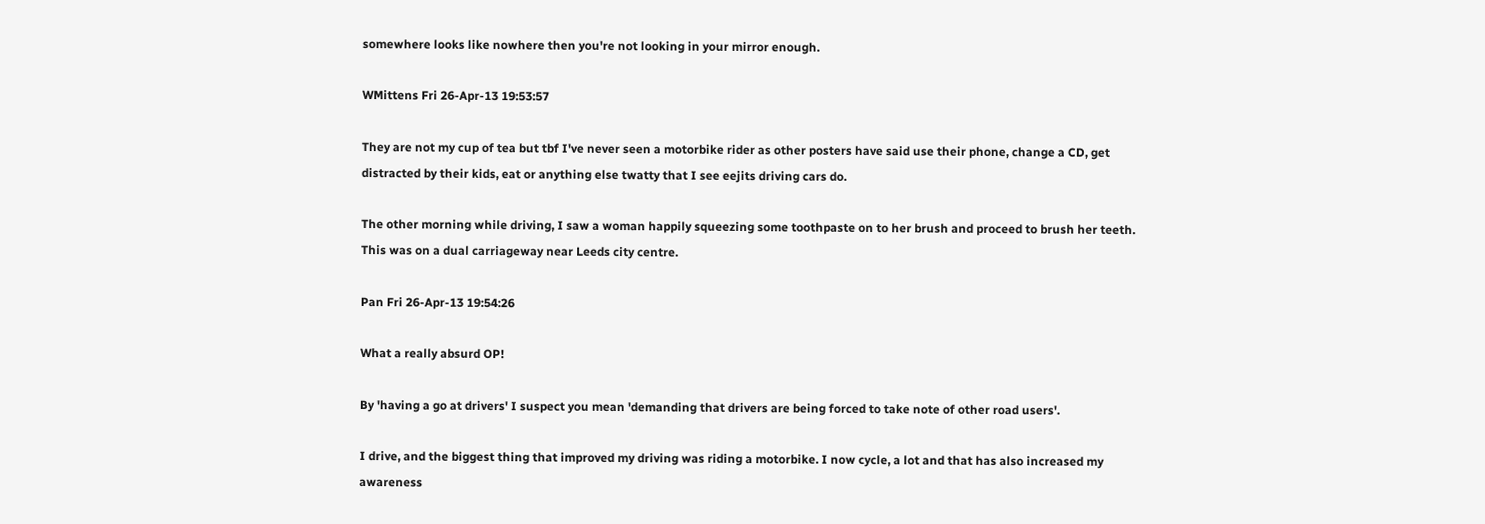somewhere looks like nowhere then you're not looking in your mirror enough.

WMittens Fri 26-Apr-13 19:53:57

They are not my cup of tea but tbf I've never seen a motorbike rider as other posters have said use their phone, change a CD, get distracted by their kids, eat or anything else twatty that I see eejits driving cars do.

The other morning while driving, I saw a woman happily squeezing some toothpaste on to her brush and proceed to brush her teeth. This was on a dual carriageway near Leeds city centre.

Pan Fri 26-Apr-13 19:54:26

What a really absurd OP!

By 'having a go at drivers' I suspect you mean 'demanding that drivers are being forced to take note of other road users'.

I drive, and the biggest thing that improved my driving was riding a motorbike. I now cycle, a lot and that has also increased my awareness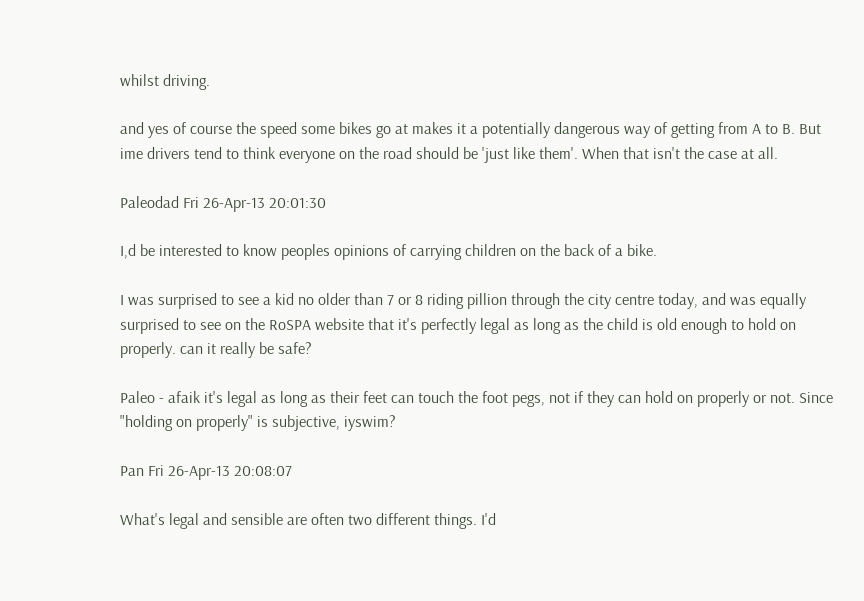whilst driving.

and yes of course the speed some bikes go at makes it a potentially dangerous way of getting from A to B. But ime drivers tend to think everyone on the road should be 'just like them'. When that isn't the case at all.

Paleodad Fri 26-Apr-13 20:01:30

I,d be interested to know peoples opinions of carrying children on the back of a bike.

I was surprised to see a kid no older than 7 or 8 riding pillion through the city centre today, and was equally surprised to see on the RoSPA website that it's perfectly legal as long as the child is old enough to hold on properly. can it really be safe?

Paleo - afaik it's legal as long as their feet can touch the foot pegs, not if they can hold on properly or not. Since "holding on properly" is subjective, iyswim?

Pan Fri 26-Apr-13 20:08:07

What's legal and sensible are often two different things. I'd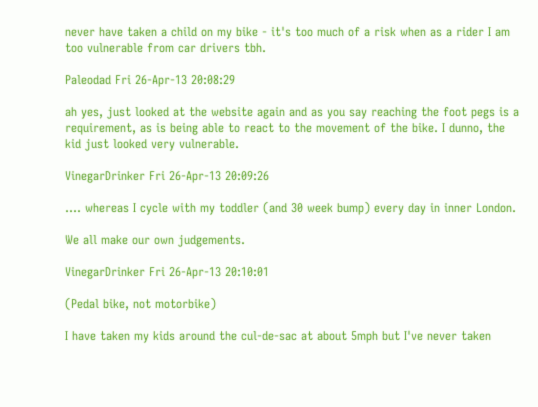never have taken a child on my bike - it's too much of a risk when as a rider I am too vulnerable from car drivers tbh.

Paleodad Fri 26-Apr-13 20:08:29

ah yes, just looked at the website again and as you say reaching the foot pegs is a requirement, as is being able to react to the movement of the bike. I dunno, the kid just looked very vulnerable.

VinegarDrinker Fri 26-Apr-13 20:09:26

.... whereas I cycle with my toddler (and 30 week bump) every day in inner London.

We all make our own judgements.

VinegarDrinker Fri 26-Apr-13 20:10:01

(Pedal bike, not motorbike)

I have taken my kids around the cul-de-sac at about 5mph but I've never taken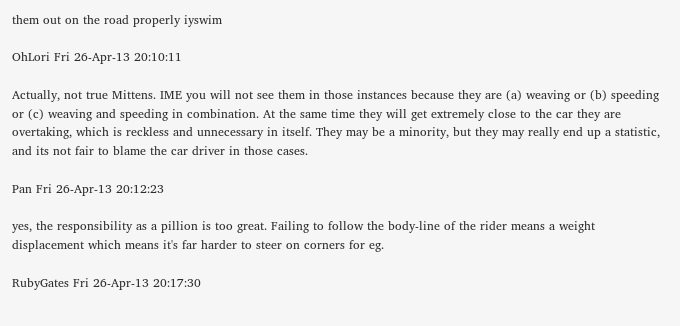them out on the road properly iyswim

OhLori Fri 26-Apr-13 20:10:11

Actually, not true Mittens. IME you will not see them in those instances because they are (a) weaving or (b) speeding or (c) weaving and speeding in combination. At the same time they will get extremely close to the car they are overtaking, which is reckless and unnecessary in itself. They may be a minority, but they may really end up a statistic, and its not fair to blame the car driver in those cases.

Pan Fri 26-Apr-13 20:12:23

yes, the responsibility as a pillion is too great. Failing to follow the body-line of the rider means a weight displacement which means it's far harder to steer on corners for eg.

RubyGates Fri 26-Apr-13 20:17:30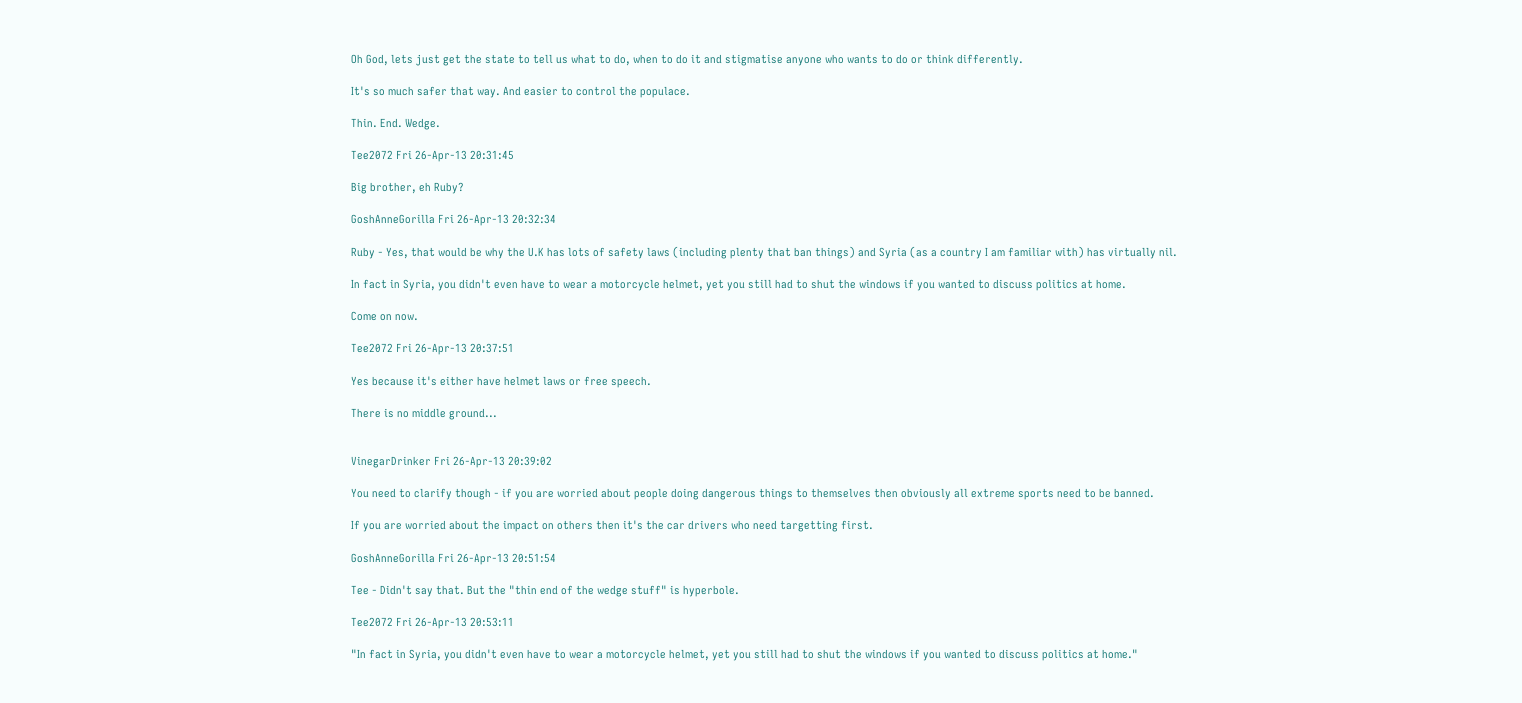Oh God, lets just get the state to tell us what to do, when to do it and stigmatise anyone who wants to do or think differently.

It's so much safer that way. And easier to control the populace.

Thin. End. Wedge.

Tee2072 Fri 26-Apr-13 20:31:45

Big brother, eh Ruby?

GoshAnneGorilla Fri 26-Apr-13 20:32:34

Ruby - Yes, that would be why the U.K has lots of safety laws (including plenty that ban things) and Syria (as a country I am familiar with) has virtually nil.

In fact in Syria, you didn't even have to wear a motorcycle helmet, yet you still had to shut the windows if you wanted to discuss politics at home.

Come on now.

Tee2072 Fri 26-Apr-13 20:37:51

Yes because it's either have helmet laws or free speech.

There is no middle ground...


VinegarDrinker Fri 26-Apr-13 20:39:02

You need to clarify though - if you are worried about people doing dangerous things to themselves then obviously all extreme sports need to be banned.

If you are worried about the impact on others then it's the car drivers who need targetting first.

GoshAnneGorilla Fri 26-Apr-13 20:51:54

Tee - Didn't say that. But the "thin end of the wedge stuff" is hyperbole.

Tee2072 Fri 26-Apr-13 20:53:11

"In fact in Syria, you didn't even have to wear a motorcycle helmet, yet you still had to shut the windows if you wanted to discuss politics at home."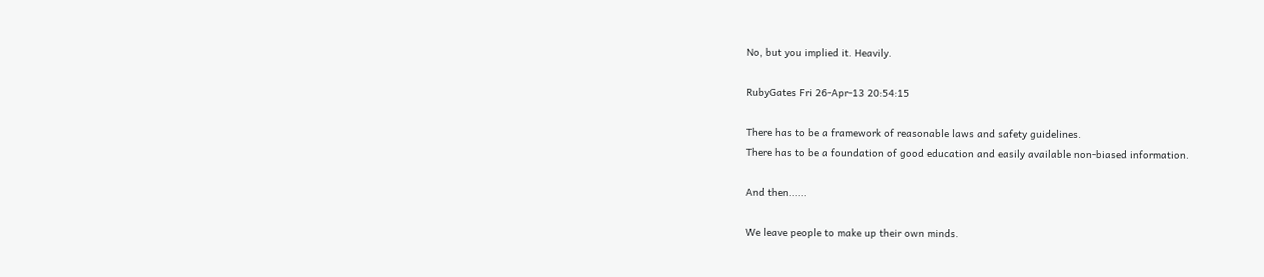No, but you implied it. Heavily.

RubyGates Fri 26-Apr-13 20:54:15

There has to be a framework of reasonable laws and safety guidelines.
There has to be a foundation of good education and easily available non-biased information.

And then......

We leave people to make up their own minds.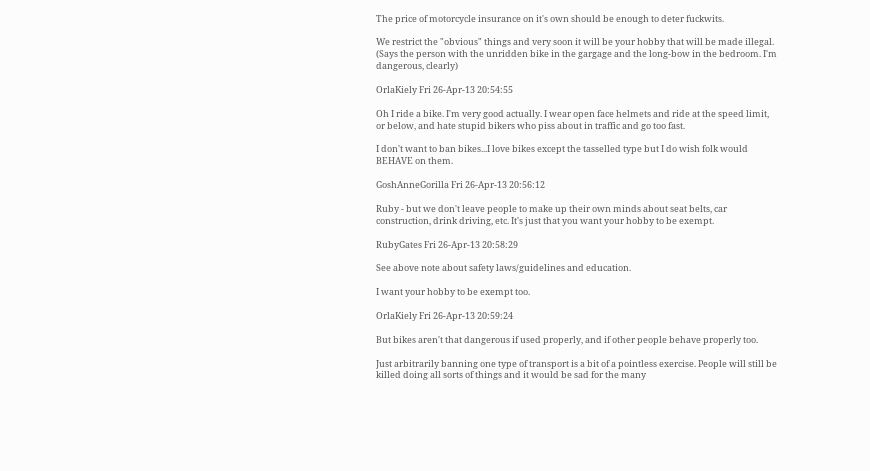The price of motorcycle insurance on it's own should be enough to deter fuckwits.

We restrict the "obvious" things and very soon it will be your hobby that will be made illegal.
(Says the person with the unridden bike in the gargage and the long-bow in the bedroom. I'm dangerous, clearly)

OrlaKiely Fri 26-Apr-13 20:54:55

Oh I ride a bike. I'm very good actually. I wear open face helmets and ride at the speed limit, or below, and hate stupid bikers who piss about in traffic and go too fast.

I don't want to ban bikes...I love bikes except the tasselled type but I do wish folk would BEHAVE on them.

GoshAnneGorilla Fri 26-Apr-13 20:56:12

Ruby - but we don't leave people to make up their own minds about seat belts, car construction, drink driving, etc. It's just that you want your hobby to be exempt.

RubyGates Fri 26-Apr-13 20:58:29

See above note about safety laws/guidelines and education.

I want your hobby to be exempt too.

OrlaKiely Fri 26-Apr-13 20:59:24

But bikes aren't that dangerous if used properly, and if other people behave properly too.

Just arbitrarily banning one type of transport is a bit of a pointless exercise. People will still be killed doing all sorts of things and it would be sad for the many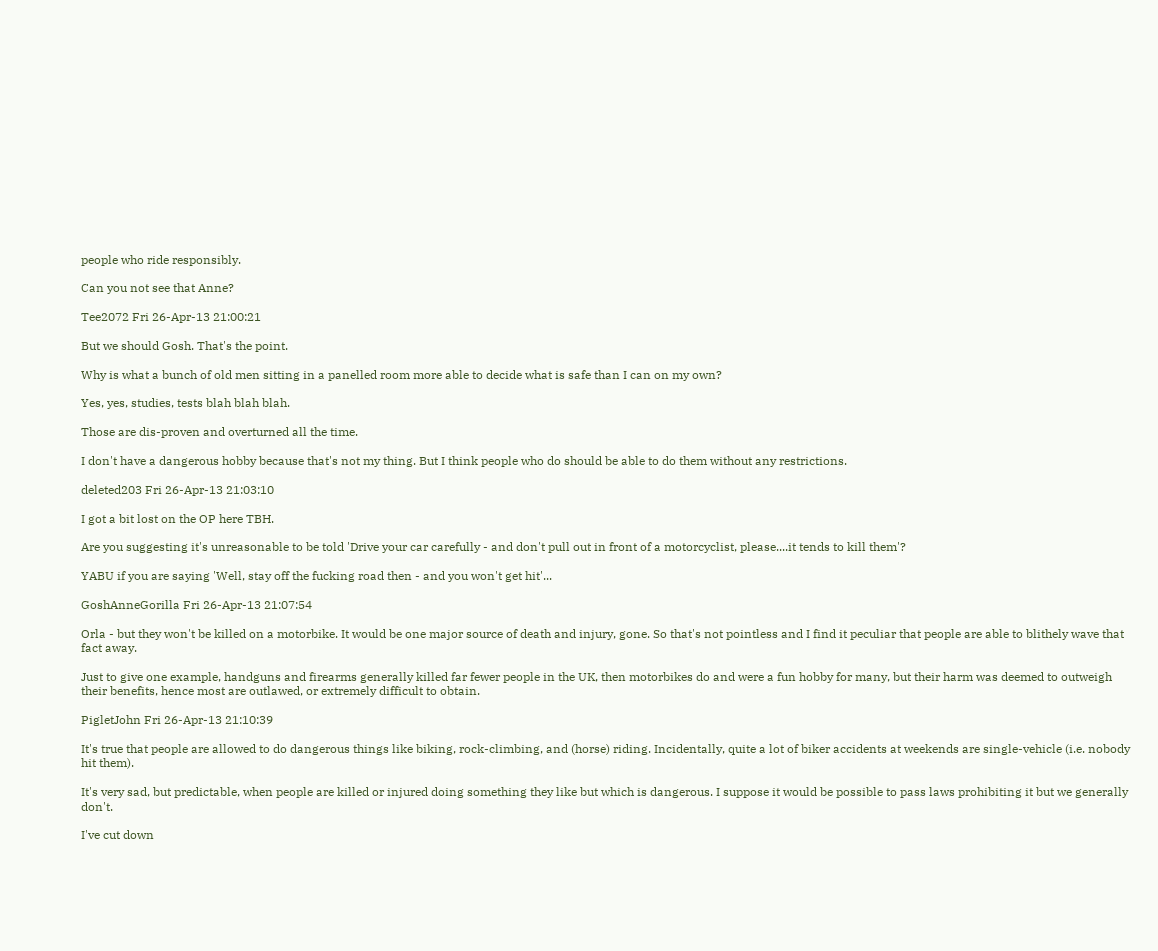people who ride responsibly.

Can you not see that Anne?

Tee2072 Fri 26-Apr-13 21:00:21

But we should Gosh. That's the point.

Why is what a bunch of old men sitting in a panelled room more able to decide what is safe than I can on my own?

Yes, yes, studies, tests blah blah blah.

Those are dis-proven and overturned all the time.

I don't have a dangerous hobby because that's not my thing. But I think people who do should be able to do them without any restrictions.

deleted203 Fri 26-Apr-13 21:03:10

I got a bit lost on the OP here TBH.

Are you suggesting it's unreasonable to be told 'Drive your car carefully - and don't pull out in front of a motorcyclist, please....it tends to kill them'?

YABU if you are saying 'Well, stay off the fucking road then - and you won't get hit'...

GoshAnneGorilla Fri 26-Apr-13 21:07:54

Orla - but they won't be killed on a motorbike. It would be one major source of death and injury, gone. So that's not pointless and I find it peculiar that people are able to blithely wave that fact away.

Just to give one example, handguns and firearms generally killed far fewer people in the UK, then motorbikes do and were a fun hobby for many, but their harm was deemed to outweigh their benefits, hence most are outlawed, or extremely difficult to obtain.

PigletJohn Fri 26-Apr-13 21:10:39

It's true that people are allowed to do dangerous things like biking, rock-climbing, and (horse) riding. Incidentally, quite a lot of biker accidents at weekends are single-vehicle (i.e. nobody hit them).

It's very sad, but predictable, when people are killed or injured doing something they like but which is dangerous. I suppose it would be possible to pass laws prohibiting it but we generally don't.

I've cut down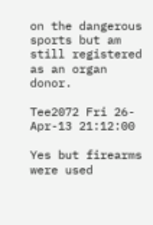on the dangerous sports but am still registered as an organ donor.

Tee2072 Fri 26-Apr-13 21:12:00

Yes but firearms were used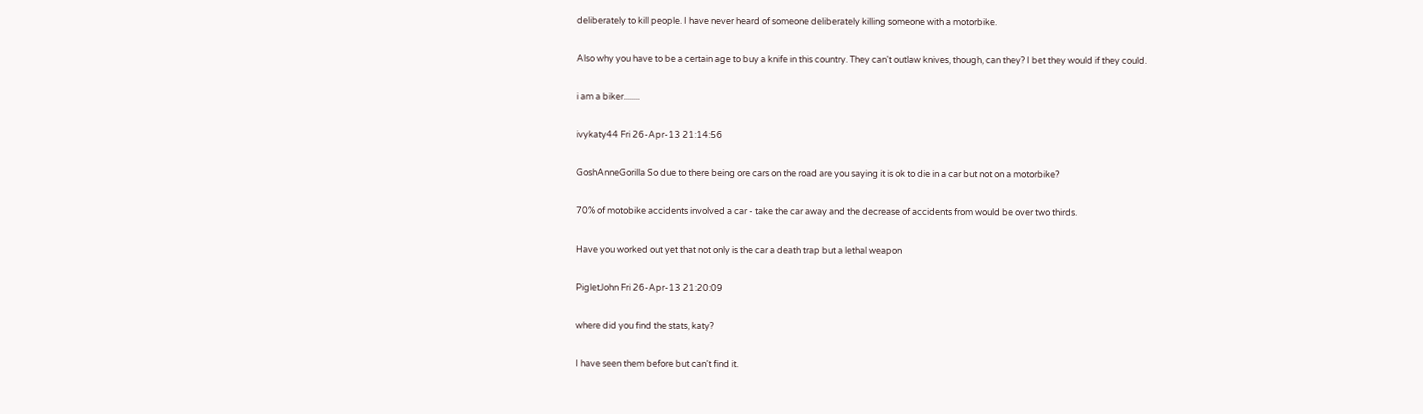deliberately to kill people. I have never heard of someone deliberately killing someone with a motorbike.

Also why you have to be a certain age to buy a knife in this country. They can't outlaw knives, though, can they? I bet they would if they could.

i am a biker........

ivykaty44 Fri 26-Apr-13 21:14:56

GoshAnneGorilla So due to there being ore cars on the road are you saying it is ok to die in a car but not on a motorbike?

70% of motobike accidents involved a car - take the car away and the decrease of accidents from would be over two thirds.

Have you worked out yet that not only is the car a death trap but a lethal weapon

PigletJohn Fri 26-Apr-13 21:20:09

where did you find the stats, katy?

I have seen them before but can't find it.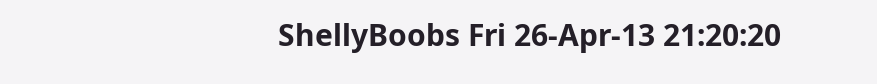ShellyBoobs Fri 26-Apr-13 21:20:20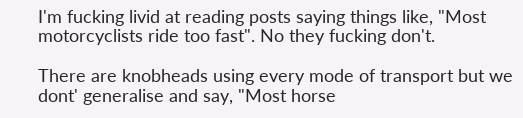I'm fucking livid at reading posts saying things like, "Most motorcyclists ride too fast". No they fucking don't.

There are knobheads using every mode of transport but we dont' generalise and say, "Most horse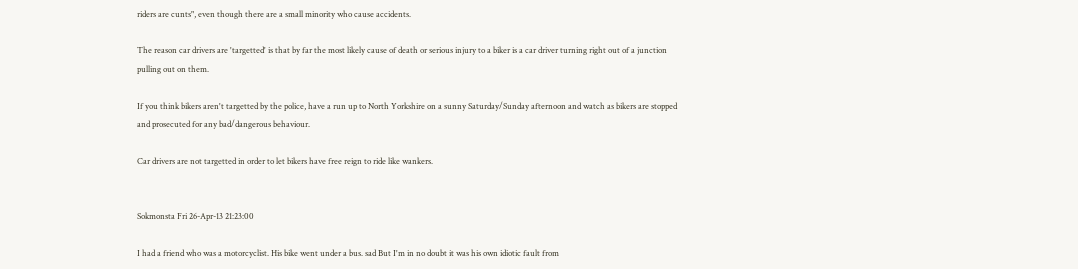riders are cunts", even though there are a small minority who cause accidents.

The reason car drivers are 'targetted' is that by far the most likely cause of death or serious injury to a biker is a car driver turning right out of a junction pulling out on them.

If you think bikers aren't targetted by the police, have a run up to North Yorkshire on a sunny Saturday/Sunday afternoon and watch as bikers are stopped and prosecuted for any bad/dangerous behaviour.

Car drivers are not targetted in order to let bikers have free reign to ride like wankers.


Sokmonsta Fri 26-Apr-13 21:23:00

I had a friend who was a motorcyclist. His bike went under a bus. sad But I'm in no doubt it was his own idiotic fault from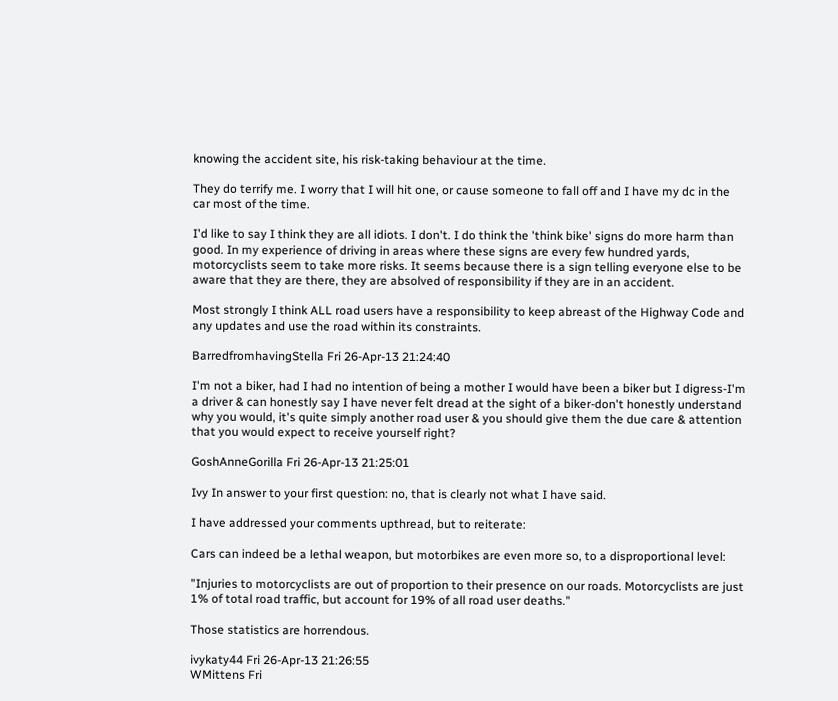knowing the accident site, his risk-taking behaviour at the time.

They do terrify me. I worry that I will hit one, or cause someone to fall off and I have my dc in the car most of the time.

I'd like to say I think they are all idiots. I don't. I do think the 'think bike' signs do more harm than good. In my experience of driving in areas where these signs are every few hundred yards, motorcyclists seem to take more risks. It seems because there is a sign telling everyone else to be aware that they are there, they are absolved of responsibility if they are in an accident.

Most strongly I think ALL road users have a responsibility to keep abreast of the Highway Code and any updates and use the road within its constraints.

BarredfromhavingStella Fri 26-Apr-13 21:24:40

I'm not a biker, had I had no intention of being a mother I would have been a biker but I digress-I'm a driver & can honestly say I have never felt dread at the sight of a biker-don't honestly understand why you would, it's quite simply another road user & you should give them the due care & attention that you would expect to receive yourself right?

GoshAnneGorilla Fri 26-Apr-13 21:25:01

Ivy In answer to your first question: no, that is clearly not what I have said.

I have addressed your comments upthread, but to reiterate:

Cars can indeed be a lethal weapon, but motorbikes are even more so, to a disproportional level:

"Injuries to motorcyclists are out of proportion to their presence on our roads. Motorcyclists are just 1% of total road traffic, but account for 19% of all road user deaths."

Those statistics are horrendous.

ivykaty44 Fri 26-Apr-13 21:26:55
WMittens Fri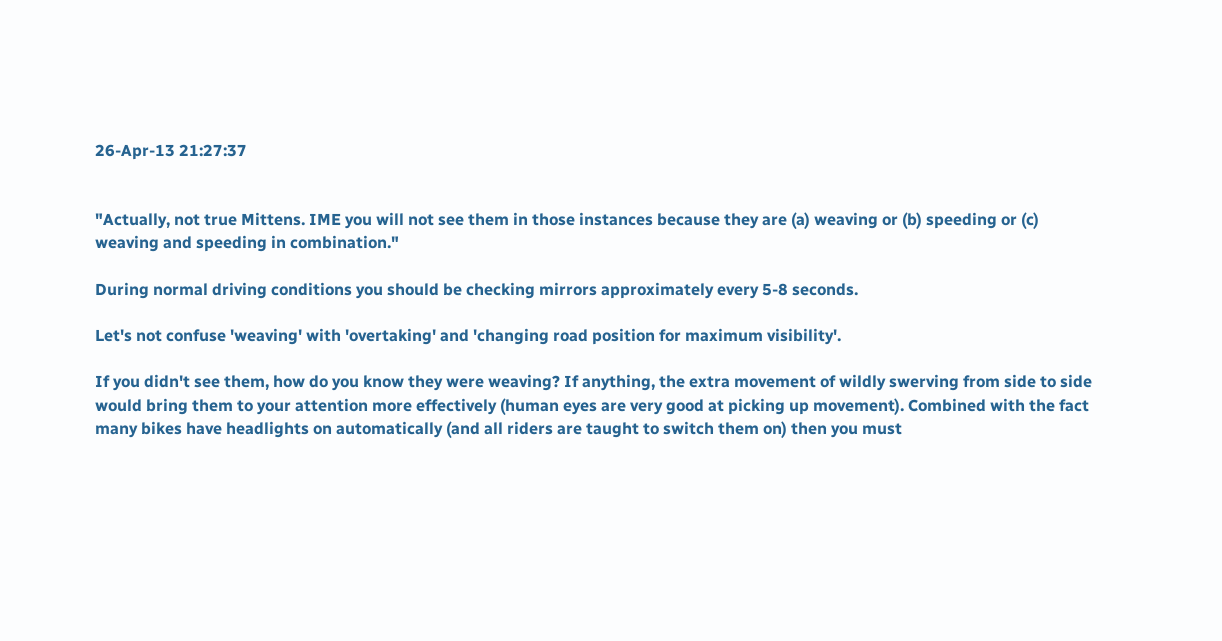26-Apr-13 21:27:37


"Actually, not true Mittens. IME you will not see them in those instances because they are (a) weaving or (b) speeding or (c) weaving and speeding in combination."

During normal driving conditions you should be checking mirrors approximately every 5-8 seconds.

Let's not confuse 'weaving' with 'overtaking' and 'changing road position for maximum visibility'.

If you didn't see them, how do you know they were weaving? If anything, the extra movement of wildly swerving from side to side would bring them to your attention more effectively (human eyes are very good at picking up movement). Combined with the fact many bikes have headlights on automatically (and all riders are taught to switch them on) then you must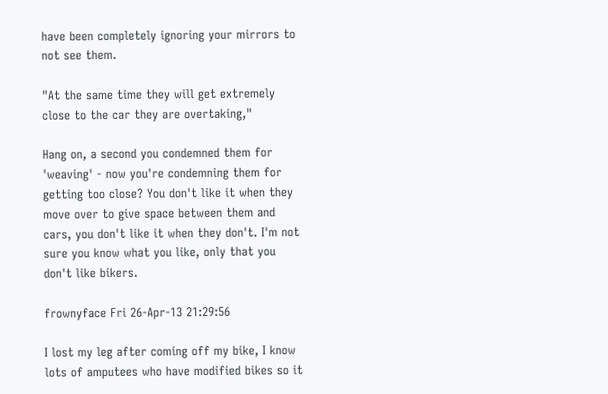have been completely ignoring your mirrors to not see them.

"At the same time they will get extremely close to the car they are overtaking,"

Hang on, a second you condemned them for 'weaving' - now you're condemning them for getting too close? You don't like it when they move over to give space between them and cars, you don't like it when they don't. I'm not sure you know what you like, only that you don't like bikers.

frownyface Fri 26-Apr-13 21:29:56

I lost my leg after coming off my bike, I know lots of amputees who have modified bikes so it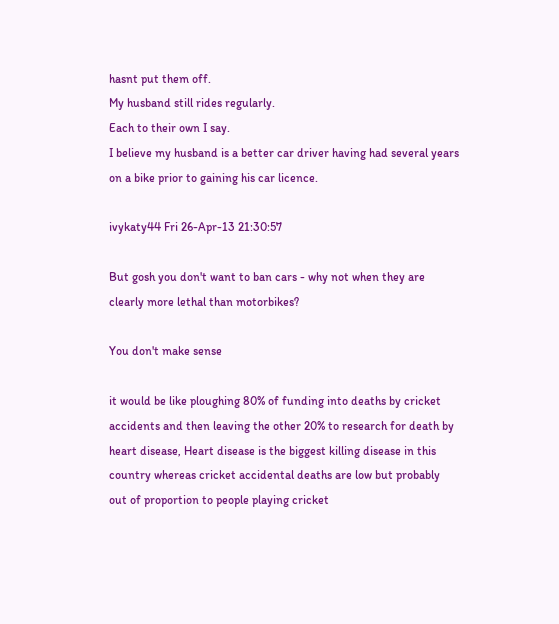hasnt put them off.
My husband still rides regularly.
Each to their own I say.
I believe my husband is a better car driver having had several years on a bike prior to gaining his car licence.

ivykaty44 Fri 26-Apr-13 21:30:57

But gosh you don't want to ban cars - why not when they are clearly more lethal than motorbikes?

You don't make sense

it would be like ploughing 80% of funding into deaths by cricket accidents and then leaving the other 20% to research for death by heart disease, Heart disease is the biggest killing disease in this country whereas cricket accidental deaths are low but probably out of proportion to people playing cricket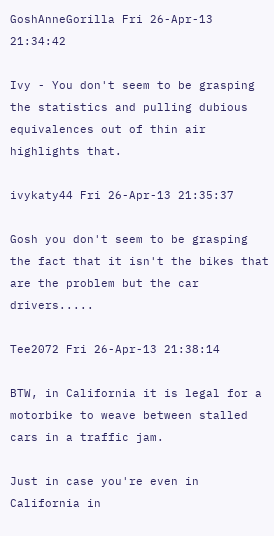GoshAnneGorilla Fri 26-Apr-13 21:34:42

Ivy - You don't seem to be grasping the statistics and pulling dubious equivalences out of thin air highlights that.

ivykaty44 Fri 26-Apr-13 21:35:37

Gosh you don't seem to be grasping the fact that it isn't the bikes that are the problem but the car drivers.....

Tee2072 Fri 26-Apr-13 21:38:14

BTW, in California it is legal for a motorbike to weave between stalled cars in a traffic jam.

Just in case you're even in California in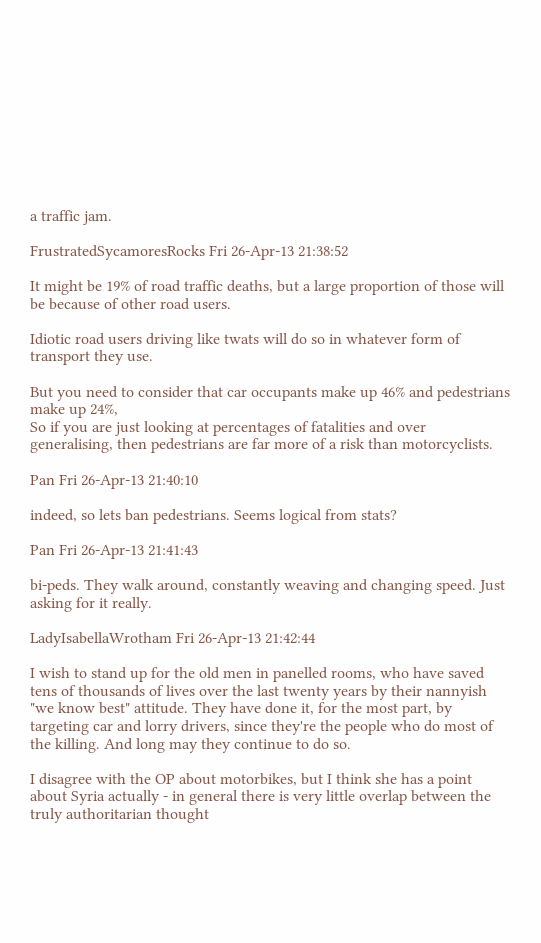a traffic jam.

FrustratedSycamoresRocks Fri 26-Apr-13 21:38:52

It might be 19% of road traffic deaths, but a large proportion of those will be because of other road users.

Idiotic road users driving like twats will do so in whatever form of transport they use.

But you need to consider that car occupants make up 46% and pedestrians make up 24%,
So if you are just looking at percentages of fatalities and over generalising, then pedestrians are far more of a risk than motorcyclists.

Pan Fri 26-Apr-13 21:40:10

indeed, so lets ban pedestrians. Seems logical from stats?

Pan Fri 26-Apr-13 21:41:43

bi-peds. They walk around, constantly weaving and changing speed. Just asking for it really.

LadyIsabellaWrotham Fri 26-Apr-13 21:42:44

I wish to stand up for the old men in panelled rooms, who have saved tens of thousands of lives over the last twenty years by their nannyish "we know best" attitude. They have done it, for the most part, by targeting car and lorry drivers, since they're the people who do most of the killing. And long may they continue to do so.

I disagree with the OP about motorbikes, but I think she has a point about Syria actually - in general there is very little overlap between the truly authoritarian thought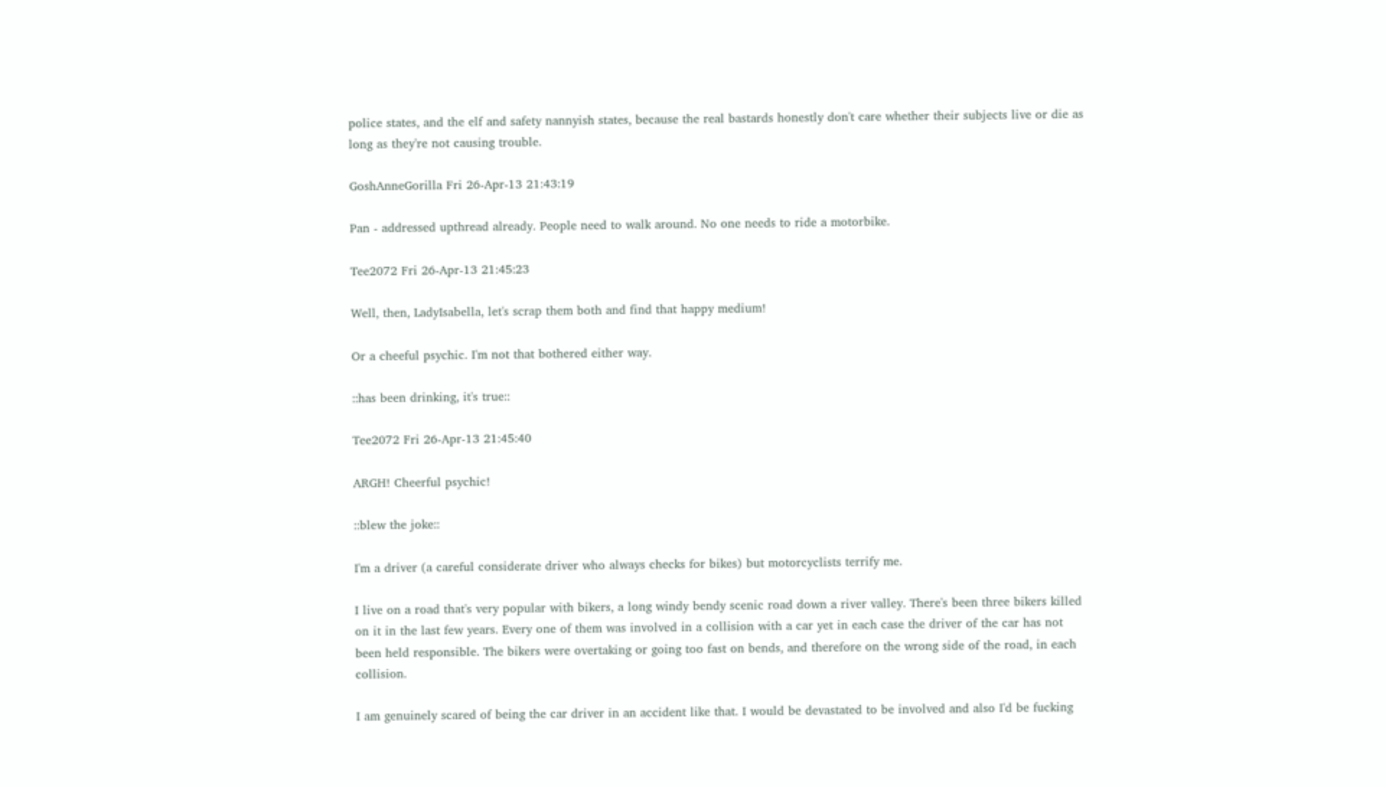police states, and the elf and safety nannyish states, because the real bastards honestly don't care whether their subjects live or die as long as they're not causing trouble.

GoshAnneGorilla Fri 26-Apr-13 21:43:19

Pan - addressed upthread already. People need to walk around. No one needs to ride a motorbike.

Tee2072 Fri 26-Apr-13 21:45:23

Well, then, LadyIsabella, let's scrap them both and find that happy medium!

Or a cheeful psychic. I'm not that bothered either way.

::has been drinking, it's true::

Tee2072 Fri 26-Apr-13 21:45:40

ARGH! Cheerful psychic!

::blew the joke::

I'm a driver (a careful considerate driver who always checks for bikes) but motorcyclists terrify me.

I live on a road that's very popular with bikers, a long windy bendy scenic road down a river valley. There's been three bikers killed on it in the last few years. Every one of them was involved in a collision with a car yet in each case the driver of the car has not been held responsible. The bikers were overtaking or going too fast on bends, and therefore on the wrong side of the road, in each collision.

I am genuinely scared of being the car driver in an accident like that. I would be devastated to be involved and also I'd be fucking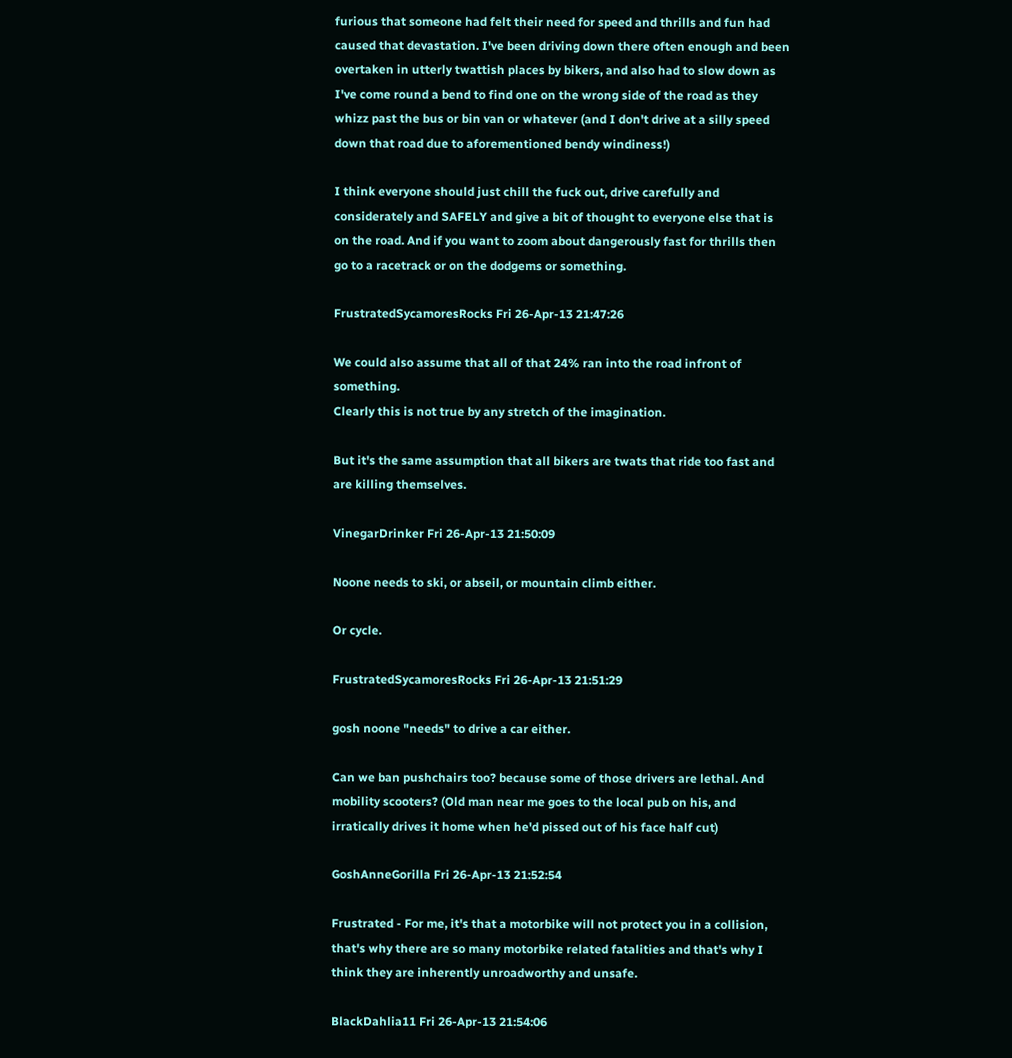furious that someone had felt their need for speed and thrills and fun had caused that devastation. I've been driving down there often enough and been overtaken in utterly twattish places by bikers, and also had to slow down as I've come round a bend to find one on the wrong side of the road as they whizz past the bus or bin van or whatever (and I don't drive at a silly speed down that road due to aforementioned bendy windiness!)

I think everyone should just chill the fuck out, drive carefully and considerately and SAFELY and give a bit of thought to everyone else that is on the road. And if you want to zoom about dangerously fast for thrills then go to a racetrack or on the dodgems or something.

FrustratedSycamoresRocks Fri 26-Apr-13 21:47:26

We could also assume that all of that 24% ran into the road infront of something.
Clearly this is not true by any stretch of the imagination.

But it's the same assumption that all bikers are twats that ride too fast and are killing themselves.

VinegarDrinker Fri 26-Apr-13 21:50:09

Noone needs to ski, or abseil, or mountain climb either.

Or cycle.

FrustratedSycamoresRocks Fri 26-Apr-13 21:51:29

gosh noone "needs" to drive a car either.

Can we ban pushchairs too? because some of those drivers are lethal. And mobility scooters? (Old man near me goes to the local pub on his, and irratically drives it home when he'd pissed out of his face half cut)

GoshAnneGorilla Fri 26-Apr-13 21:52:54

Frustrated - For me, it's that a motorbike will not protect you in a collision, that's why there are so many motorbike related fatalities and that's why I think they are inherently unroadworthy and unsafe.

BlackDahlia11 Fri 26-Apr-13 21:54:06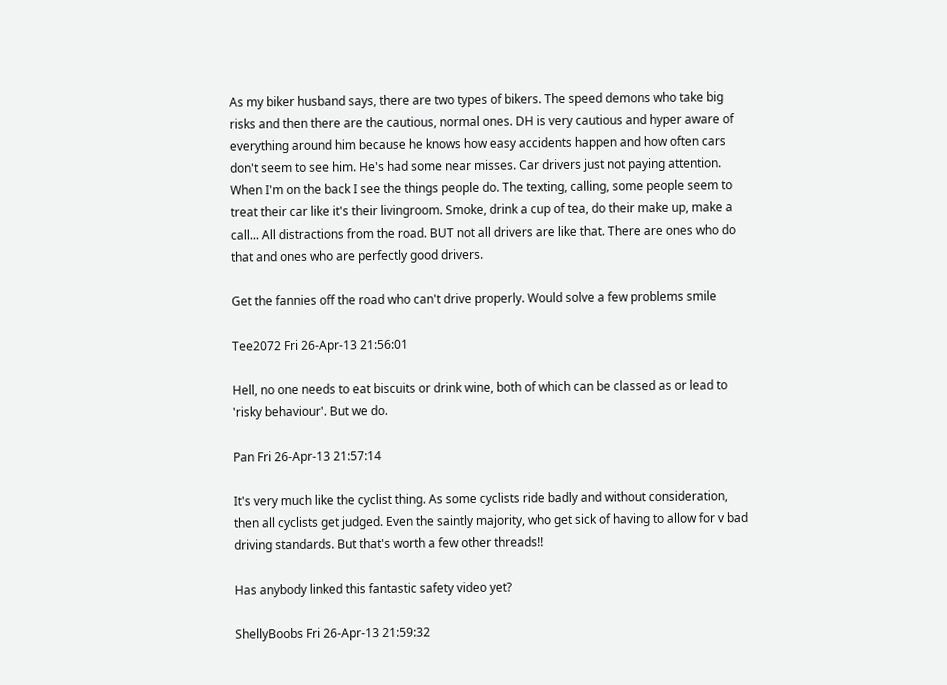As my biker husband says, there are two types of bikers. The speed demons who take big risks and then there are the cautious, normal ones. DH is very cautious and hyper aware of everything around him because he knows how easy accidents happen and how often cars don't seem to see him. He's had some near misses. Car drivers just not paying attention. When I'm on the back I see the things people do. The texting, calling, some people seem to treat their car like it's their livingroom. Smoke, drink a cup of tea, do their make up, make a call... All distractions from the road. BUT not all drivers are like that. There are ones who do that and ones who are perfectly good drivers.

Get the fannies off the road who can't drive properly. Would solve a few problems smile

Tee2072 Fri 26-Apr-13 21:56:01

Hell, no one needs to eat biscuits or drink wine, both of which can be classed as or lead to 'risky behaviour'. But we do.

Pan Fri 26-Apr-13 21:57:14

It's very much like the cyclist thing. As some cyclists ride badly and without consideration, then all cyclists get judged. Even the saintly majority, who get sick of having to allow for v bad driving standards. But that's worth a few other threads!!

Has anybody linked this fantastic safety video yet?

ShellyBoobs Fri 26-Apr-13 21:59:32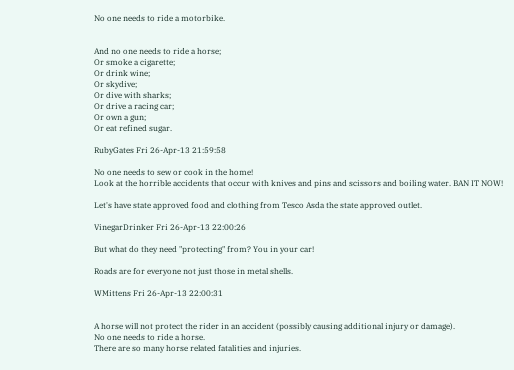No one needs to ride a motorbike.


And no one needs to ride a horse;
Or smoke a cigarette;
Or drink wine;
Or skydive;
Or dive with sharks;
Or drive a racing car;
Or own a gun;
Or eat refined sugar.

RubyGates Fri 26-Apr-13 21:59:58

No one needs to sew or cook in the home!
Look at the horrible accidents that occur with knives and pins and scissors and boiling water. BAN IT NOW!

Let's have state approved food and clothing from Tesco Asda the state approved outlet.

VinegarDrinker Fri 26-Apr-13 22:00:26

But what do they need "protecting" from? You in your car!

Roads are for everyone not just those in metal shells.

WMittens Fri 26-Apr-13 22:00:31


A horse will not protect the rider in an accident (possibly causing additional injury or damage).
No one needs to ride a horse.
There are so many horse related fatalities and injuries.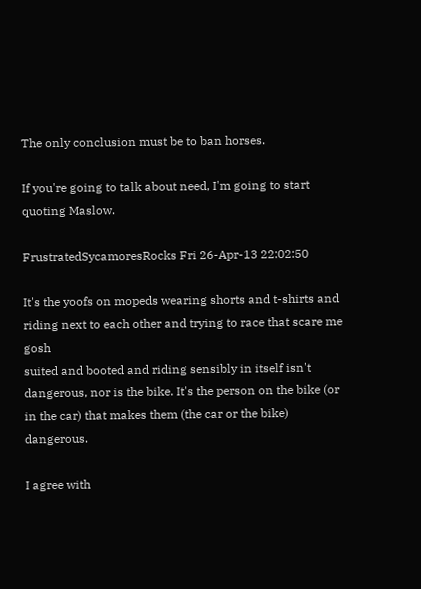The only conclusion must be to ban horses.

If you're going to talk about need, I'm going to start quoting Maslow.

FrustratedSycamoresRocks Fri 26-Apr-13 22:02:50

It's the yoofs on mopeds wearing shorts and t-shirts and riding next to each other and trying to race that scare me gosh
suited and booted and riding sensibly in itself isn't dangerous, nor is the bike. It's the person on the bike (or in the car) that makes them (the car or the bike) dangerous.

I agree with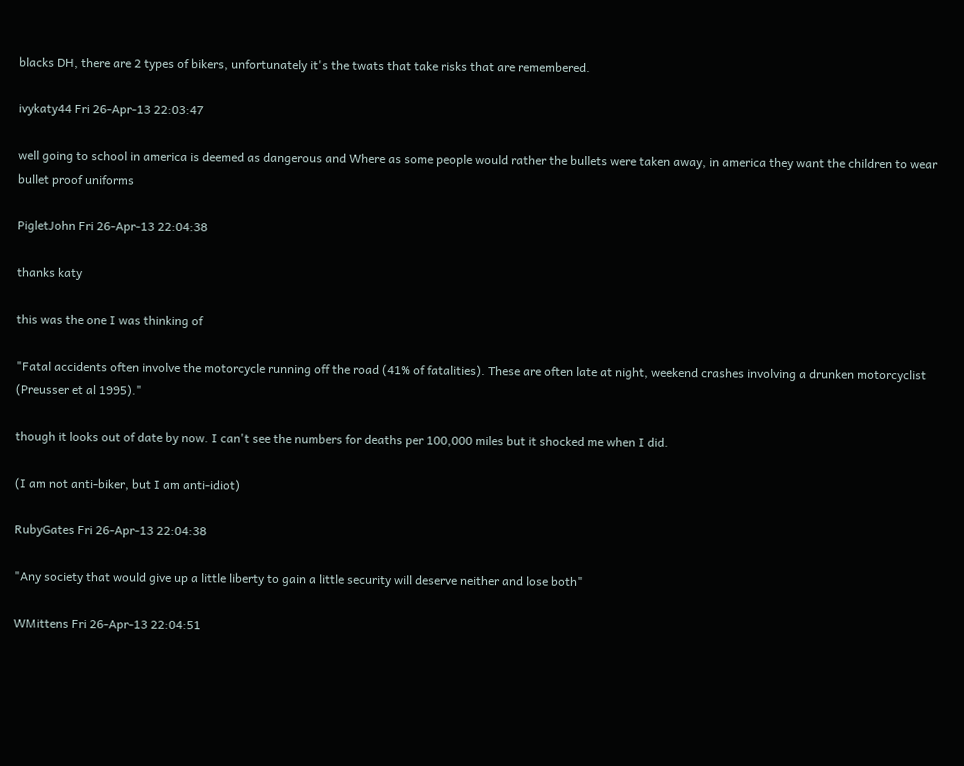blacks DH, there are 2 types of bikers, unfortunately it's the twats that take risks that are remembered.

ivykaty44 Fri 26-Apr-13 22:03:47

well going to school in america is deemed as dangerous and Where as some people would rather the bullets were taken away, in america they want the children to wear bullet proof uniforms

PigletJohn Fri 26-Apr-13 22:04:38

thanks katy

this was the one I was thinking of

"Fatal accidents often involve the motorcycle running off the road (41% of fatalities). These are often late at night, weekend crashes involving a drunken motorcyclist (Preusser et al 1995)."

though it looks out of date by now. I can't see the numbers for deaths per 100,000 miles but it shocked me when I did.

(I am not anti-biker, but I am anti-idiot)

RubyGates Fri 26-Apr-13 22:04:38

"Any society that would give up a little liberty to gain a little security will deserve neither and lose both"

WMittens Fri 26-Apr-13 22:04:51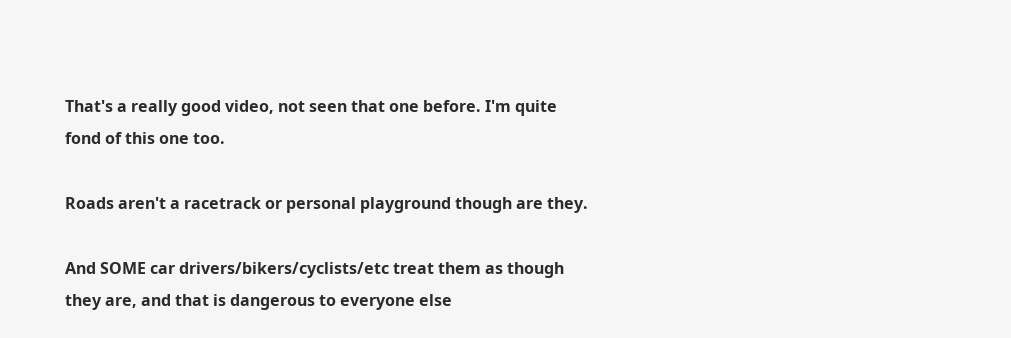That's a really good video, not seen that one before. I'm quite fond of this one too.

Roads aren't a racetrack or personal playground though are they.

And SOME car drivers/bikers/cyclists/etc treat them as though they are, and that is dangerous to everyone else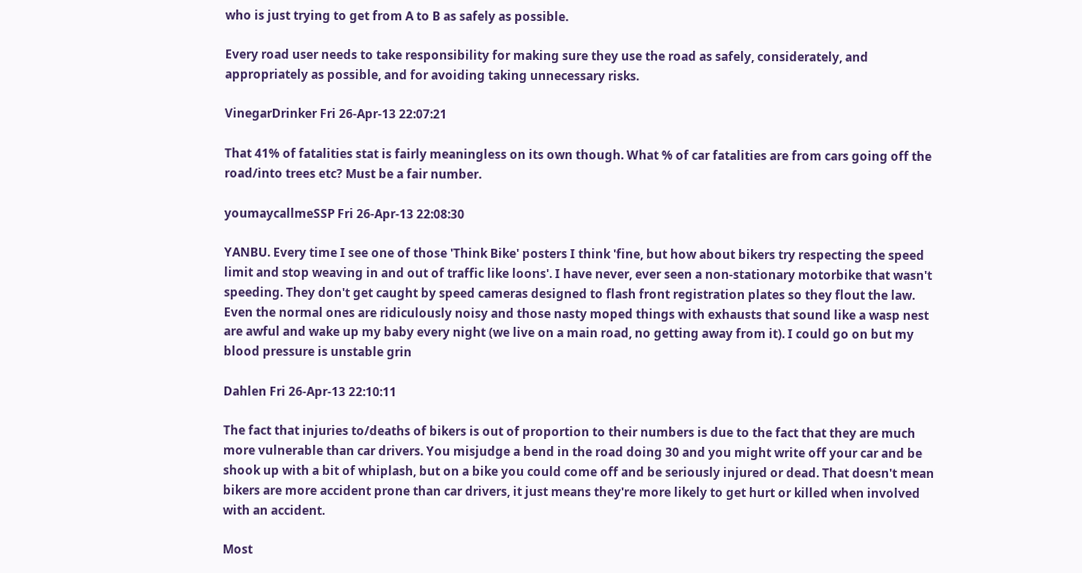who is just trying to get from A to B as safely as possible.

Every road user needs to take responsibility for making sure they use the road as safely, considerately, and appropriately as possible, and for avoiding taking unnecessary risks.

VinegarDrinker Fri 26-Apr-13 22:07:21

That 41% of fatalities stat is fairly meaningless on its own though. What % of car fatalities are from cars going off the road/into trees etc? Must be a fair number.

youmaycallmeSSP Fri 26-Apr-13 22:08:30

YANBU. Every time I see one of those 'Think Bike' posters I think 'fine, but how about bikers try respecting the speed limit and stop weaving in and out of traffic like loons'. I have never, ever seen a non-stationary motorbike that wasn't speeding. They don't get caught by speed cameras designed to flash front registration plates so they flout the law. Even the normal ones are ridiculously noisy and those nasty moped things with exhausts that sound like a wasp nest are awful and wake up my baby every night (we live on a main road, no getting away from it). I could go on but my blood pressure is unstable grin

Dahlen Fri 26-Apr-13 22:10:11

The fact that injuries to/deaths of bikers is out of proportion to their numbers is due to the fact that they are much more vulnerable than car drivers. You misjudge a bend in the road doing 30 and you might write off your car and be shook up with a bit of whiplash, but on a bike you could come off and be seriously injured or dead. That doesn't mean bikers are more accident prone than car drivers, it just means they're more likely to get hurt or killed when involved with an accident.

Most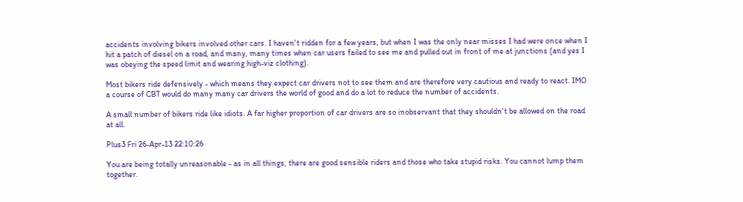accidents involving bikers involved other cars. I haven't ridden for a few years, but when I was the only near misses I had were once when I hit a patch of diesel on a road, and many, many times when car users failed to see me and pulled out in front of me at junctions (and yes I was obeying the speed limit and wearing high-viz clothing).

Most bikers ride defensively - which means they expect car drivers not to see them and are therefore very cautious and ready to react. IMO a course of CBT would do many many car drivers the world of good and do a lot to reduce the number of accidents.

A small number of bikers ride like idiots. A far higher proportion of car drivers are so inobservant that they shouldn't be allowed on the road at all.

Plus3 Fri 26-Apr-13 22:10:26

You are being totally unreasonable - as in all things, there are good sensible riders and those who take stupid risks. You cannot lump them together.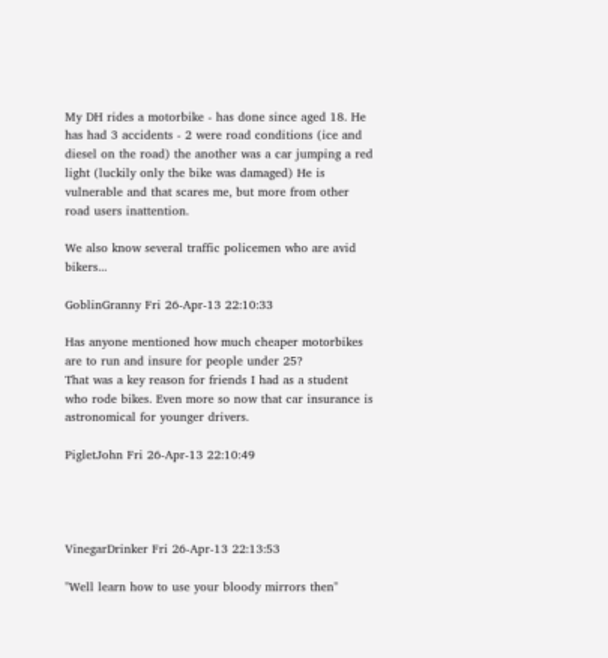My DH rides a motorbike - has done since aged 18. He has had 3 accidents - 2 were road conditions (ice and diesel on the road) the another was a car jumping a red light (luckily only the bike was damaged) He is vulnerable and that scares me, but more from other road users inattention.

We also know several traffic policemen who are avid bikers...

GoblinGranny Fri 26-Apr-13 22:10:33

Has anyone mentioned how much cheaper motorbikes are to run and insure for people under 25?
That was a key reason for friends I had as a student who rode bikes. Even more so now that car insurance is astronomical for younger drivers.

PigletJohn Fri 26-Apr-13 22:10:49




VinegarDrinker Fri 26-Apr-13 22:13:53

"Well learn how to use your bloody mirrors then"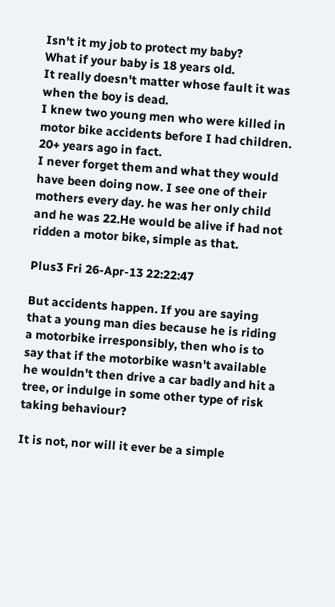Isn't it my job to protect my baby?
What if your baby is 18 years old.
It really doesn't matter whose fault it was when the boy is dead.
I knew two young men who were killed in motor bike accidents before I had children. 20+ years ago in fact.
I never forget them and what they would have been doing now. I see one of their mothers every day. he was her only child and he was 22.He would be alive if had not ridden a motor bike, simple as that.

Plus3 Fri 26-Apr-13 22:22:47

But accidents happen. If you are saying that a young man dies because he is riding a motorbike irresponsibly, then who is to say that if the motorbike wasn't available he wouldn't then drive a car badly and hit a tree, or indulge in some other type of risk taking behaviour?

It is not, nor will it ever be a simple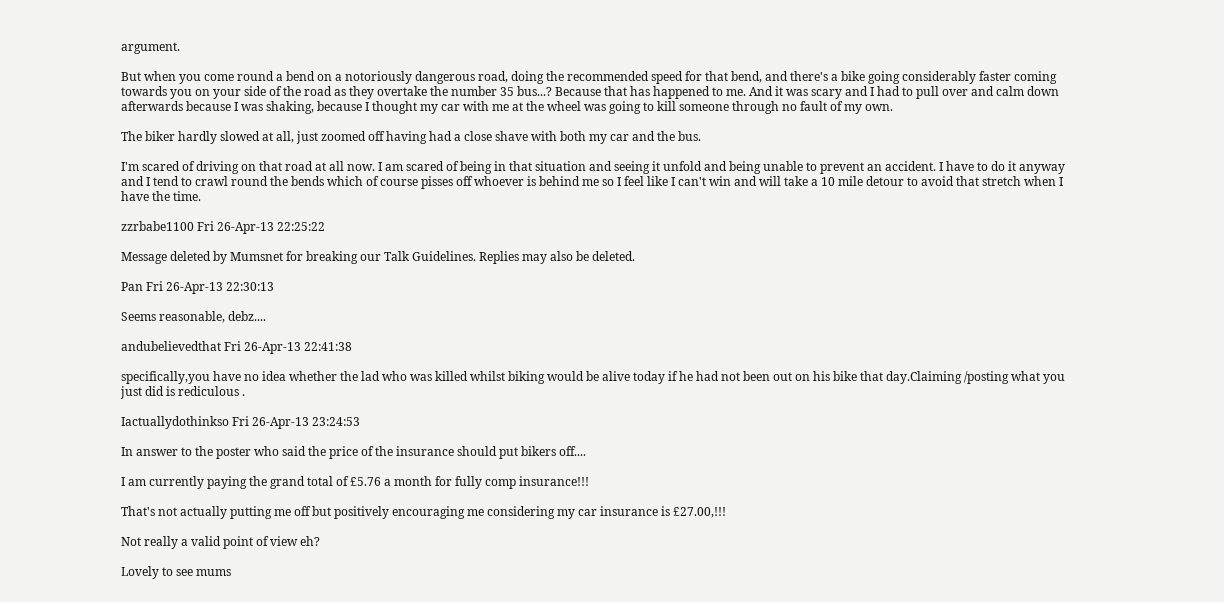argument.

But when you come round a bend on a notoriously dangerous road, doing the recommended speed for that bend, and there's a bike going considerably faster coming towards you on your side of the road as they overtake the number 35 bus...? Because that has happened to me. And it was scary and I had to pull over and calm down afterwards because I was shaking, because I thought my car with me at the wheel was going to kill someone through no fault of my own.

The biker hardly slowed at all, just zoomed off having had a close shave with both my car and the bus.

I'm scared of driving on that road at all now. I am scared of being in that situation and seeing it unfold and being unable to prevent an accident. I have to do it anyway and I tend to crawl round the bends which of course pisses off whoever is behind me so I feel like I can't win and will take a 10 mile detour to avoid that stretch when I have the time.

zzrbabe1100 Fri 26-Apr-13 22:25:22

Message deleted by Mumsnet for breaking our Talk Guidelines. Replies may also be deleted.

Pan Fri 26-Apr-13 22:30:13

Seems reasonable, debz....

andubelievedthat Fri 26-Apr-13 22:41:38

specifically,you have no idea whether the lad who was killed whilst biking would be alive today if he had not been out on his bike that day.Claiming /posting what you just did is rediculous .

Iactuallydothinkso Fri 26-Apr-13 23:24:53

In answer to the poster who said the price of the insurance should put bikers off....

I am currently paying the grand total of £5.76 a month for fully comp insurance!!!

That's not actually putting me off but positively encouraging me considering my car insurance is £27.00,!!!

Not really a valid point of view eh?

Lovely to see mums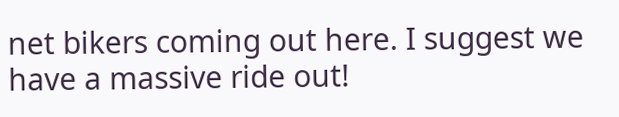net bikers coming out here. I suggest we have a massive ride out!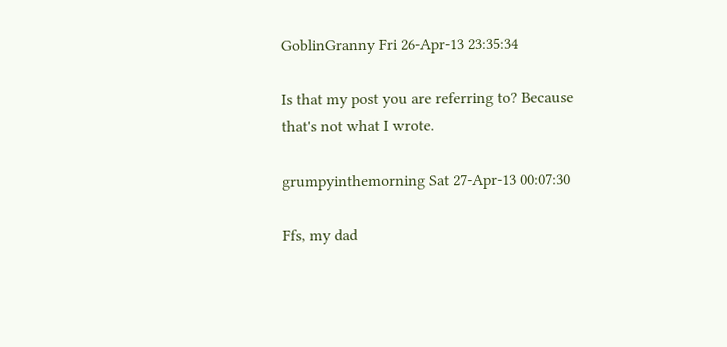GoblinGranny Fri 26-Apr-13 23:35:34

Is that my post you are referring to? Because that's not what I wrote.

grumpyinthemorning Sat 27-Apr-13 00:07:30

Ffs, my dad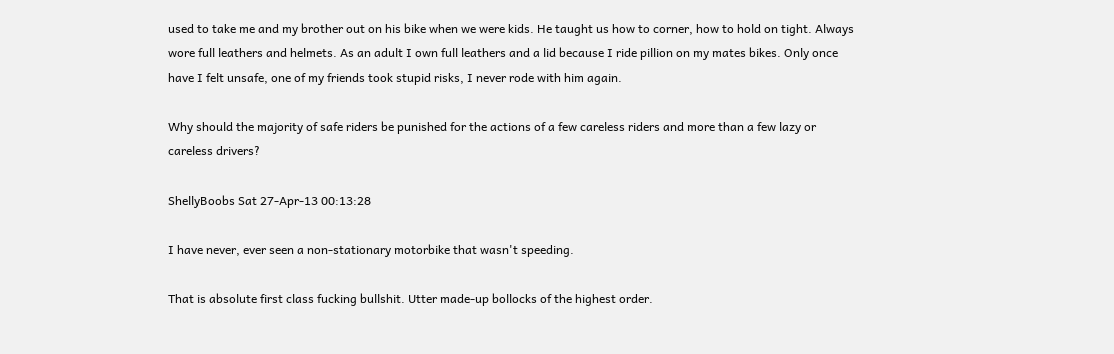used to take me and my brother out on his bike when we were kids. He taught us how to corner, how to hold on tight. Always wore full leathers and helmets. As an adult I own full leathers and a lid because I ride pillion on my mates bikes. Only once have I felt unsafe, one of my friends took stupid risks, I never rode with him again.

Why should the majority of safe riders be punished for the actions of a few careless riders and more than a few lazy or careless drivers?

ShellyBoobs Sat 27-Apr-13 00:13:28

I have never, ever seen a non-stationary motorbike that wasn't speeding.

That is absolute first class fucking bullshit. Utter made-up bollocks of the highest order.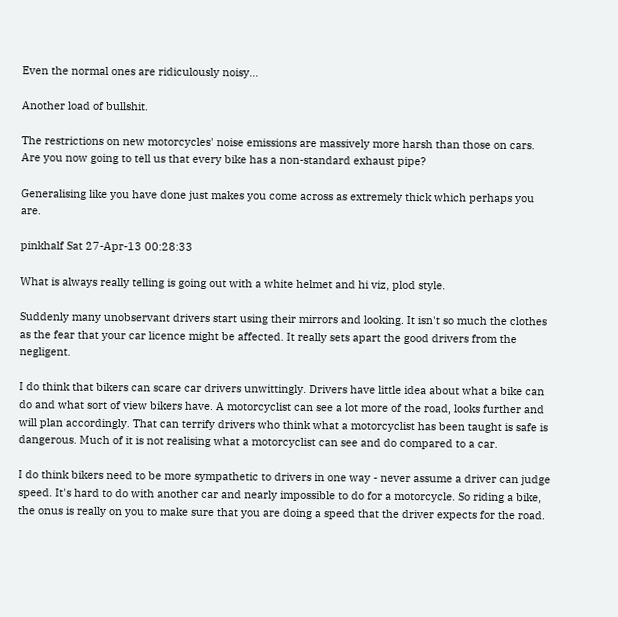Even the normal ones are ridiculously noisy...

Another load of bullshit.

The restrictions on new motorcycles' noise emissions are massively more harsh than those on cars. Are you now going to tell us that every bike has a non-standard exhaust pipe?

Generalising like you have done just makes you come across as extremely thick which perhaps you are.

pinkhalf Sat 27-Apr-13 00:28:33

What is always really telling is going out with a white helmet and hi viz, plod style.

Suddenly many unobservant drivers start using their mirrors and looking. It isn't so much the clothes as the fear that your car licence might be affected. It really sets apart the good drivers from the negligent.

I do think that bikers can scare car drivers unwittingly. Drivers have little idea about what a bike can do and what sort of view bikers have. A motorcyclist can see a lot more of the road, looks further and will plan accordingly. That can terrify drivers who think what a motorcyclist has been taught is safe is dangerous. Much of it is not realising what a motorcyclist can see and do compared to a car.

I do think bikers need to be more sympathetic to drivers in one way - never assume a driver can judge speed. It's hard to do with another car and nearly impossible to do for a motorcycle. So riding a bike, the onus is really on you to make sure that you are doing a speed that the driver expects for the road.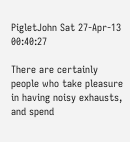PigletJohn Sat 27-Apr-13 00:40:27

There are certainly people who take pleasure in having noisy exhausts, and spend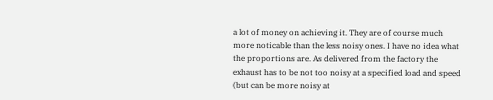a lot of money on achieving it. They are of course much more noticable than the less noisy ones. I have no idea what the proportions are. As delivered from the factory the exhaust has to be not too noisy at a specified load and speed (but can be more noisy at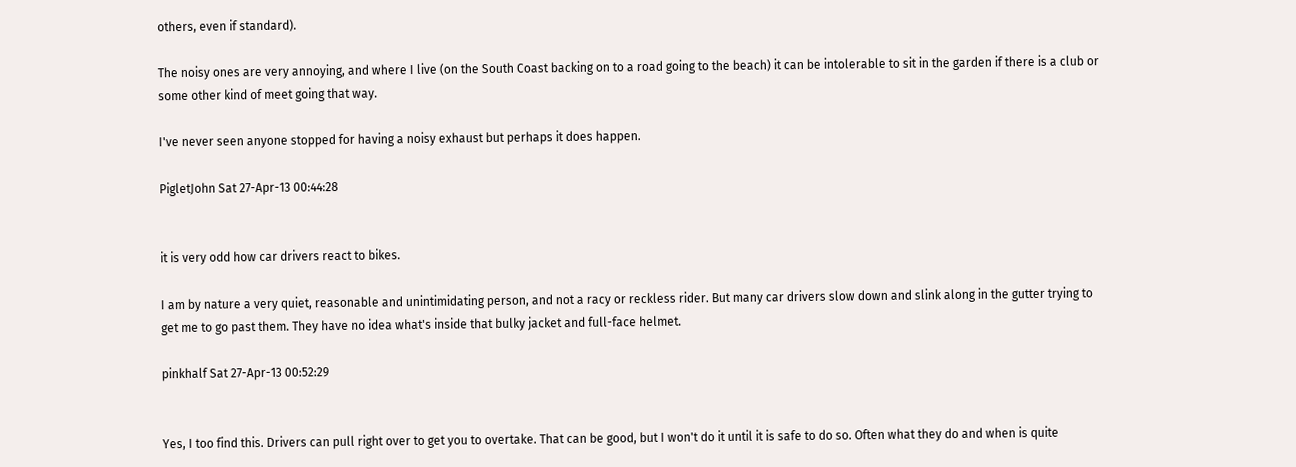others, even if standard).

The noisy ones are very annoying, and where I live (on the South Coast backing on to a road going to the beach) it can be intolerable to sit in the garden if there is a club or some other kind of meet going that way.

I've never seen anyone stopped for having a noisy exhaust but perhaps it does happen.

PigletJohn Sat 27-Apr-13 00:44:28


it is very odd how car drivers react to bikes.

I am by nature a very quiet, reasonable and unintimidating person, and not a racy or reckless rider. But many car drivers slow down and slink along in the gutter trying to get me to go past them. They have no idea what's inside that bulky jacket and full-face helmet.

pinkhalf Sat 27-Apr-13 00:52:29


Yes, I too find this. Drivers can pull right over to get you to overtake. That can be good, but I won't do it until it is safe to do so. Often what they do and when is quite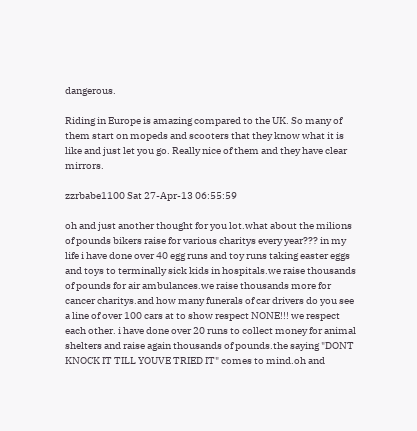dangerous.

Riding in Europe is amazing compared to the UK. So many of them start on mopeds and scooters that they know what it is like and just let you go. Really nice of them and they have clear mirrors.

zzrbabe1100 Sat 27-Apr-13 06:55:59

oh and just another thought for you lot.what about the milions of pounds bikers raise for various charitys every year??? in my life i have done over 40 egg runs and toy runs taking easter eggs and toys to terminally sick kids in hospitals.we raise thousands of pounds for air ambulances.we raise thousands more for cancer charitys.and how many funerals of car drivers do you see a line of over 100 cars at to show respect NONE!!! we respect each other. i have done over 20 runs to collect money for animal shelters and raise again thousands of pounds.the saying "DONT KNOCK IT TILL YOUVE TRIED IT" comes to mind.oh and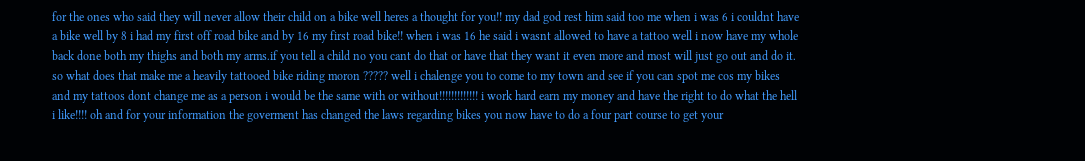for the ones who said they will never allow their child on a bike well heres a thought for you!! my dad god rest him said too me when i was 6 i couldnt have a bike well by 8 i had my first off road bike and by 16 my first road bike!! when i was 16 he said i wasnt allowed to have a tattoo well i now have my whole back done both my thighs and both my arms.if you tell a child no you cant do that or have that they want it even more and most will just go out and do it.
so what does that make me a heavily tattooed bike riding moron ????? well i chalenge you to come to my town and see if you can spot me cos my bikes and my tattoos dont change me as a person i would be the same with or without!!!!!!!!!!!!! i work hard earn my money and have the right to do what the hell i like!!!! oh and for your information the goverment has changed the laws regarding bikes you now have to do a four part course to get your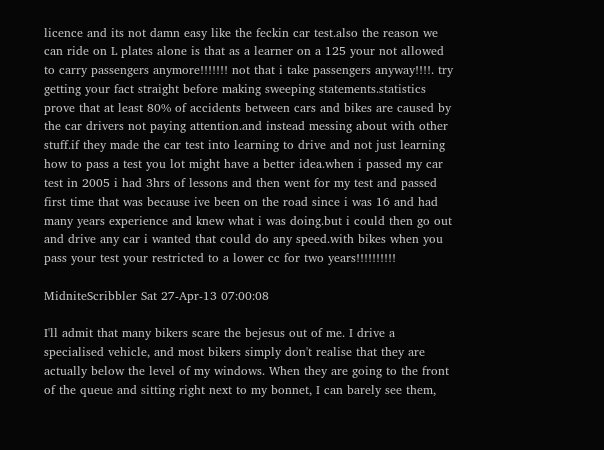licence and its not damn easy like the feckin car test.also the reason we can ride on L plates alone is that as a learner on a 125 your not allowed to carry passengers anymore!!!!!!! not that i take passengers anyway!!!!. try getting your fact straight before making sweeping statements.statistics prove that at least 80% of accidents between cars and bikes are caused by the car drivers not paying attention.and instead messing about with other stuff.if they made the car test into learning to drive and not just learning how to pass a test you lot might have a better idea.when i passed my car test in 2005 i had 3hrs of lessons and then went for my test and passed first time that was because ive been on the road since i was 16 and had many years experience and knew what i was doing.but i could then go out and drive any car i wanted that could do any speed.with bikes when you pass your test your restricted to a lower cc for two years!!!!!!!!!!

MidniteScribbler Sat 27-Apr-13 07:00:08

I'll admit that many bikers scare the bejesus out of me. I drive a specialised vehicle, and most bikers simply don't realise that they are actually below the level of my windows. When they are going to the front of the queue and sitting right next to my bonnet, I can barely see them,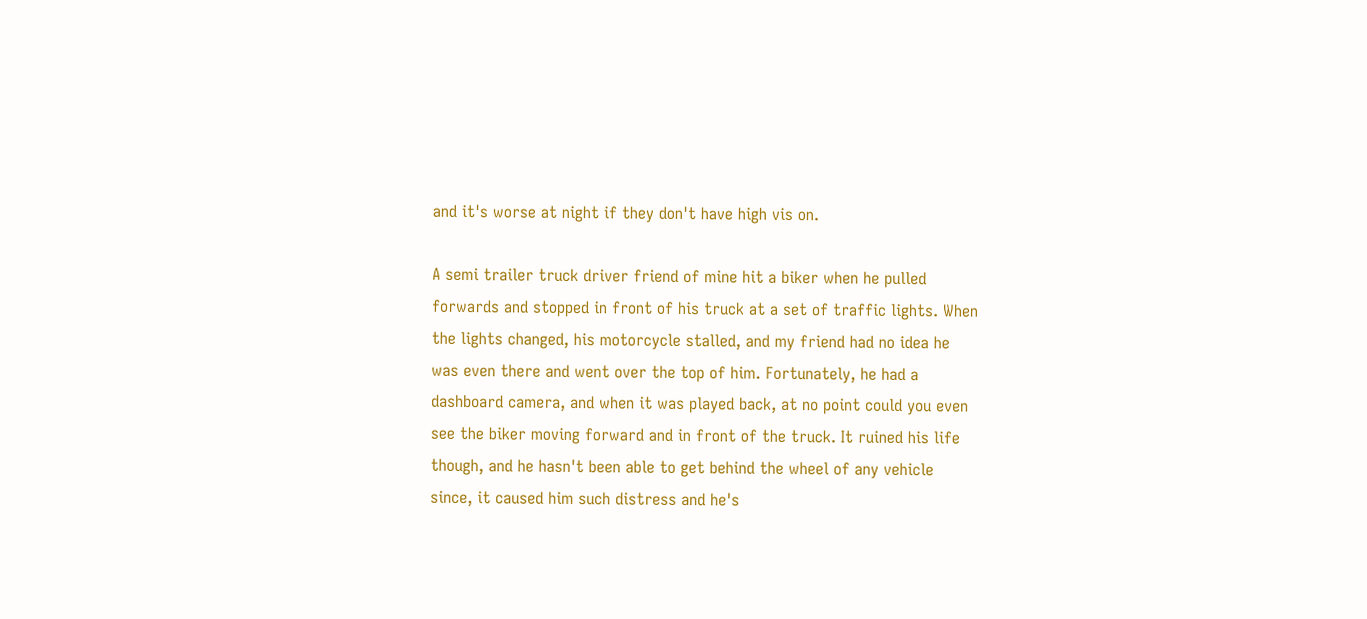and it's worse at night if they don't have high vis on.

A semi trailer truck driver friend of mine hit a biker when he pulled forwards and stopped in front of his truck at a set of traffic lights. When the lights changed, his motorcycle stalled, and my friend had no idea he was even there and went over the top of him. Fortunately, he had a dashboard camera, and when it was played back, at no point could you even see the biker moving forward and in front of the truck. It ruined his life though, and he hasn't been able to get behind the wheel of any vehicle since, it caused him such distress and he's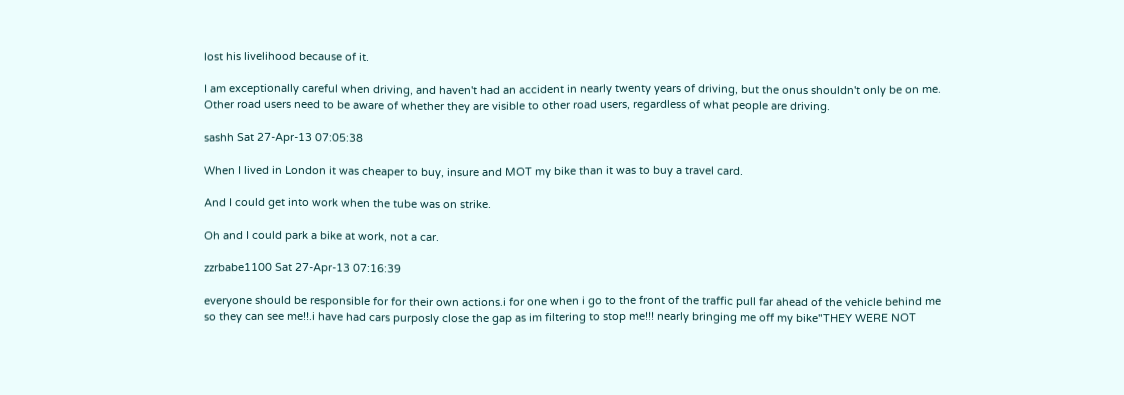lost his livelihood because of it.

I am exceptionally careful when driving, and haven't had an accident in nearly twenty years of driving, but the onus shouldn't only be on me. Other road users need to be aware of whether they are visible to other road users, regardless of what people are driving.

sashh Sat 27-Apr-13 07:05:38

When I lived in London it was cheaper to buy, insure and MOT my bike than it was to buy a travel card.

And I could get into work when the tube was on strike.

Oh and I could park a bike at work, not a car.

zzrbabe1100 Sat 27-Apr-13 07:16:39

everyone should be responsible for for their own actions.i for one when i go to the front of the traffic pull far ahead of the vehicle behind me so they can see me!!.i have had cars purposly close the gap as im filtering to stop me!!! nearly bringing me off my bike"THEY WERE NOT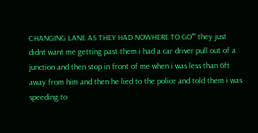CHANGING LANE AS THEY HAD NOWHERE TO GO"" they just didnt want me getting past them.i had a car driver pull out of a junction and then stop in front of me when i was less than 6ft away from him and then he lied to the police and told them i was speeding.to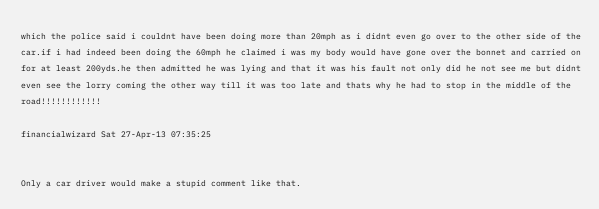which the police said i couldnt have been doing more than 20mph as i didnt even go over to the other side of the car.if i had indeed been doing the 60mph he claimed i was my body would have gone over the bonnet and carried on for at least 200yds.he then admitted he was lying and that it was his fault not only did he not see me but didnt even see the lorry coming the other way till it was too late and thats why he had to stop in the middle of the road!!!!!!!!!!!!

financialwizard Sat 27-Apr-13 07:35:25


Only a car driver would make a stupid comment like that.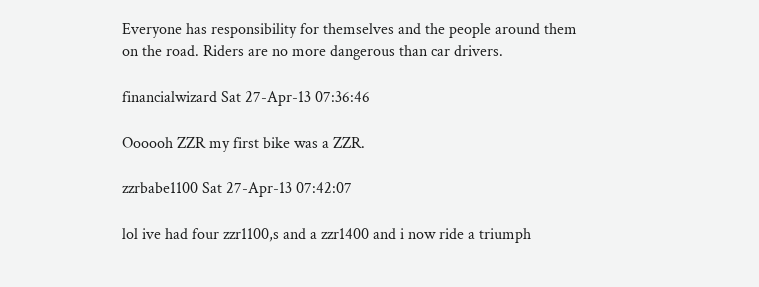Everyone has responsibility for themselves and the people around them on the road. Riders are no more dangerous than car drivers.

financialwizard Sat 27-Apr-13 07:36:46

Oooooh ZZR my first bike was a ZZR.

zzrbabe1100 Sat 27-Apr-13 07:42:07

lol ive had four zzr1100,s and a zzr1400 and i now ride a triumph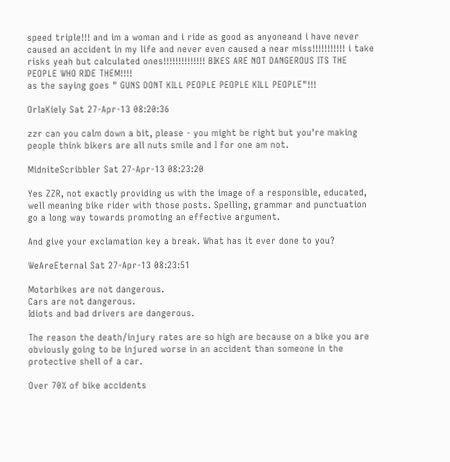speed triple!!! and im a woman and i ride as good as anyoneand i have never caused an accident in my life and never even caused a near miss!!!!!!!!!!! i take risks yeah but calculated ones!!!!!!!!!!!!!! BIKES ARE NOT DANGEROUS ITS THE PEOPLE WHO RIDE THEM!!!!
as the saying goes " GUNS DONT KILL PEOPLE PEOPLE KILL PEOPLE"!!!

OrlaKiely Sat 27-Apr-13 08:20:36

zzr can you calm down a bit, please - you might be right but you're making people think bikers are all nuts smile and I for one am not.

MidniteScribbler Sat 27-Apr-13 08:23:20

Yes ZZR, not exactly providing us with the image of a responsible, educated, well meaning bike rider with those posts. Spelling, grammar and punctuation go a long way towards promoting an effective argument.

And give your exclamation key a break. What has it ever done to you?

WeAreEternal Sat 27-Apr-13 08:23:51

Motorbikes are not dangerous.
Cars are not dangerous.
Idiots and bad drivers are dangerous.

The reason the death/injury rates are so high are because on a bike you are obviously going to be injured worse in an accident than someone in the protective shell of a car.

Over 70% of bike accidents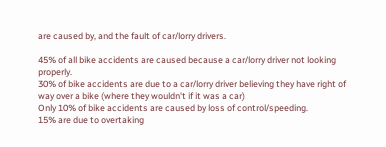are caused by, and the fault of car/lorry drivers.

45% of all bike accidents are caused because a car/lorry driver not looking properly.
30% of bike accidents are due to a car/lorry driver believing they have right of way over a bike (where they wouldn't if it was a car)
Only 10% of bike accidents are caused by loss of control/speeding.
15% are due to overtaking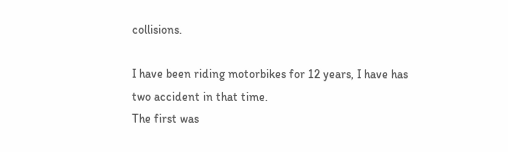collisions.

I have been riding motorbikes for 12 years, I have has two accident in that time.
The first was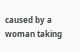caused by a woman taking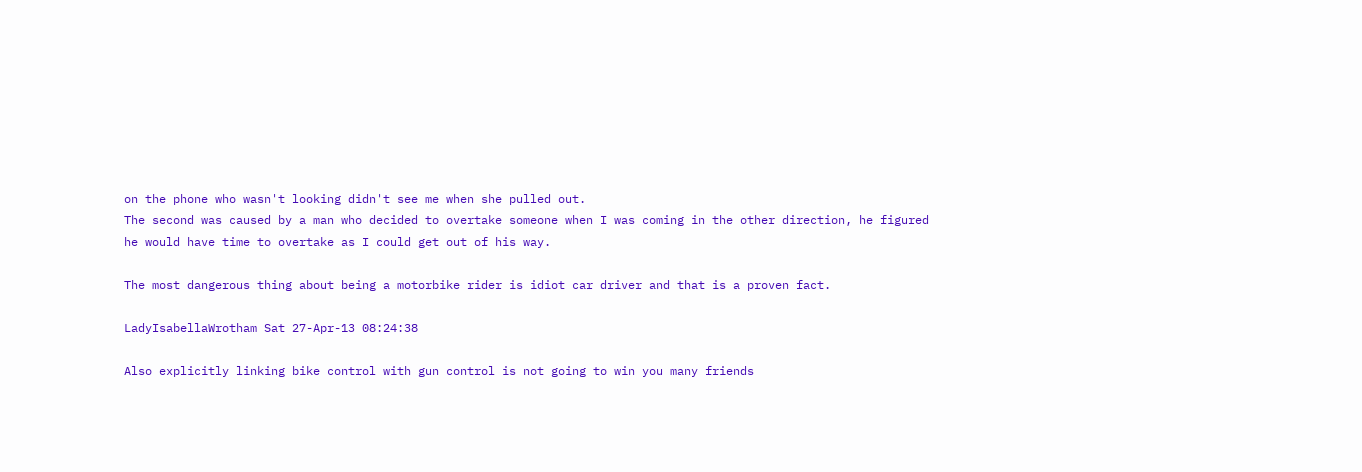on the phone who wasn't looking didn't see me when she pulled out.
The second was caused by a man who decided to overtake someone when I was coming in the other direction, he figured he would have time to overtake as I could get out of his way.

The most dangerous thing about being a motorbike rider is idiot car driver and that is a proven fact.

LadyIsabellaWrotham Sat 27-Apr-13 08:24:38

Also explicitly linking bike control with gun control is not going to win you many friends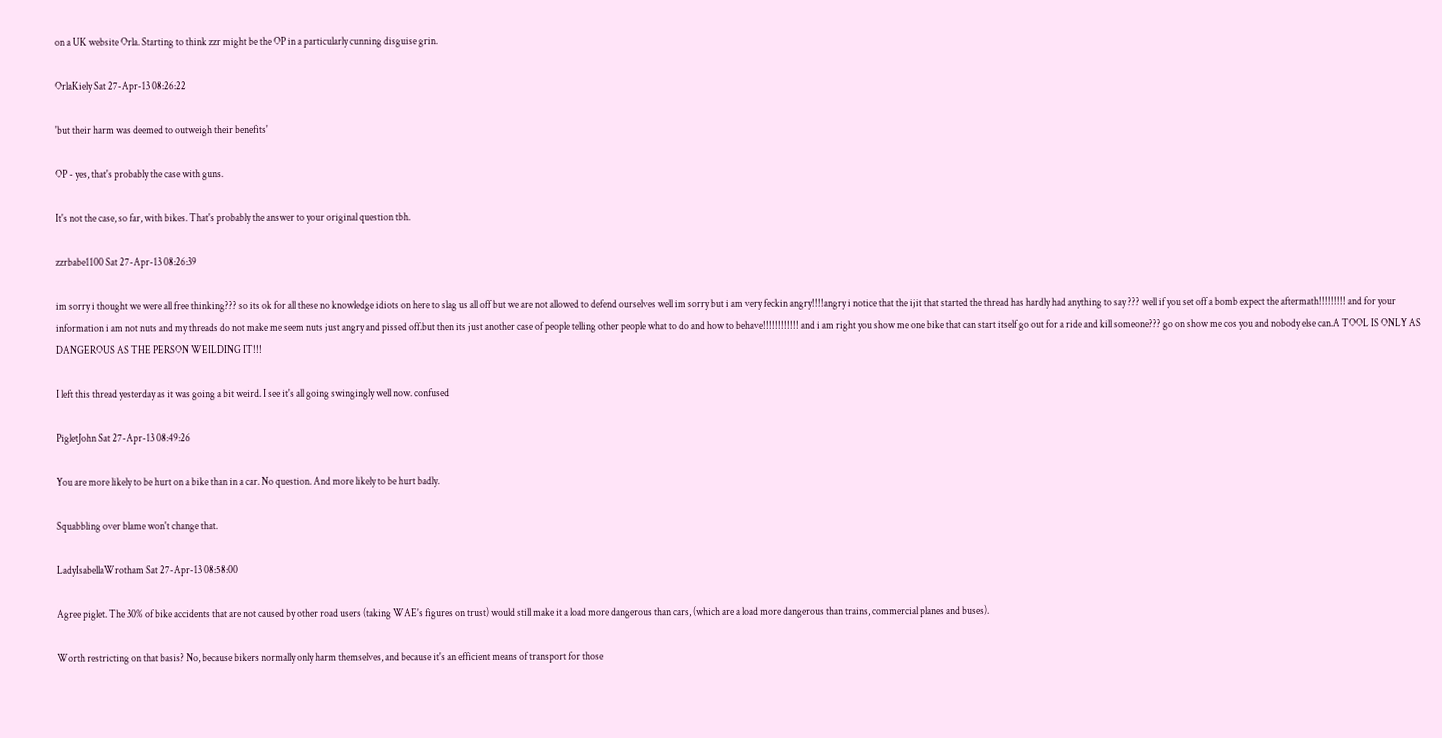on a UK website Orla. Starting to think zzr might be the OP in a particularly cunning disguise grin.

OrlaKiely Sat 27-Apr-13 08:26:22

'but their harm was deemed to outweigh their benefits'

OP - yes, that's probably the case with guns.

It's not the case, so far, with bikes. That's probably the answer to your original question tbh.

zzrbabe1100 Sat 27-Apr-13 08:26:39

im sorry i thought we were all free thinking??? so its ok for all these no knowledge idiots on here to slag us all off but we are not allowed to defend ourselves well im sorry but i am very feckin angry!!!!angry i notice that the ijit that started the thread has hardly had anything to say ??? well if you set off a bomb expect the aftermath!!!!!!!!! and for your information i am not nuts and my threads do not make me seem nuts just angry and pissed off.but then its just another case of people telling other people what to do and how to behave!!!!!!!!!!!! and i am right you show me one bike that can start itself go out for a ride and kill someone??? go on show me cos you and nobody else can.A TOOL IS ONLY AS DANGEROUS AS THE PERSON WEILDING IT!!!

I left this thread yesterday as it was going a bit weird. I see it's all going swingingly well now. confused

PigletJohn Sat 27-Apr-13 08:49:26

You are more likely to be hurt on a bike than in a car. No question. And more likely to be hurt badly.

Squabbling over blame won't change that.

LadyIsabellaWrotham Sat 27-Apr-13 08:58:00

Agree piglet. The 30% of bike accidents that are not caused by other road users (taking WAE's figures on trust) would still make it a load more dangerous than cars, (which are a load more dangerous than trains, commercial planes and buses).

Worth restricting on that basis? No, because bikers normally only harm themselves, and because it's an efficient means of transport for those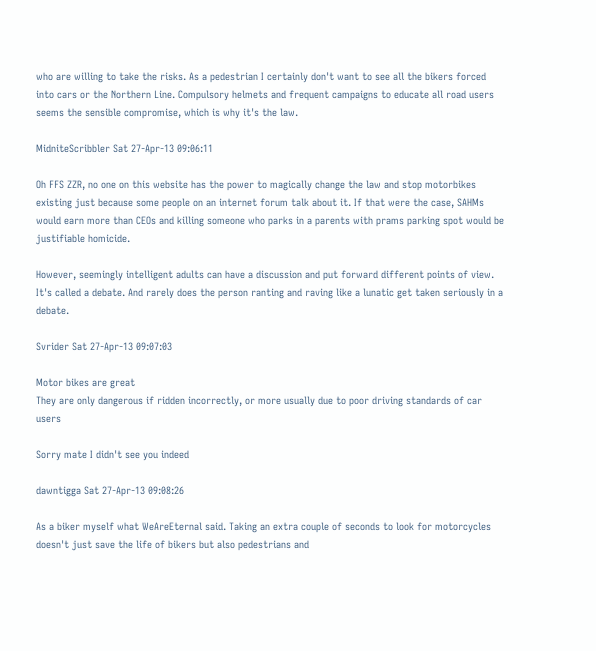who are willing to take the risks. As a pedestrian I certainly don't want to see all the bikers forced into cars or the Northern Line. Compulsory helmets and frequent campaigns to educate all road users seems the sensible compromise, which is why it's the law.

MidniteScribbler Sat 27-Apr-13 09:06:11

Oh FFS ZZR, no one on this website has the power to magically change the law and stop motorbikes existing just because some people on an internet forum talk about it. If that were the case, SAHMs would earn more than CEOs and killing someone who parks in a parents with prams parking spot would be justifiable homicide.

However, seemingly intelligent adults can have a discussion and put forward different points of view. It's called a debate. And rarely does the person ranting and raving like a lunatic get taken seriously in a debate.

Svrider Sat 27-Apr-13 09:07:03

Motor bikes are great
They are only dangerous if ridden incorrectly, or more usually due to poor driving standards of car users

Sorry mate I didn't see you indeed

dawntigga Sat 27-Apr-13 09:08:26

As a biker myself what WeAreEternal said. Taking an extra couple of seconds to look for motorcycles doesn't just save the life of bikers but also pedestrians and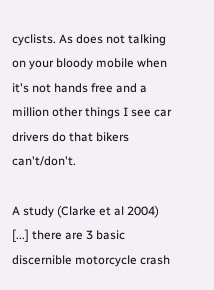cyclists. As does not talking on your bloody mobile when it's not hands free and a million other things I see car drivers do that bikers can't/don't.

A study (Clarke et al 2004) [...] there are 3 basic discernible motorcycle crash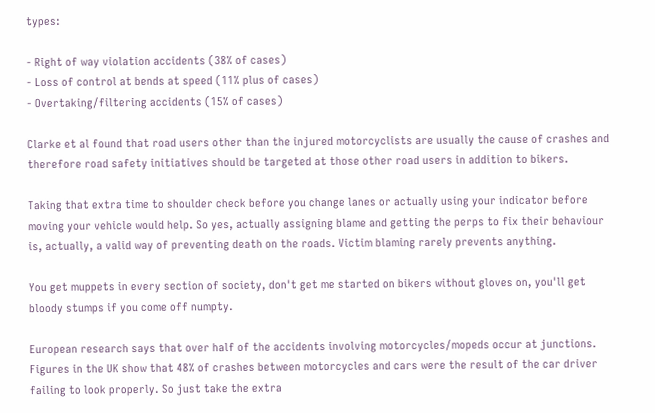types:

- Right of way violation accidents (38% of cases)
- Loss of control at bends at speed (11% plus of cases)
- Overtaking/filtering accidents (15% of cases)

Clarke et al found that road users other than the injured motorcyclists are usually the cause of crashes and therefore road safety initiatives should be targeted at those other road users in addition to bikers.

Taking that extra time to shoulder check before you change lanes or actually using your indicator before moving your vehicle would help. So yes, actually assigning blame and getting the perps to fix their behaviour is, actually, a valid way of preventing death on the roads. Victim blaming rarely prevents anything.

You get muppets in every section of society, don't get me started on bikers without gloves on, you'll get bloody stumps if you come off numpty.

European research says that over half of the accidents involving motorcycles/mopeds occur at junctions. Figures in the UK show that 48% of crashes between motorcycles and cars were the result of the car driver failing to look properly. So just take the extra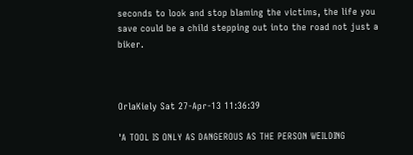seconds to look and stop blaming the victims, the life you save could be a child stepping out into the road not just a biker.



OrlaKiely Sat 27-Apr-13 11:36:39

'A TOOL IS ONLY AS DANGEROUS AS THE PERSON WEILDING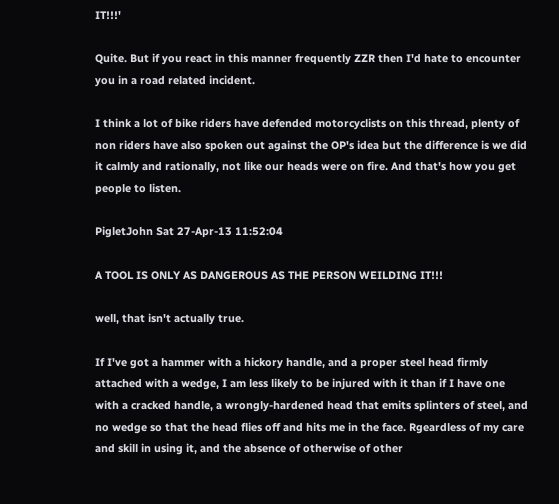IT!!!'

Quite. But if you react in this manner frequently ZZR then I'd hate to encounter you in a road related incident.

I think a lot of bike riders have defended motorcyclists on this thread, plenty of non riders have also spoken out against the OP's idea but the difference is we did it calmly and rationally, not like our heads were on fire. And that's how you get people to listen.

PigletJohn Sat 27-Apr-13 11:52:04

A TOOL IS ONLY AS DANGEROUS AS THE PERSON WEILDING IT!!!

well, that isn't actually true.

If I've got a hammer with a hickory handle, and a proper steel head firmly attached with a wedge, I am less likely to be injured with it than if I have one with a cracked handle, a wrongly-hardened head that emits splinters of steel, and no wedge so that the head flies off and hits me in the face. Rgeardless of my care and skill in using it, and the absence of otherwise of other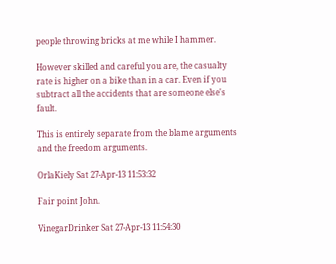people throwing bricks at me while I hammer.

However skilled and careful you are, the casualty rate is higher on a bike than in a car. Even if you subtract all the accidents that are someone else's fault.

This is entirely separate from the blame arguments and the freedom arguments.

OrlaKiely Sat 27-Apr-13 11:53:32

Fair point John.

VinegarDrinker Sat 27-Apr-13 11:54:30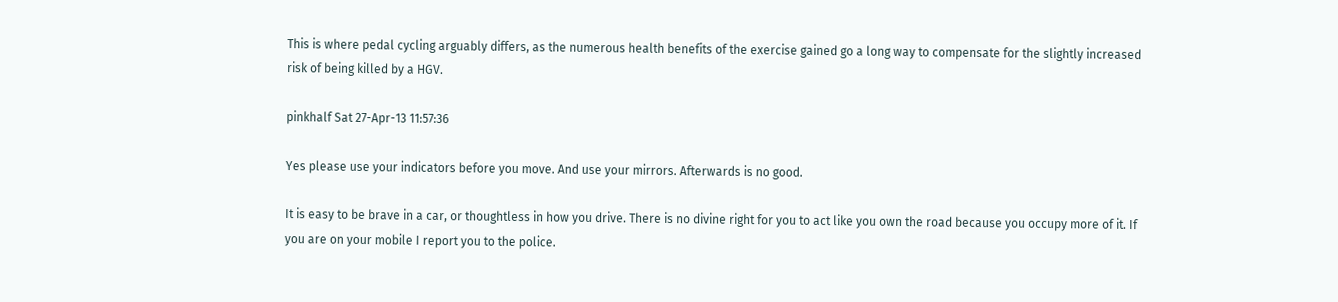This is where pedal cycling arguably differs, as the numerous health benefits of the exercise gained go a long way to compensate for the slightly increased risk of being killed by a HGV.

pinkhalf Sat 27-Apr-13 11:57:36

Yes please use your indicators before you move. And use your mirrors. Afterwards is no good.

It is easy to be brave in a car, or thoughtless in how you drive. There is no divine right for you to act like you own the road because you occupy more of it. If you are on your mobile I report you to the police.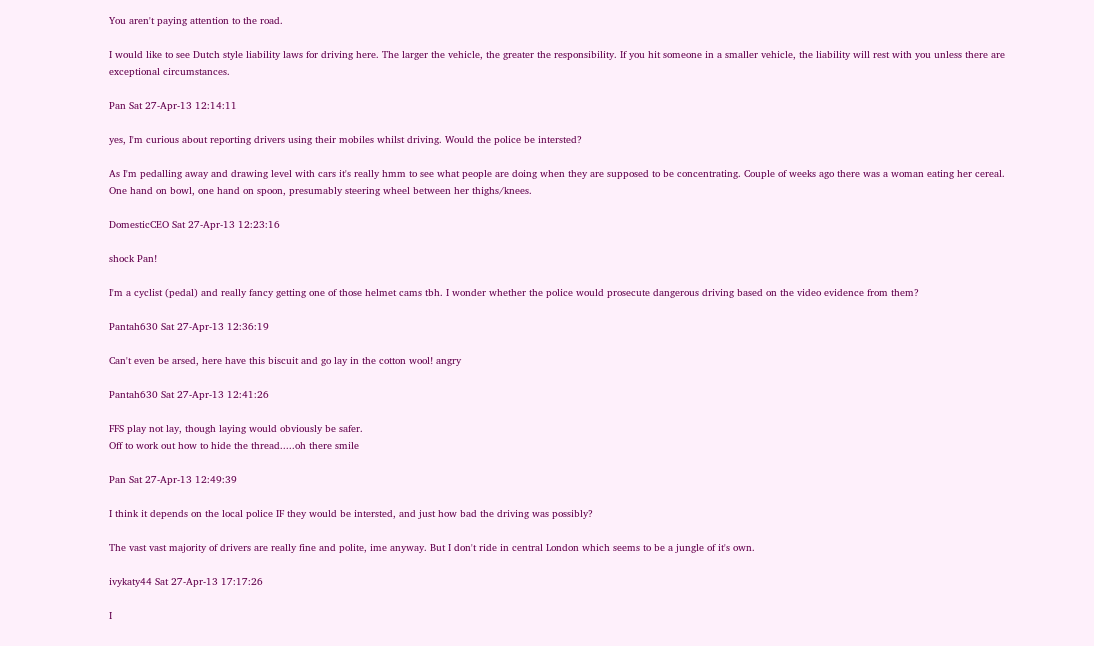You aren't paying attention to the road.

I would like to see Dutch style liability laws for driving here. The larger the vehicle, the greater the responsibility. If you hit someone in a smaller vehicle, the liability will rest with you unless there are exceptional circumstances.

Pan Sat 27-Apr-13 12:14:11

yes, I'm curious about reporting drivers using their mobiles whilst driving. Would the police be intersted?

As I'm pedalling away and drawing level with cars it's really hmm to see what people are doing when they are supposed to be concentrating. Couple of weeks ago there was a woman eating her cereal. One hand on bowl, one hand on spoon, presumably steering wheel between her thighs/knees.

DomesticCEO Sat 27-Apr-13 12:23:16

shock Pan!

I'm a cyclist (pedal) and really fancy getting one of those helmet cams tbh. I wonder whether the police would prosecute dangerous driving based on the video evidence from them?

Pantah630 Sat 27-Apr-13 12:36:19

Can't even be arsed, here have this biscuit and go lay in the cotton wool! angry

Pantah630 Sat 27-Apr-13 12:41:26

FFS play not lay, though laying would obviously be safer.
Off to work out how to hide the thread.....oh there smile

Pan Sat 27-Apr-13 12:49:39

I think it depends on the local police IF they would be intersted, and just how bad the driving was possibly?

The vast vast majority of drivers are really fine and polite, ime anyway. But I don't ride in central London which seems to be a jungle of it's own.

ivykaty44 Sat 27-Apr-13 17:17:26

I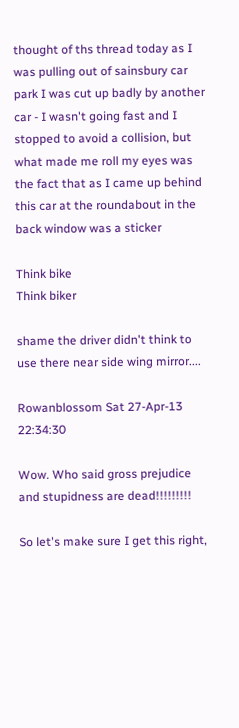thought of ths thread today as I was pulling out of sainsbury car park I was cut up badly by another car - I wasn't going fast and I stopped to avoid a collision, but what made me roll my eyes was the fact that as I came up behind this car at the roundabout in the back window was a sticker

Think bike
Think biker

shame the driver didn't think to use there near side wing mirror....

Rowanblossom Sat 27-Apr-13 22:34:30

Wow. Who said gross prejudice and stupidness are dead!!!!!!!!!

So let's make sure I get this right,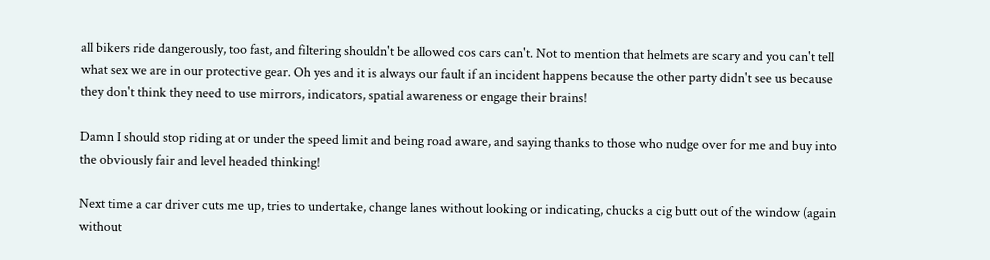all bikers ride dangerously, too fast, and filtering shouldn't be allowed cos cars can't. Not to mention that helmets are scary and you can't tell what sex we are in our protective gear. Oh yes and it is always our fault if an incident happens because the other party didn't see us because they don't think they need to use mirrors, indicators, spatial awareness or engage their brains!

Damn I should stop riding at or under the speed limit and being road aware, and saying thanks to those who nudge over for me and buy into the obviously fair and level headed thinking!

Next time a car driver cuts me up, tries to undertake, change lanes without looking or indicating, chucks a cig butt out of the window (again without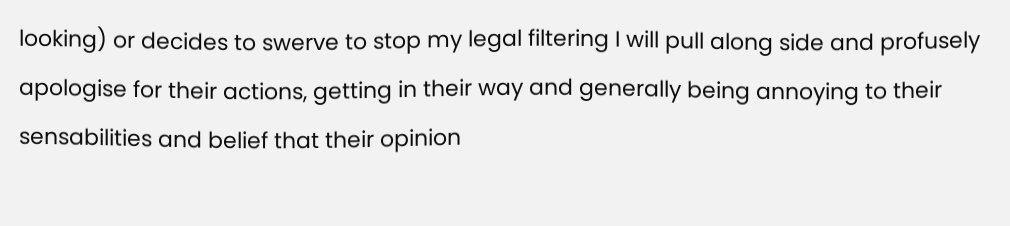looking) or decides to swerve to stop my legal filtering I will pull along side and profusely apologise for their actions, getting in their way and generally being annoying to their sensabilities and belief that their opinion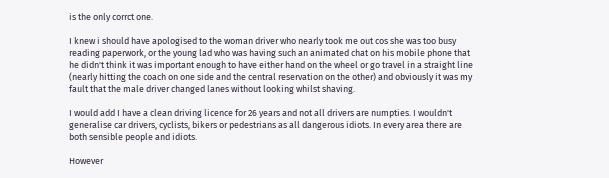is the only corrct one.

I knew i should have apologised to the woman driver who nearly took me out cos she was too busy reading paperwork, or the young lad who was having such an animated chat on his mobile phone that he didn't think it was important enough to have either hand on the wheel or go travel in a straight line (nearly hitting the coach on one side and the central reservation on the other) and obviously it was my fault that the male driver changed lanes without looking whilst shaving.

I would add I have a clean driving licence for 26 years and not all drivers are numpties. I wouldn't generalise car drivers, cyclists, bikers or pedestrians as all dangerous idiots. In every area there are both sensible people and idiots.

However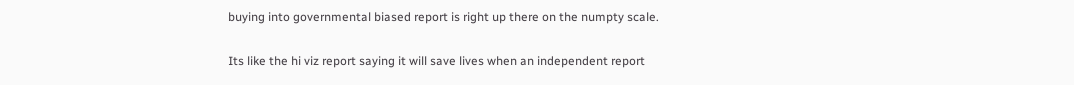buying into governmental biased report is right up there on the numpty scale.

Its like the hi viz report saying it will save lives when an independent report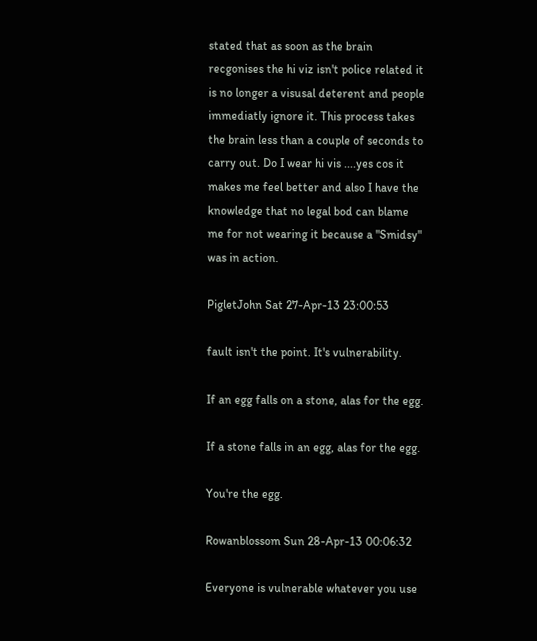stated that as soon as the brain recgonises the hi viz isn't police related it is no longer a visusal deterent and people immediatly ignore it. This process takes the brain less than a couple of seconds to carry out. Do I wear hi vis ....yes cos it makes me feel better and also I have the knowledge that no legal bod can blame me for not wearing it because a "Smidsy" was in action.

PigletJohn Sat 27-Apr-13 23:00:53

fault isn't the point. It's vulnerability.

If an egg falls on a stone, alas for the egg.

If a stone falls in an egg, alas for the egg.

You're the egg.

Rowanblossom Sun 28-Apr-13 00:06:32

Everyone is vulnerable whatever you use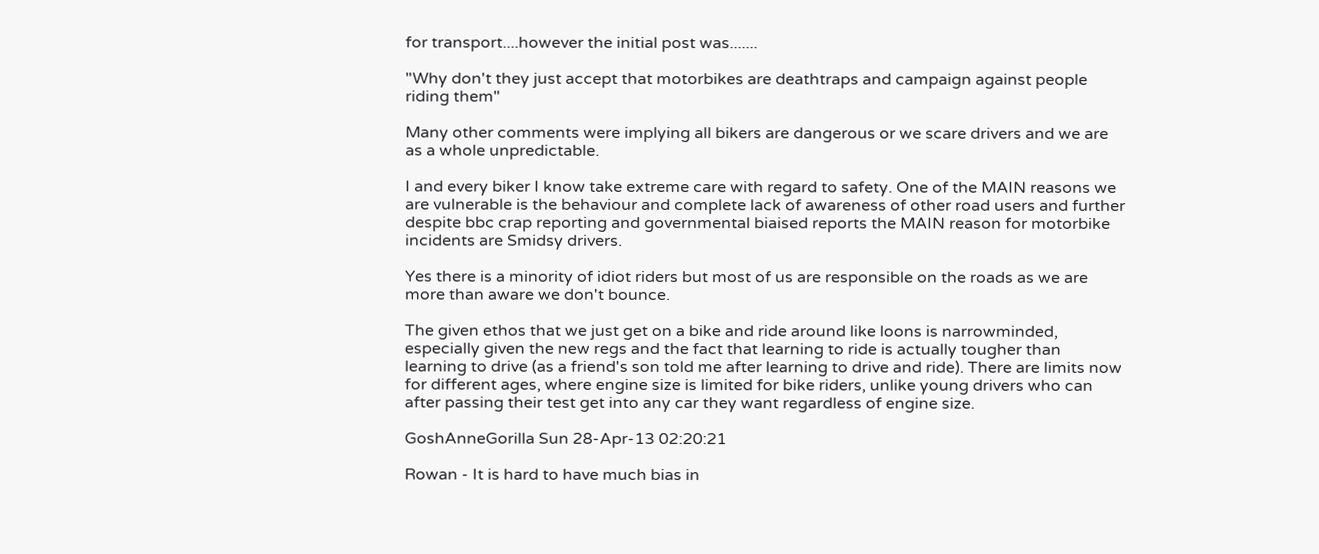for transport....however the initial post was.......

"Why don't they just accept that motorbikes are deathtraps and campaign against people riding them"

Many other comments were implying all bikers are dangerous or we scare drivers and we are as a whole unpredictable.

I and every biker I know take extreme care with regard to safety. One of the MAIN reasons we are vulnerable is the behaviour and complete lack of awareness of other road users and further despite bbc crap reporting and governmental biaised reports the MAIN reason for motorbike incidents are Smidsy drivers.

Yes there is a minority of idiot riders but most of us are responsible on the roads as we are more than aware we don't bounce.

The given ethos that we just get on a bike and ride around like loons is narrowminded, especially given the new regs and the fact that learning to ride is actually tougher than learning to drive (as a friend's son told me after learning to drive and ride). There are limits now for different ages, where engine size is limited for bike riders, unlike young drivers who can after passing their test get into any car they want regardless of engine size.

GoshAnneGorilla Sun 28-Apr-13 02:20:21

Rowan - It is hard to have much bias in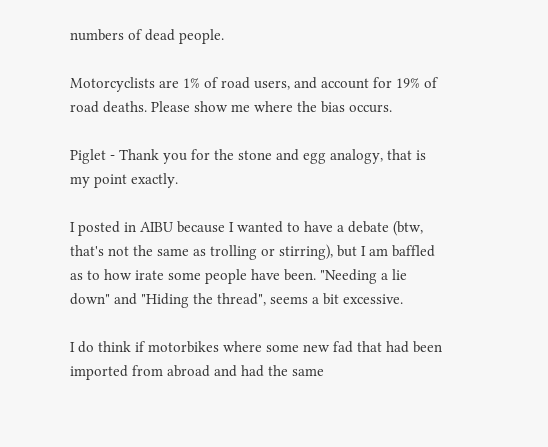numbers of dead people.

Motorcyclists are 1% of road users, and account for 19% of road deaths. Please show me where the bias occurs.

Piglet - Thank you for the stone and egg analogy, that is my point exactly.

I posted in AIBU because I wanted to have a debate (btw, that's not the same as trolling or stirring), but I am baffled as to how irate some people have been. "Needing a lie down" and "Hiding the thread", seems a bit excessive.

I do think if motorbikes where some new fad that had been imported from abroad and had the same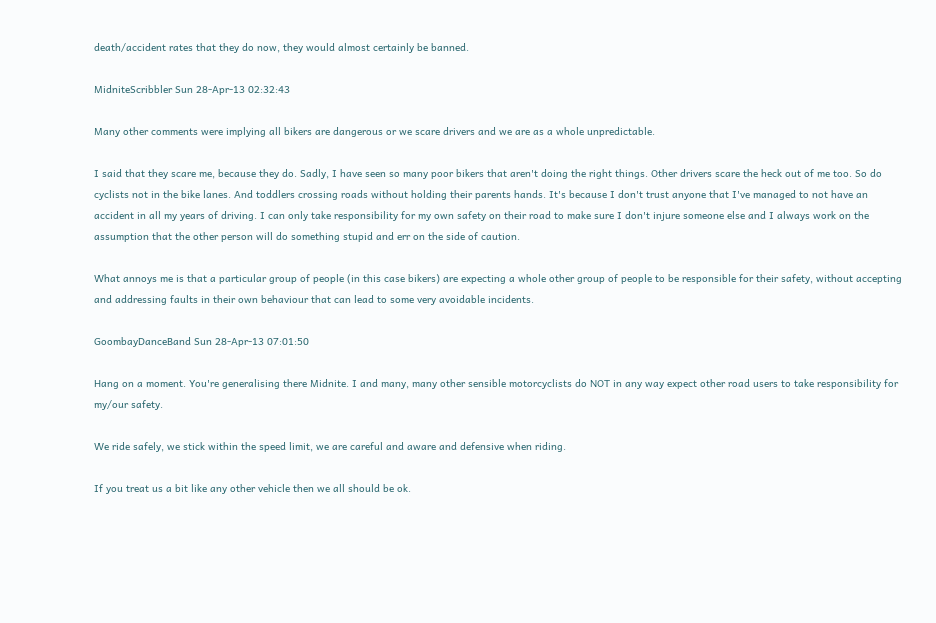death/accident rates that they do now, they would almost certainly be banned.

MidniteScribbler Sun 28-Apr-13 02:32:43

Many other comments were implying all bikers are dangerous or we scare drivers and we are as a whole unpredictable.

I said that they scare me, because they do. Sadly, I have seen so many poor bikers that aren't doing the right things. Other drivers scare the heck out of me too. So do cyclists not in the bike lanes. And toddlers crossing roads without holding their parents hands. It's because I don't trust anyone that I've managed to not have an accident in all my years of driving. I can only take responsibility for my own safety on their road to make sure I don't injure someone else and I always work on the assumption that the other person will do something stupid and err on the side of caution.

What annoys me is that a particular group of people (in this case bikers) are expecting a whole other group of people to be responsible for their safety, without accepting and addressing faults in their own behaviour that can lead to some very avoidable incidents.

GoombayDanceBand Sun 28-Apr-13 07:01:50

Hang on a moment. You're generalising there Midnite. I and many, many other sensible motorcyclists do NOT in any way expect other road users to take responsibility for my/our safety.

We ride safely, we stick within the speed limit, we are careful and aware and defensive when riding.

If you treat us a bit like any other vehicle then we all should be ok.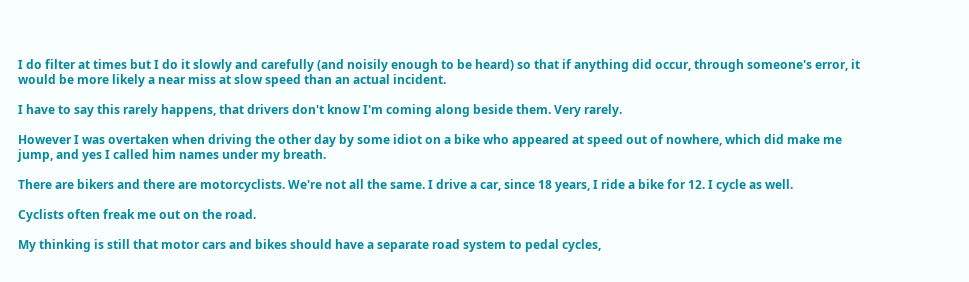I do filter at times but I do it slowly and carefully (and noisily enough to be heard) so that if anything did occur, through someone's error, it would be more likely a near miss at slow speed than an actual incident.

I have to say this rarely happens, that drivers don't know I'm coming along beside them. Very rarely.

However I was overtaken when driving the other day by some idiot on a bike who appeared at speed out of nowhere, which did make me jump, and yes I called him names under my breath.

There are bikers and there are motorcyclists. We're not all the same. I drive a car, since 18 years, I ride a bike for 12. I cycle as well.

Cyclists often freak me out on the road.

My thinking is still that motor cars and bikes should have a separate road system to pedal cycles,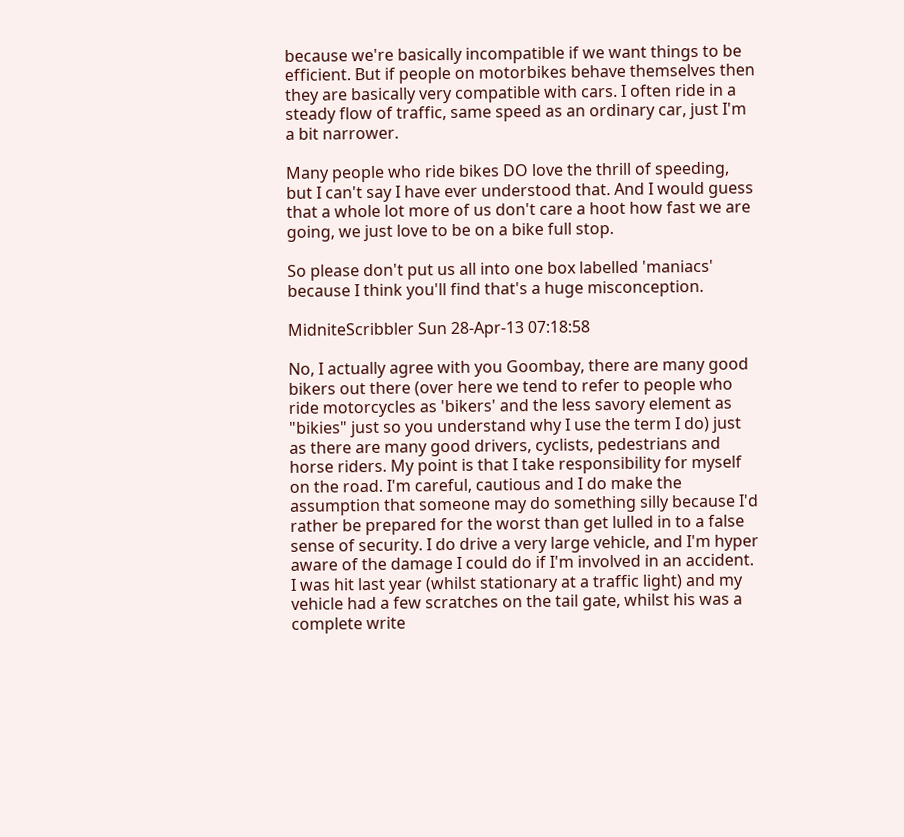because we're basically incompatible if we want things to be efficient. But if people on motorbikes behave themselves then they are basically very compatible with cars. I often ride in a steady flow of traffic, same speed as an ordinary car, just I'm a bit narrower.

Many people who ride bikes DO love the thrill of speeding, but I can't say I have ever understood that. And I would guess that a whole lot more of us don't care a hoot how fast we are going, we just love to be on a bike full stop.

So please don't put us all into one box labelled 'maniacs' because I think you'll find that's a huge misconception.

MidniteScribbler Sun 28-Apr-13 07:18:58

No, I actually agree with you Goombay, there are many good bikers out there (over here we tend to refer to people who ride motorcycles as 'bikers' and the less savory element as "bikies" just so you understand why I use the term I do) just as there are many good drivers, cyclists, pedestrians and horse riders. My point is that I take responsibility for myself on the road. I'm careful, cautious and I do make the assumption that someone may do something silly because I'd rather be prepared for the worst than get lulled in to a false sense of security. I do drive a very large vehicle, and I'm hyper aware of the damage I could do if I'm involved in an accident. I was hit last year (whilst stationary at a traffic light) and my vehicle had a few scratches on the tail gate, whilst his was a complete write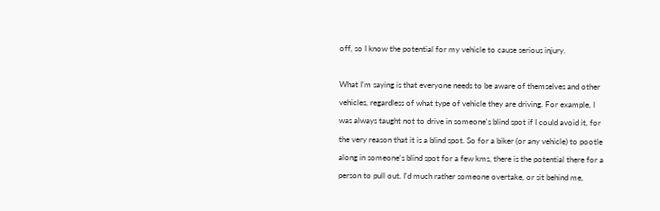off, so I know the potential for my vehicle to cause serious injury.

What I'm saying is that everyone needs to be aware of themselves and other vehicles, regardless of what type of vehicle they are driving. For example, I was always taught not to drive in someone's blind spot if I could avoid it, for the very reason that it is a blind spot. So for a biker (or any vehicle) to pootle along in someone's blind spot for a few kms, there is the potential there for a person to pull out. I'd much rather someone overtake, or sit behind me,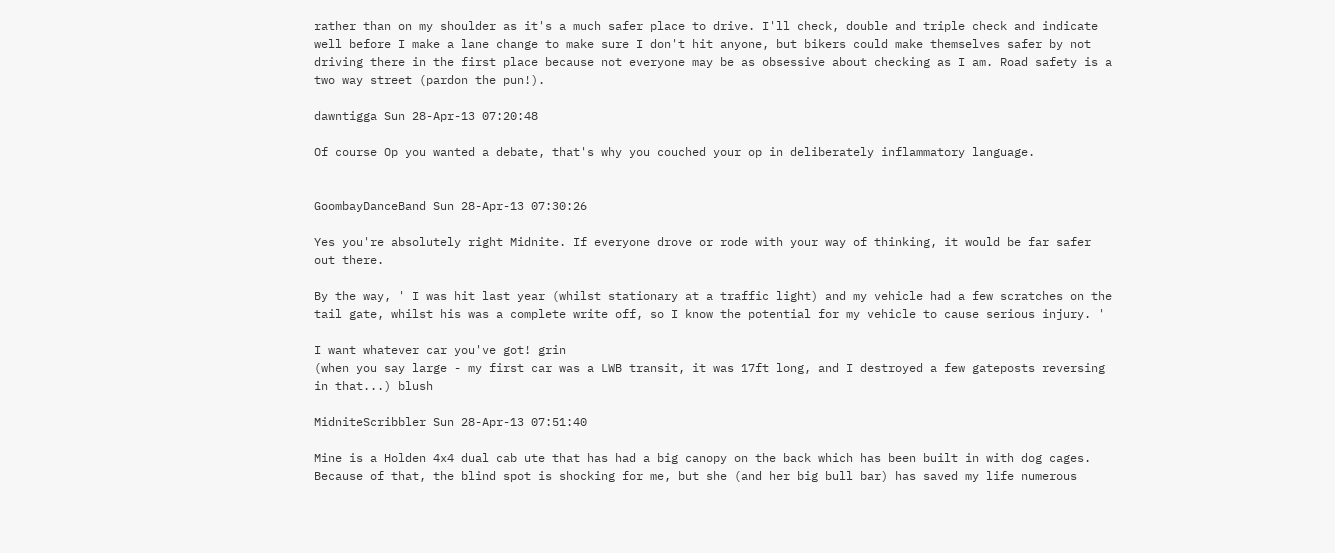rather than on my shoulder as it's a much safer place to drive. I'll check, double and triple check and indicate well before I make a lane change to make sure I don't hit anyone, but bikers could make themselves safer by not driving there in the first place because not everyone may be as obsessive about checking as I am. Road safety is a two way street (pardon the pun!).

dawntigga Sun 28-Apr-13 07:20:48

Of course Op you wanted a debate, that's why you couched your op in deliberately inflammatory language.


GoombayDanceBand Sun 28-Apr-13 07:30:26

Yes you're absolutely right Midnite. If everyone drove or rode with your way of thinking, it would be far safer out there.

By the way, ' I was hit last year (whilst stationary at a traffic light) and my vehicle had a few scratches on the tail gate, whilst his was a complete write off, so I know the potential for my vehicle to cause serious injury. '

I want whatever car you've got! grin
(when you say large - my first car was a LWB transit, it was 17ft long, and I destroyed a few gateposts reversing in that...) blush

MidniteScribbler Sun 28-Apr-13 07:51:40

Mine is a Holden 4x4 dual cab ute that has had a big canopy on the back which has been built in with dog cages. Because of that, the blind spot is shocking for me, but she (and her big bull bar) has saved my life numerous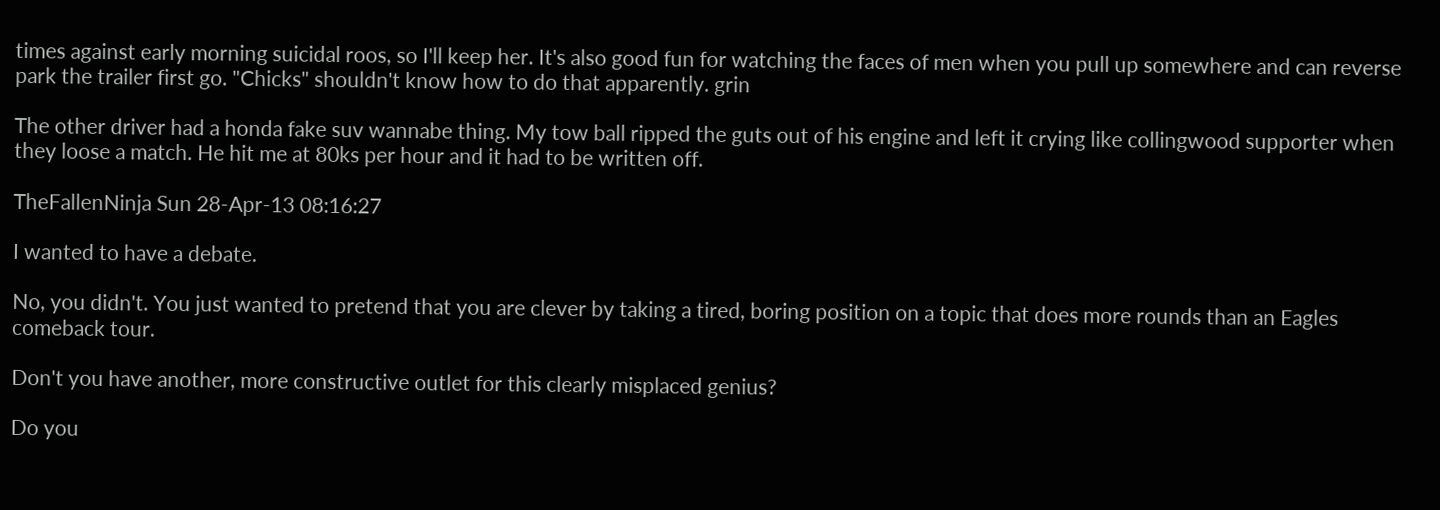times against early morning suicidal roos, so I'll keep her. It's also good fun for watching the faces of men when you pull up somewhere and can reverse park the trailer first go. "Chicks" shouldn't know how to do that apparently. grin

The other driver had a honda fake suv wannabe thing. My tow ball ripped the guts out of his engine and left it crying like collingwood supporter when they loose a match. He hit me at 80ks per hour and it had to be written off.

TheFallenNinja Sun 28-Apr-13 08:16:27

I wanted to have a debate.

No, you didn't. You just wanted to pretend that you are clever by taking a tired, boring position on a topic that does more rounds than an Eagles comeback tour.

Don't you have another, more constructive outlet for this clearly misplaced genius?

Do you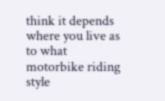think it depends where you live as to what motorbike riding style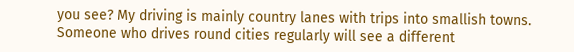you see? My driving is mainly country lanes with trips into smallish towns. Someone who drives round cities regularly will see a different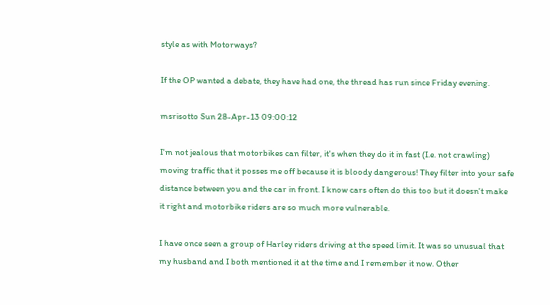style as with Motorways?

If the OP wanted a debate, they have had one, the thread has run since Friday evening.

msrisotto Sun 28-Apr-13 09:00:12

I'm not jealous that motorbikes can filter, it's when they do it in fast (I.e. not crawling) moving traffic that it posses me off because it is bloody dangerous! They filter into your safe distance between you and the car in front. I know cars often do this too but it doesn't make it right and motorbike riders are so much more vulnerable.

I have once seen a group of Harley riders driving at the speed limit. It was so unusual that my husband and I both mentioned it at the time and I remember it now. Other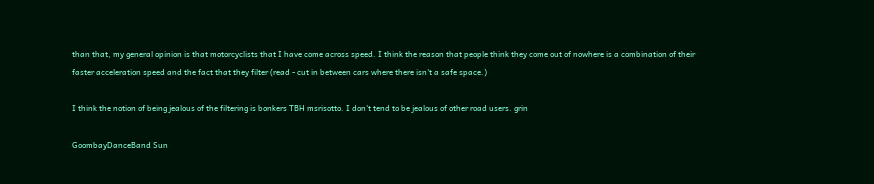than that, my general opinion is that motorcyclists that I have come across speed. I think the reason that people think they come out of nowhere is a combination of their faster acceleration speed and the fact that they filter (read - cut in between cars where there isn't a safe space.)

I think the notion of being jealous of the filtering is bonkers TBH msrisotto. I don't tend to be jealous of other road users. grin

GoombayDanceBand Sun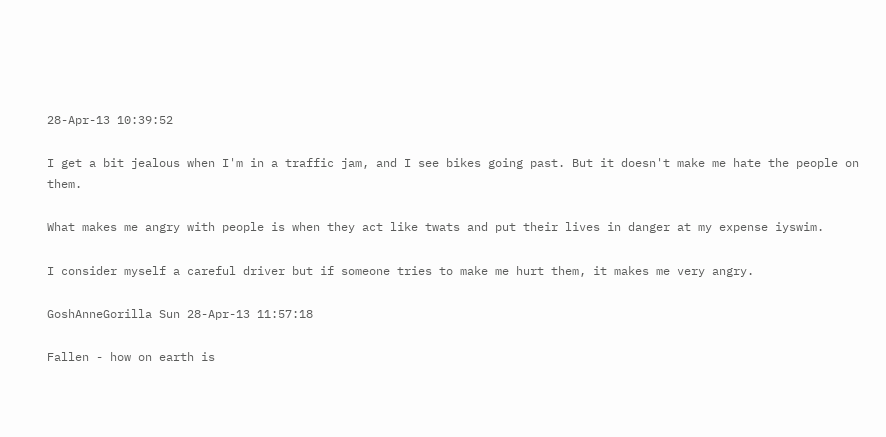28-Apr-13 10:39:52

I get a bit jealous when I'm in a traffic jam, and I see bikes going past. But it doesn't make me hate the people on them.

What makes me angry with people is when they act like twats and put their lives in danger at my expense iyswim.

I consider myself a careful driver but if someone tries to make me hurt them, it makes me very angry.

GoshAnneGorilla Sun 28-Apr-13 11:57:18

Fallen - how on earth is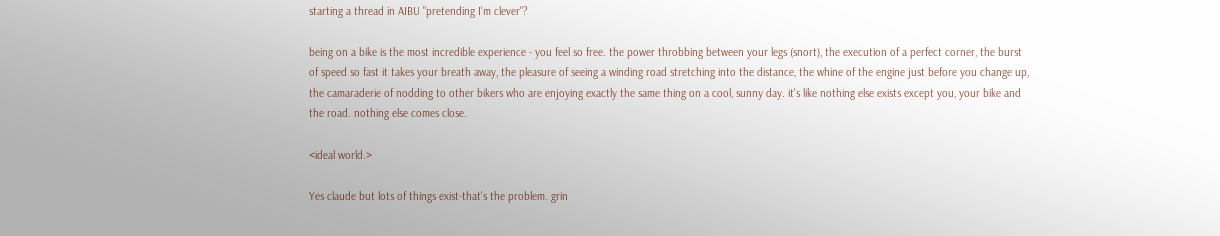starting a thread in AIBU "pretending I'm clever"?

being on a bike is the most incredible experience - you feel so free. the power throbbing between your legs (snort), the execution of a perfect corner, the burst of speed so fast it takes your breath away, the pleasure of seeing a winding road stretching into the distance, the whine of the engine just before you change up, the camaraderie of nodding to other bikers who are enjoying exactly the same thing on a cool, sunny day. it's like nothing else exists except you, your bike and the road. nothing else comes close.

<ideal world.>

Yes claude but lots of things exist-that's the problem. grin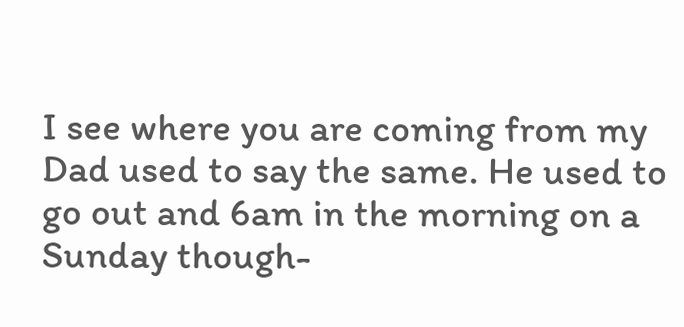I see where you are coming from my Dad used to say the same. He used to go out and 6am in the morning on a Sunday though-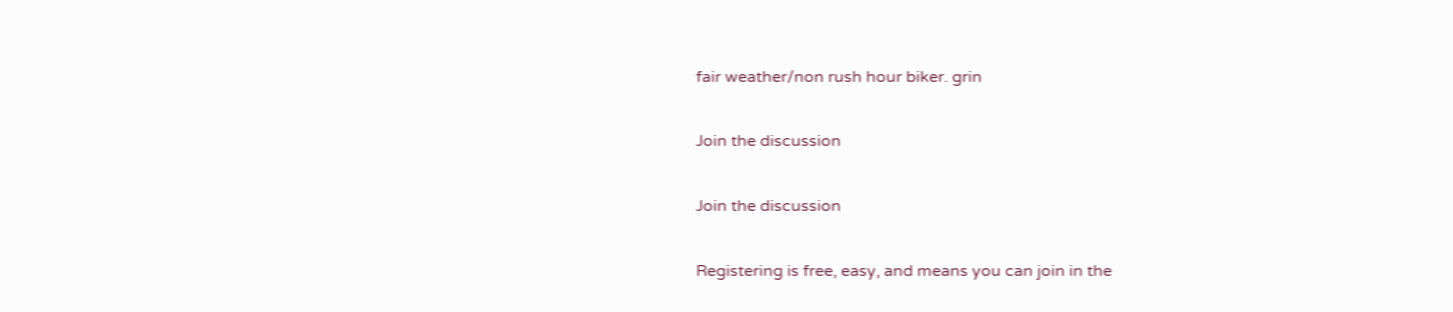fair weather/non rush hour biker. grin

Join the discussion

Join the discussion

Registering is free, easy, and means you can join in the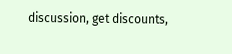discussion, get discounts,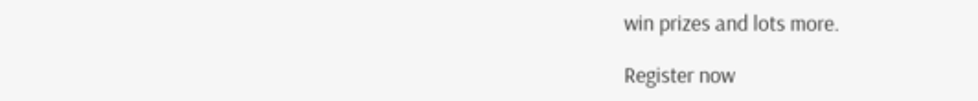win prizes and lots more.

Register now